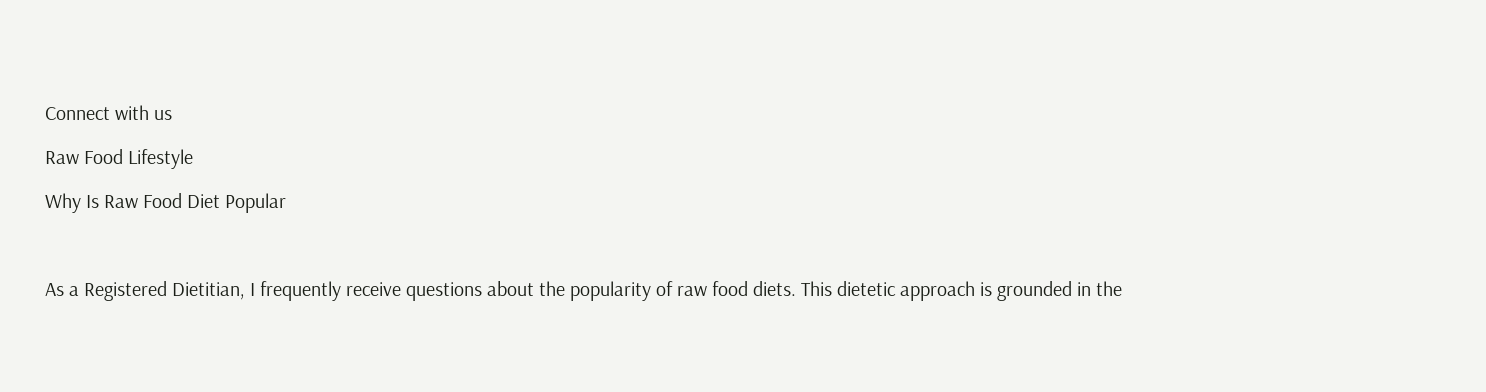Connect with us

Raw Food Lifestyle

Why Is Raw Food Diet Popular



As a Registered Dietitian, I frequently receive questions about the popularity of raw food diets. This dietetic approach is grounded in the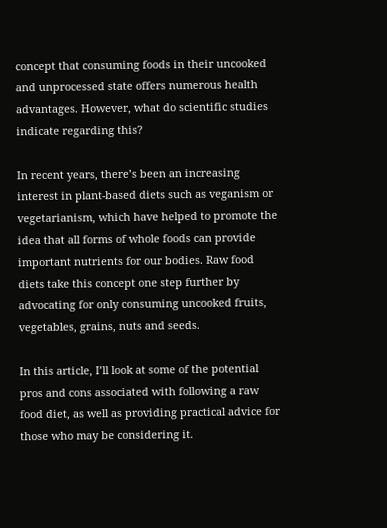concept that consuming foods in their uncooked and unprocessed state offers numerous health advantages. However, what do scientific studies indicate regarding this?

In recent years, there’s been an increasing interest in plant-based diets such as veganism or vegetarianism, which have helped to promote the idea that all forms of whole foods can provide important nutrients for our bodies. Raw food diets take this concept one step further by advocating for only consuming uncooked fruits, vegetables, grains, nuts and seeds.

In this article, I’ll look at some of the potential pros and cons associated with following a raw food diet, as well as providing practical advice for those who may be considering it.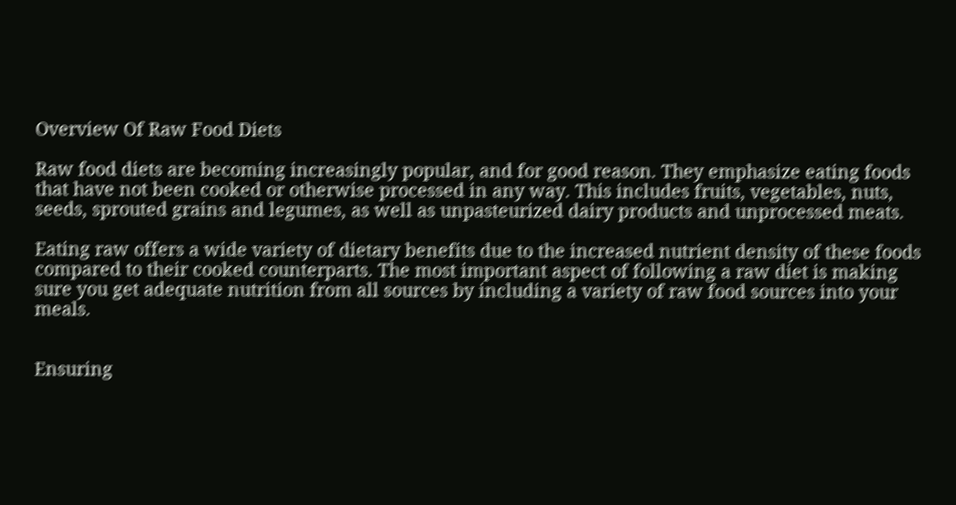Overview Of Raw Food Diets

Raw food diets are becoming increasingly popular, and for good reason. They emphasize eating foods that have not been cooked or otherwise processed in any way. This includes fruits, vegetables, nuts, seeds, sprouted grains and legumes, as well as unpasteurized dairy products and unprocessed meats.

Eating raw offers a wide variety of dietary benefits due to the increased nutrient density of these foods compared to their cooked counterparts. The most important aspect of following a raw diet is making sure you get adequate nutrition from all sources by including a variety of raw food sources into your meals.


Ensuring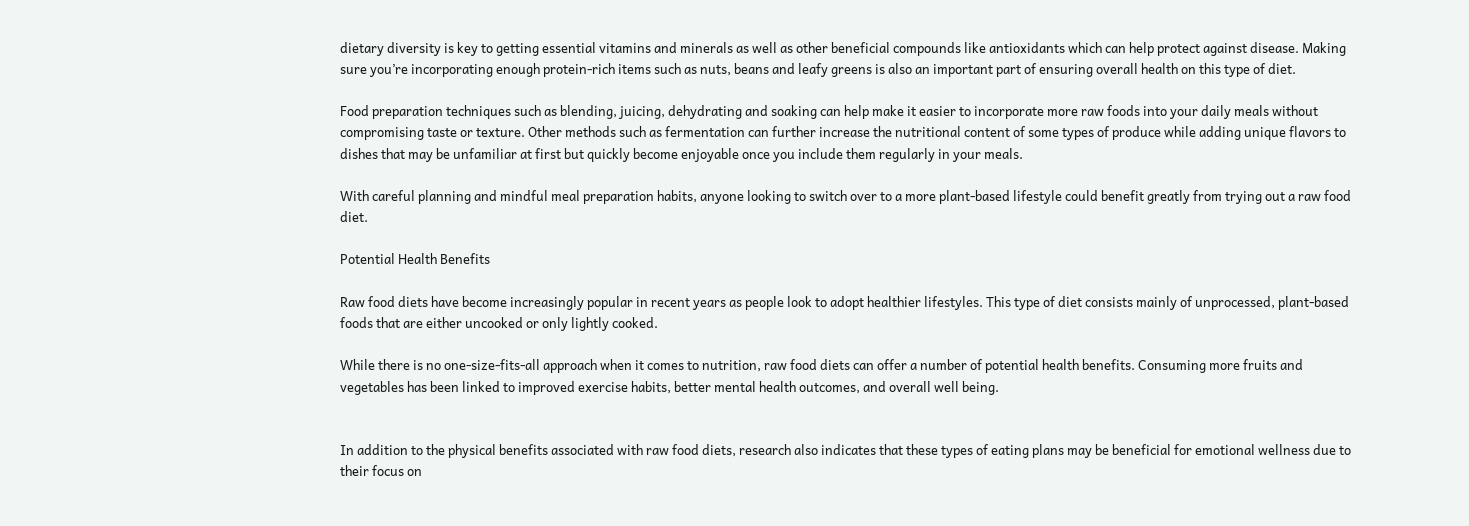dietary diversity is key to getting essential vitamins and minerals as well as other beneficial compounds like antioxidants which can help protect against disease. Making sure you’re incorporating enough protein-rich items such as nuts, beans and leafy greens is also an important part of ensuring overall health on this type of diet.

Food preparation techniques such as blending, juicing, dehydrating and soaking can help make it easier to incorporate more raw foods into your daily meals without compromising taste or texture. Other methods such as fermentation can further increase the nutritional content of some types of produce while adding unique flavors to dishes that may be unfamiliar at first but quickly become enjoyable once you include them regularly in your meals.

With careful planning and mindful meal preparation habits, anyone looking to switch over to a more plant-based lifestyle could benefit greatly from trying out a raw food diet.

Potential Health Benefits

Raw food diets have become increasingly popular in recent years as people look to adopt healthier lifestyles. This type of diet consists mainly of unprocessed, plant-based foods that are either uncooked or only lightly cooked.

While there is no one-size-fits-all approach when it comes to nutrition, raw food diets can offer a number of potential health benefits. Consuming more fruits and vegetables has been linked to improved exercise habits, better mental health outcomes, and overall well being.


In addition to the physical benefits associated with raw food diets, research also indicates that these types of eating plans may be beneficial for emotional wellness due to their focus on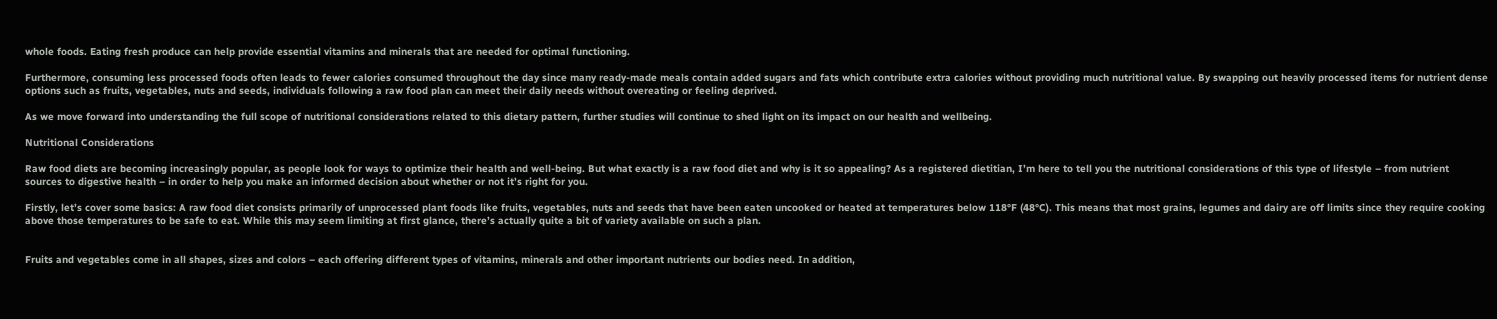whole foods. Eating fresh produce can help provide essential vitamins and minerals that are needed for optimal functioning.

Furthermore, consuming less processed foods often leads to fewer calories consumed throughout the day since many ready-made meals contain added sugars and fats which contribute extra calories without providing much nutritional value. By swapping out heavily processed items for nutrient dense options such as fruits, vegetables, nuts and seeds, individuals following a raw food plan can meet their daily needs without overeating or feeling deprived.

As we move forward into understanding the full scope of nutritional considerations related to this dietary pattern, further studies will continue to shed light on its impact on our health and wellbeing.

Nutritional Considerations

Raw food diets are becoming increasingly popular, as people look for ways to optimize their health and well-being. But what exactly is a raw food diet and why is it so appealing? As a registered dietitian, I’m here to tell you the nutritional considerations of this type of lifestyle – from nutrient sources to digestive health – in order to help you make an informed decision about whether or not it’s right for you.

Firstly, let’s cover some basics: A raw food diet consists primarily of unprocessed plant foods like fruits, vegetables, nuts and seeds that have been eaten uncooked or heated at temperatures below 118°F (48°C). This means that most grains, legumes and dairy are off limits since they require cooking above those temperatures to be safe to eat. While this may seem limiting at first glance, there’s actually quite a bit of variety available on such a plan.


Fruits and vegetables come in all shapes, sizes and colors – each offering different types of vitamins, minerals and other important nutrients our bodies need. In addition,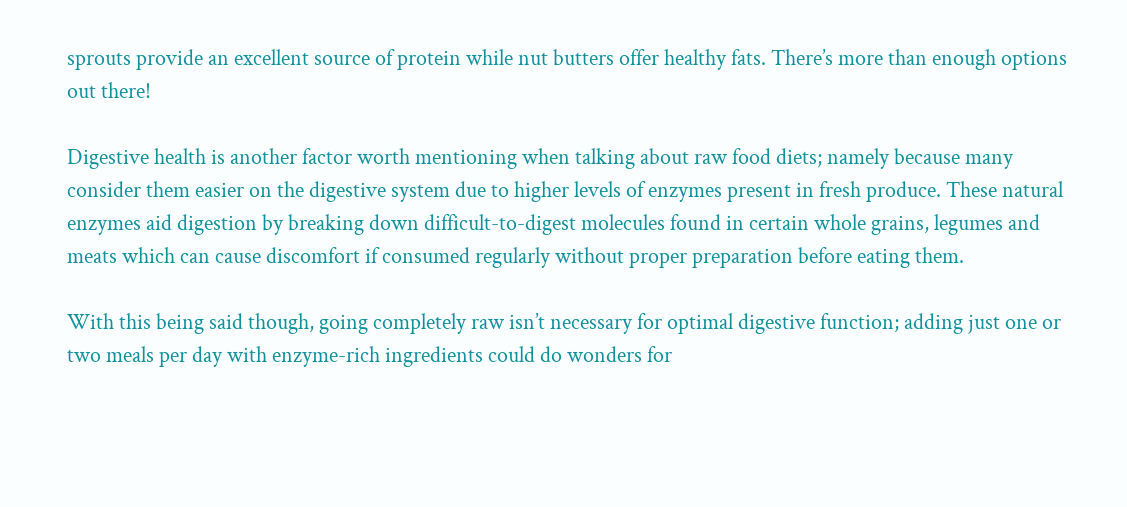sprouts provide an excellent source of protein while nut butters offer healthy fats. There’s more than enough options out there!

Digestive health is another factor worth mentioning when talking about raw food diets; namely because many consider them easier on the digestive system due to higher levels of enzymes present in fresh produce. These natural enzymes aid digestion by breaking down difficult-to-digest molecules found in certain whole grains, legumes and meats which can cause discomfort if consumed regularly without proper preparation before eating them.

With this being said though, going completely raw isn’t necessary for optimal digestive function; adding just one or two meals per day with enzyme-rich ingredients could do wonders for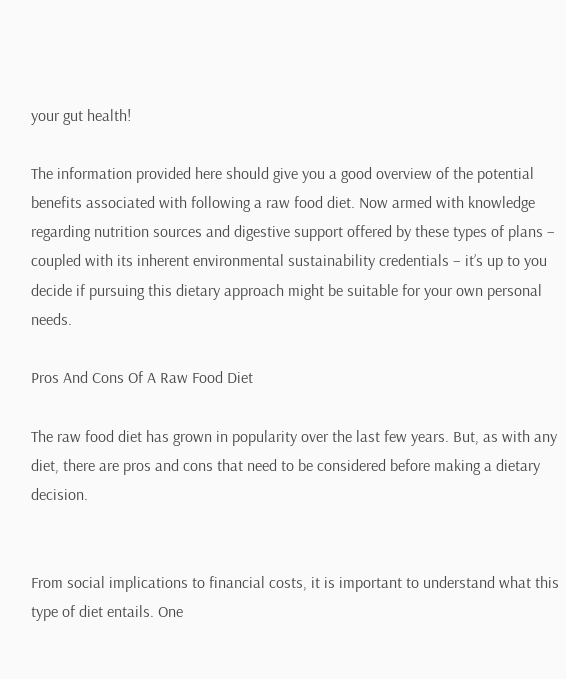your gut health!

The information provided here should give you a good overview of the potential benefits associated with following a raw food diet. Now armed with knowledge regarding nutrition sources and digestive support offered by these types of plans – coupled with its inherent environmental sustainability credentials – it’s up to you decide if pursuing this dietary approach might be suitable for your own personal needs.

Pros And Cons Of A Raw Food Diet

The raw food diet has grown in popularity over the last few years. But, as with any diet, there are pros and cons that need to be considered before making a dietary decision.


From social implications to financial costs, it is important to understand what this type of diet entails. One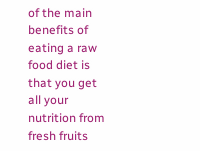of the main benefits of eating a raw food diet is that you get all your nutrition from fresh fruits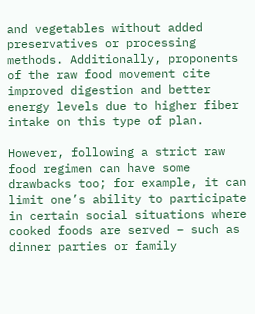and vegetables without added preservatives or processing methods. Additionally, proponents of the raw food movement cite improved digestion and better energy levels due to higher fiber intake on this type of plan.

However, following a strict raw food regimen can have some drawbacks too; for example, it can limit one’s ability to participate in certain social situations where cooked foods are served – such as dinner parties or family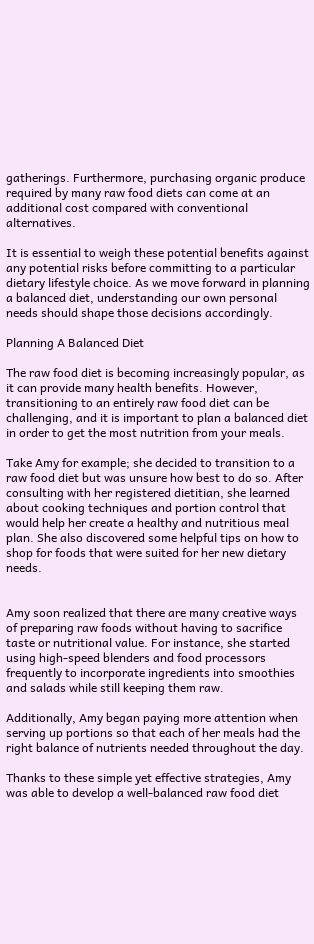gatherings. Furthermore, purchasing organic produce required by many raw food diets can come at an additional cost compared with conventional alternatives.

It is essential to weigh these potential benefits against any potential risks before committing to a particular dietary lifestyle choice. As we move forward in planning a balanced diet, understanding our own personal needs should shape those decisions accordingly.

Planning A Balanced Diet

The raw food diet is becoming increasingly popular, as it can provide many health benefits. However, transitioning to an entirely raw food diet can be challenging, and it is important to plan a balanced diet in order to get the most nutrition from your meals.

Take Amy for example; she decided to transition to a raw food diet but was unsure how best to do so. After consulting with her registered dietitian, she learned about cooking techniques and portion control that would help her create a healthy and nutritious meal plan. She also discovered some helpful tips on how to shop for foods that were suited for her new dietary needs.


Amy soon realized that there are many creative ways of preparing raw foods without having to sacrifice taste or nutritional value. For instance, she started using high-speed blenders and food processors frequently to incorporate ingredients into smoothies and salads while still keeping them raw.

Additionally, Amy began paying more attention when serving up portions so that each of her meals had the right balance of nutrients needed throughout the day.

Thanks to these simple yet effective strategies, Amy was able to develop a well-balanced raw food diet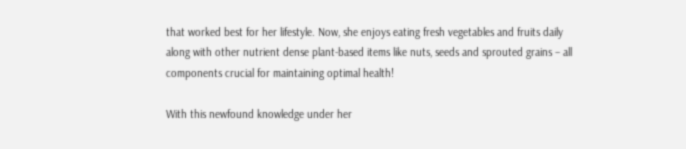that worked best for her lifestyle. Now, she enjoys eating fresh vegetables and fruits daily along with other nutrient dense plant-based items like nuts, seeds and sprouted grains – all components crucial for maintaining optimal health!

With this newfound knowledge under her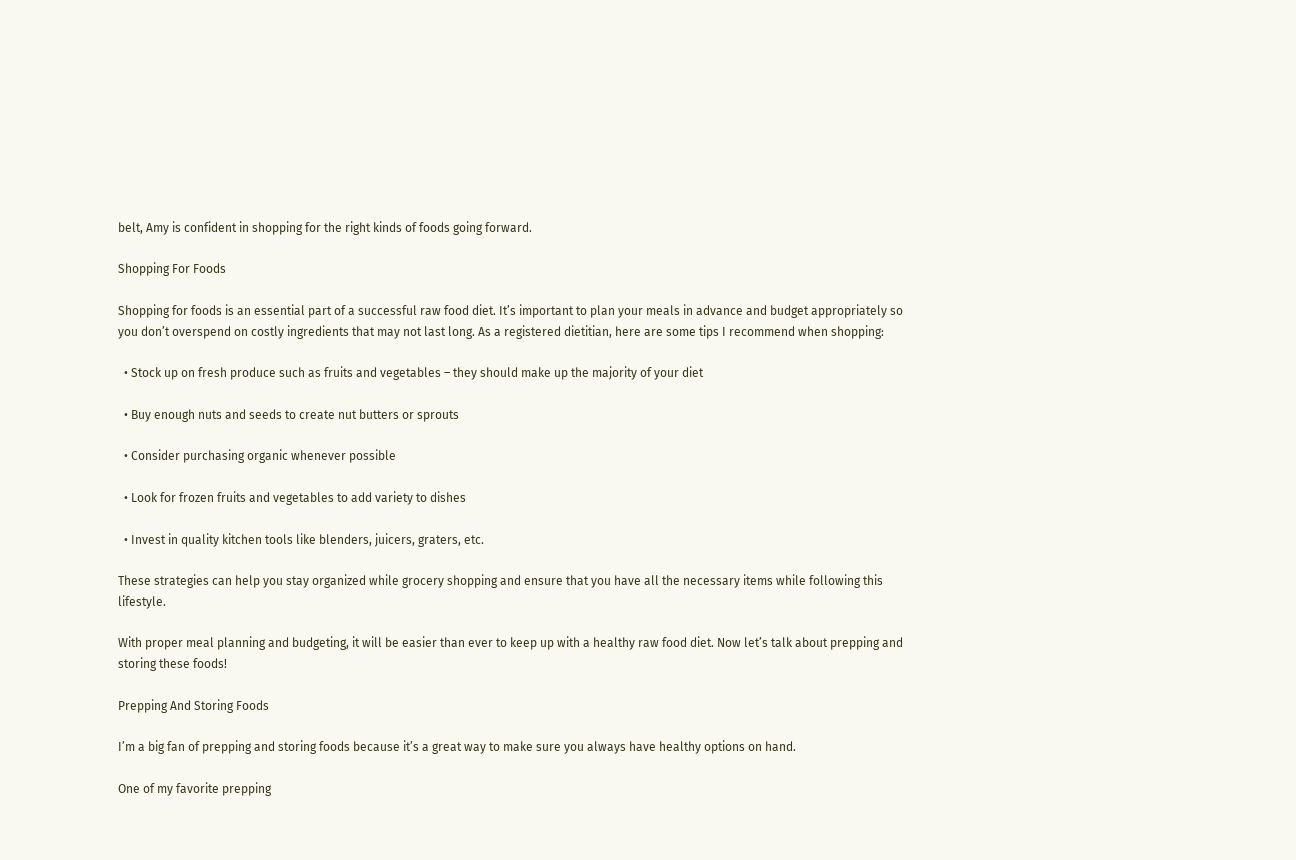belt, Amy is confident in shopping for the right kinds of foods going forward.

Shopping For Foods

Shopping for foods is an essential part of a successful raw food diet. It’s important to plan your meals in advance and budget appropriately so you don’t overspend on costly ingredients that may not last long. As a registered dietitian, here are some tips I recommend when shopping:

  • Stock up on fresh produce such as fruits and vegetables – they should make up the majority of your diet

  • Buy enough nuts and seeds to create nut butters or sprouts

  • Consider purchasing organic whenever possible

  • Look for frozen fruits and vegetables to add variety to dishes

  • Invest in quality kitchen tools like blenders, juicers, graters, etc.

These strategies can help you stay organized while grocery shopping and ensure that you have all the necessary items while following this lifestyle.

With proper meal planning and budgeting, it will be easier than ever to keep up with a healthy raw food diet. Now let’s talk about prepping and storing these foods!

Prepping And Storing Foods

I’m a big fan of prepping and storing foods because it’s a great way to make sure you always have healthy options on hand.

One of my favorite prepping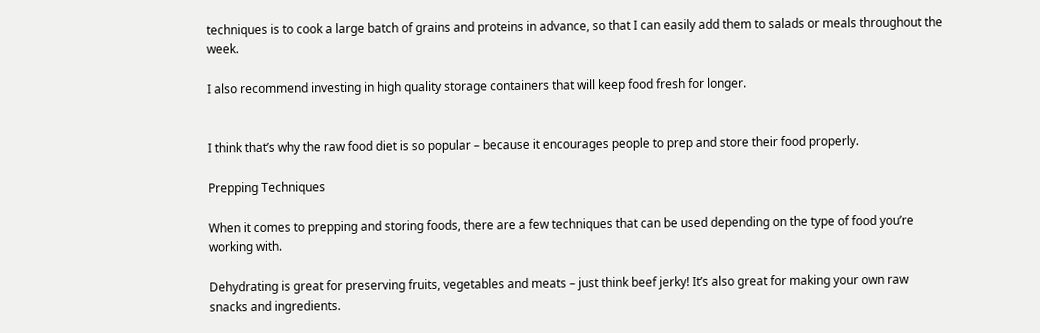techniques is to cook a large batch of grains and proteins in advance, so that I can easily add them to salads or meals throughout the week.

I also recommend investing in high quality storage containers that will keep food fresh for longer.


I think that’s why the raw food diet is so popular – because it encourages people to prep and store their food properly.

Prepping Techniques

When it comes to prepping and storing foods, there are a few techniques that can be used depending on the type of food you’re working with.

Dehydrating is great for preserving fruits, vegetables and meats – just think beef jerky! It’s also great for making your own raw snacks and ingredients.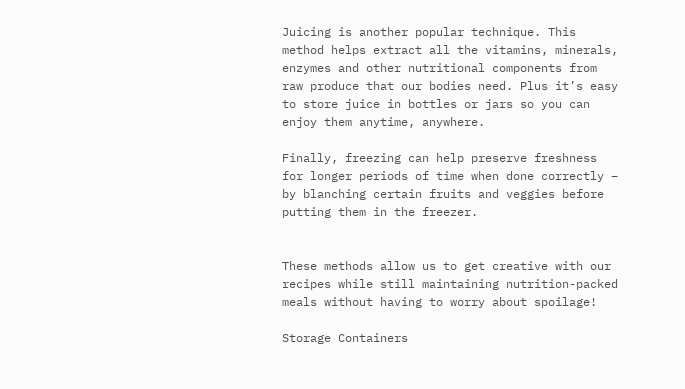Juicing is another popular technique. This method helps extract all the vitamins, minerals, enzymes and other nutritional components from raw produce that our bodies need. Plus it’s easy to store juice in bottles or jars so you can enjoy them anytime, anywhere.

Finally, freezing can help preserve freshness for longer periods of time when done correctly – by blanching certain fruits and veggies before putting them in the freezer.


These methods allow us to get creative with our recipes while still maintaining nutrition-packed meals without having to worry about spoilage!

Storage Containers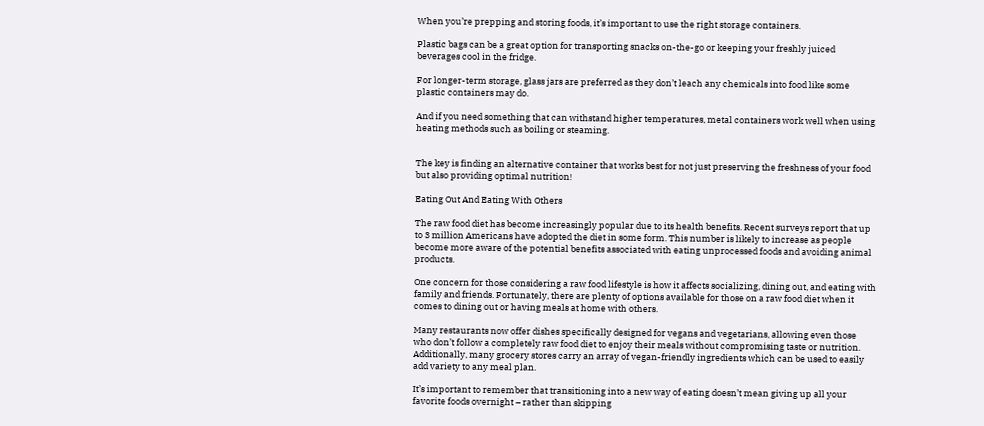When you’re prepping and storing foods, it’s important to use the right storage containers.

Plastic bags can be a great option for transporting snacks on-the-go or keeping your freshly juiced beverages cool in the fridge.

For longer-term storage, glass jars are preferred as they don’t leach any chemicals into food like some plastic containers may do.

And if you need something that can withstand higher temperatures, metal containers work well when using heating methods such as boiling or steaming.


The key is finding an alternative container that works best for not just preserving the freshness of your food but also providing optimal nutrition!

Eating Out And Eating With Others

The raw food diet has become increasingly popular due to its health benefits. Recent surveys report that up to 3 million Americans have adopted the diet in some form. This number is likely to increase as people become more aware of the potential benefits associated with eating unprocessed foods and avoiding animal products.

One concern for those considering a raw food lifestyle is how it affects socializing, dining out, and eating with family and friends. Fortunately, there are plenty of options available for those on a raw food diet when it comes to dining out or having meals at home with others.

Many restaurants now offer dishes specifically designed for vegans and vegetarians, allowing even those who don’t follow a completely raw food diet to enjoy their meals without compromising taste or nutrition. Additionally, many grocery stores carry an array of vegan-friendly ingredients which can be used to easily add variety to any meal plan.

It’s important to remember that transitioning into a new way of eating doesn’t mean giving up all your favorite foods overnight – rather than skipping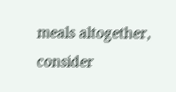meals altogether, consider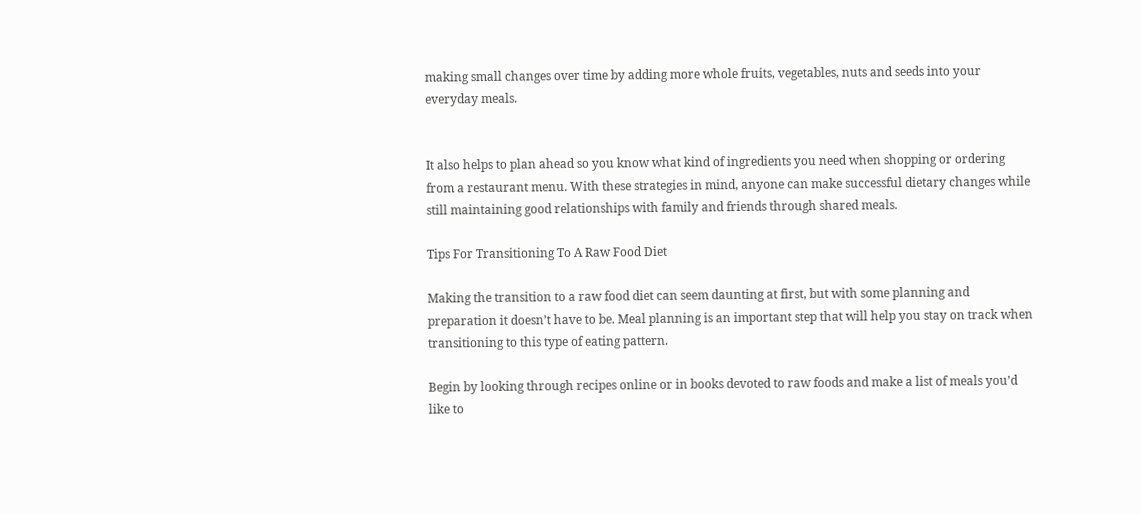making small changes over time by adding more whole fruits, vegetables, nuts and seeds into your everyday meals.


It also helps to plan ahead so you know what kind of ingredients you need when shopping or ordering from a restaurant menu. With these strategies in mind, anyone can make successful dietary changes while still maintaining good relationships with family and friends through shared meals.

Tips For Transitioning To A Raw Food Diet

Making the transition to a raw food diet can seem daunting at first, but with some planning and preparation it doesn’t have to be. Meal planning is an important step that will help you stay on track when transitioning to this type of eating pattern.

Begin by looking through recipes online or in books devoted to raw foods and make a list of meals you’d like to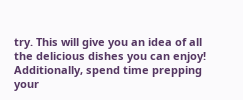try. This will give you an idea of all the delicious dishes you can enjoy! Additionally, spend time prepping your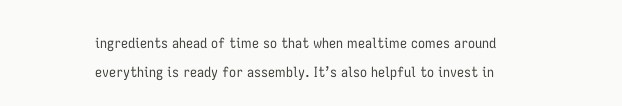ingredients ahead of time so that when mealtime comes around everything is ready for assembly. It’s also helpful to invest in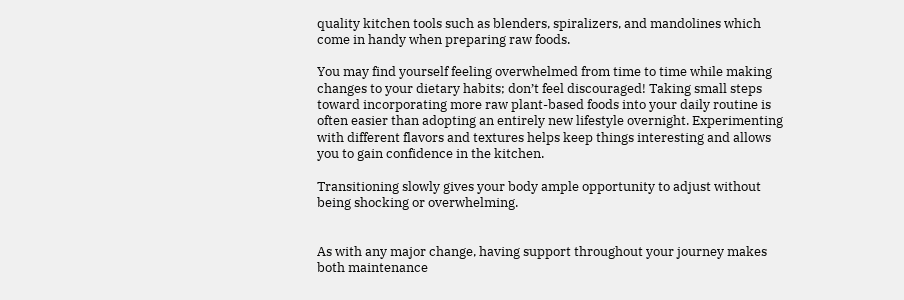quality kitchen tools such as blenders, spiralizers, and mandolines which come in handy when preparing raw foods.

You may find yourself feeling overwhelmed from time to time while making changes to your dietary habits; don’t feel discouraged! Taking small steps toward incorporating more raw plant-based foods into your daily routine is often easier than adopting an entirely new lifestyle overnight. Experimenting with different flavors and textures helps keep things interesting and allows you to gain confidence in the kitchen.

Transitioning slowly gives your body ample opportunity to adjust without being shocking or overwhelming.


As with any major change, having support throughout your journey makes both maintenance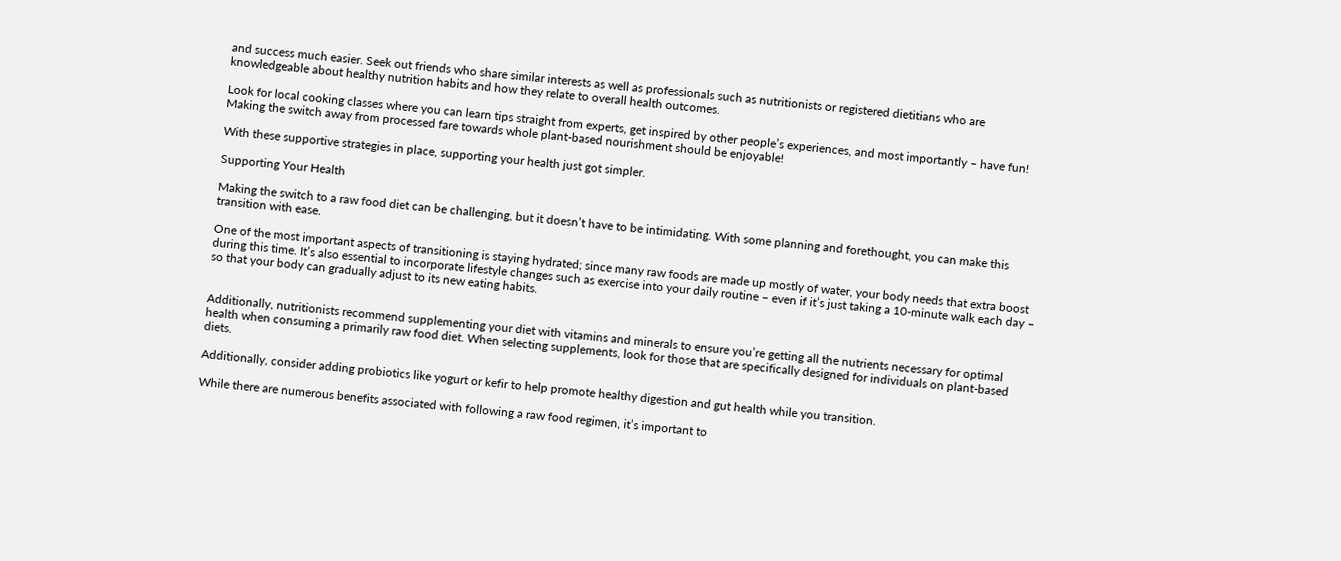and success much easier. Seek out friends who share similar interests as well as professionals such as nutritionists or registered dietitians who are knowledgeable about healthy nutrition habits and how they relate to overall health outcomes.

Look for local cooking classes where you can learn tips straight from experts, get inspired by other people’s experiences, and most importantly – have fun! Making the switch away from processed fare towards whole plant-based nourishment should be enjoyable!

With these supportive strategies in place, supporting your health just got simpler.

Supporting Your Health

Making the switch to a raw food diet can be challenging, but it doesn’t have to be intimidating. With some planning and forethought, you can make this transition with ease.

One of the most important aspects of transitioning is staying hydrated; since many raw foods are made up mostly of water, your body needs that extra boost during this time. It’s also essential to incorporate lifestyle changes such as exercise into your daily routine – even if it’s just taking a 10-minute walk each day – so that your body can gradually adjust to its new eating habits.


Additionally, nutritionists recommend supplementing your diet with vitamins and minerals to ensure you’re getting all the nutrients necessary for optimal health when consuming a primarily raw food diet. When selecting supplements, look for those that are specifically designed for individuals on plant-based diets.

Additionally, consider adding probiotics like yogurt or kefir to help promote healthy digestion and gut health while you transition.

While there are numerous benefits associated with following a raw food regimen, it’s important to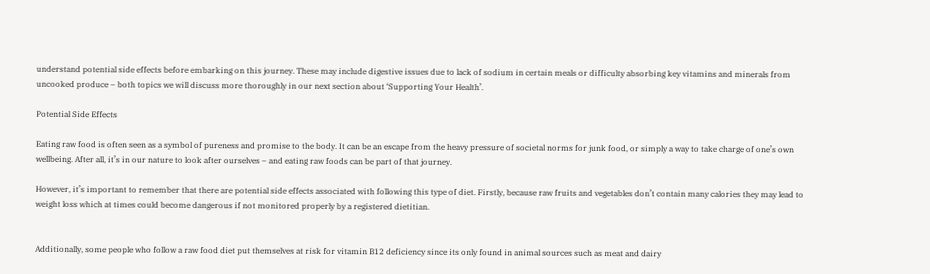understand potential side effects before embarking on this journey. These may include digestive issues due to lack of sodium in certain meals or difficulty absorbing key vitamins and minerals from uncooked produce – both topics we will discuss more thoroughly in our next section about ‘Supporting Your Health’.

Potential Side Effects

Eating raw food is often seen as a symbol of pureness and promise to the body. It can be an escape from the heavy pressure of societal norms for junk food, or simply a way to take charge of one’s own wellbeing. After all, it’s in our nature to look after ourselves – and eating raw foods can be part of that journey.

However, it’s important to remember that there are potential side effects associated with following this type of diet. Firstly, because raw fruits and vegetables don’t contain many calories they may lead to weight loss which at times could become dangerous if not monitored properly by a registered dietitian.


Additionally, some people who follow a raw food diet put themselves at risk for vitamin B12 deficiency since its only found in animal sources such as meat and dairy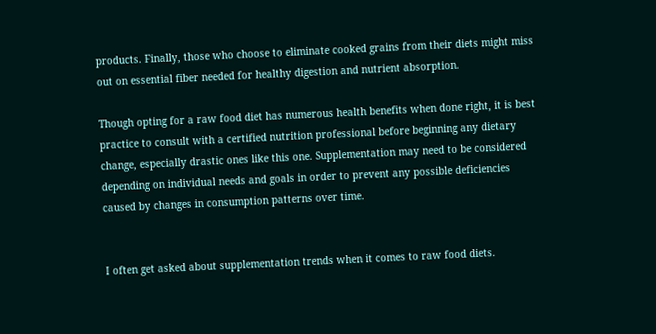products. Finally, those who choose to eliminate cooked grains from their diets might miss out on essential fiber needed for healthy digestion and nutrient absorption.

Though opting for a raw food diet has numerous health benefits when done right, it is best practice to consult with a certified nutrition professional before beginning any dietary change, especially drastic ones like this one. Supplementation may need to be considered depending on individual needs and goals in order to prevent any possible deficiencies caused by changes in consumption patterns over time.


I often get asked about supplementation trends when it comes to raw food diets.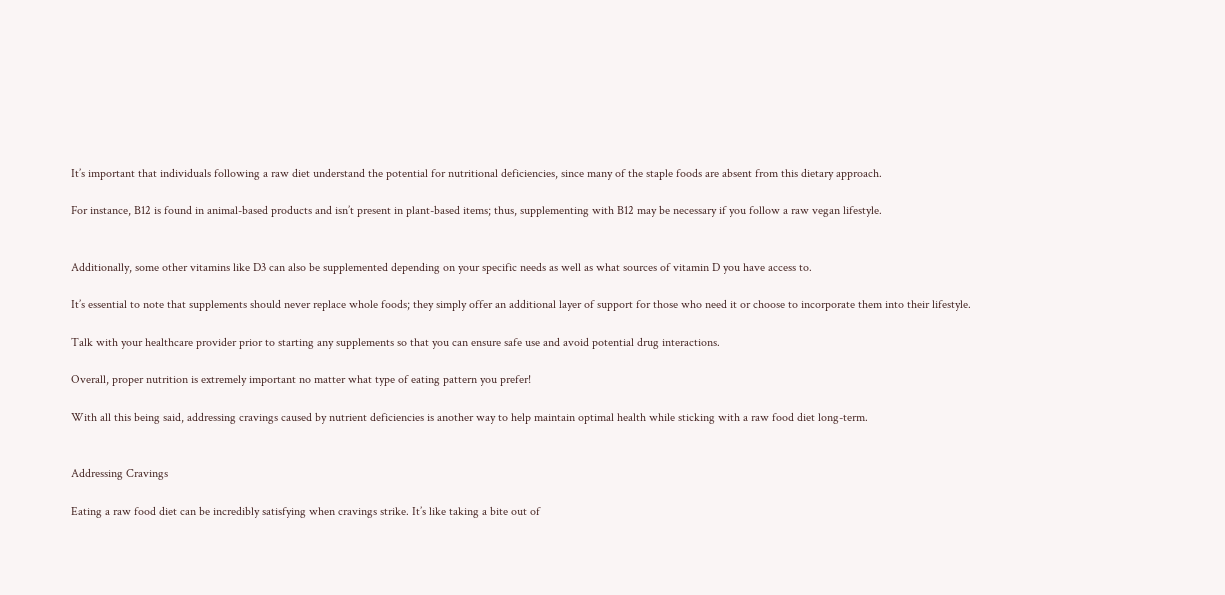It’s important that individuals following a raw diet understand the potential for nutritional deficiencies, since many of the staple foods are absent from this dietary approach.

For instance, B12 is found in animal-based products and isn’t present in plant-based items; thus, supplementing with B12 may be necessary if you follow a raw vegan lifestyle.


Additionally, some other vitamins like D3 can also be supplemented depending on your specific needs as well as what sources of vitamin D you have access to.

It’s essential to note that supplements should never replace whole foods; they simply offer an additional layer of support for those who need it or choose to incorporate them into their lifestyle.

Talk with your healthcare provider prior to starting any supplements so that you can ensure safe use and avoid potential drug interactions.

Overall, proper nutrition is extremely important no matter what type of eating pattern you prefer!

With all this being said, addressing cravings caused by nutrient deficiencies is another way to help maintain optimal health while sticking with a raw food diet long-term.


Addressing Cravings

Eating a raw food diet can be incredibly satisfying when cravings strike. It’s like taking a bite out of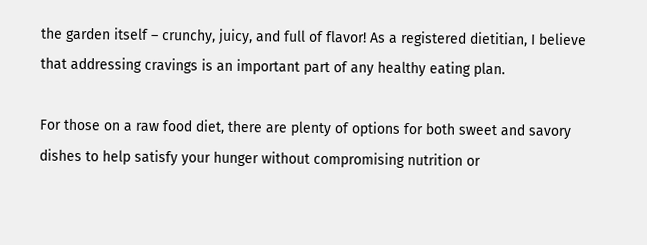the garden itself – crunchy, juicy, and full of flavor! As a registered dietitian, I believe that addressing cravings is an important part of any healthy eating plan.

For those on a raw food diet, there are plenty of options for both sweet and savory dishes to help satisfy your hunger without compromising nutrition or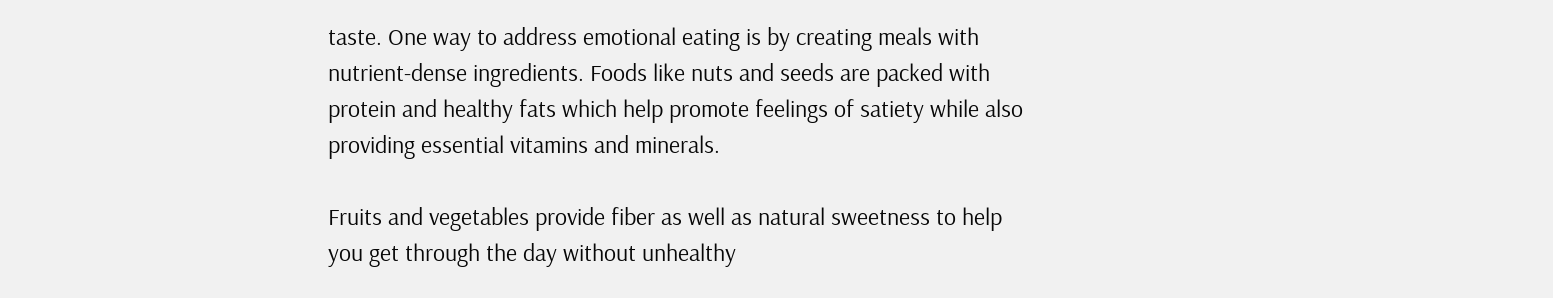taste. One way to address emotional eating is by creating meals with nutrient-dense ingredients. Foods like nuts and seeds are packed with protein and healthy fats which help promote feelings of satiety while also providing essential vitamins and minerals.

Fruits and vegetables provide fiber as well as natural sweetness to help you get through the day without unhealthy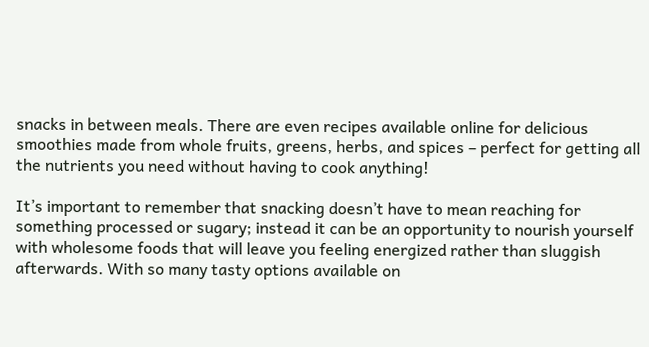snacks in between meals. There are even recipes available online for delicious smoothies made from whole fruits, greens, herbs, and spices – perfect for getting all the nutrients you need without having to cook anything!

It’s important to remember that snacking doesn’t have to mean reaching for something processed or sugary; instead it can be an opportunity to nourish yourself with wholesome foods that will leave you feeling energized rather than sluggish afterwards. With so many tasty options available on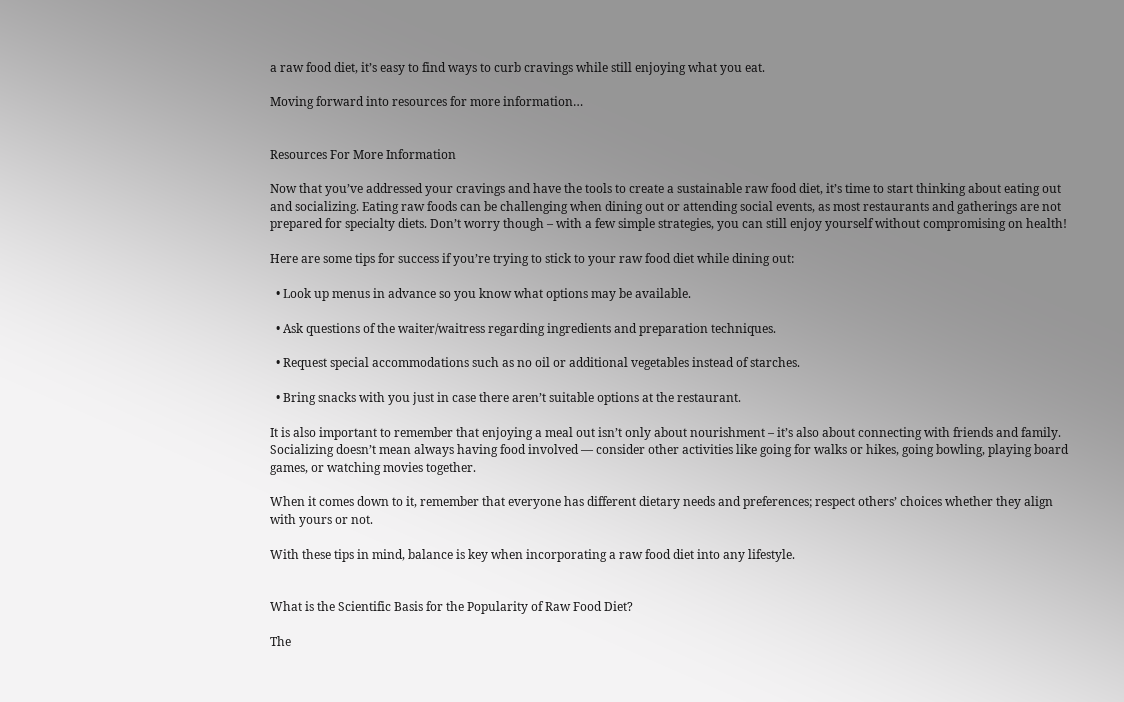a raw food diet, it’s easy to find ways to curb cravings while still enjoying what you eat.

Moving forward into resources for more information…


Resources For More Information

Now that you’ve addressed your cravings and have the tools to create a sustainable raw food diet, it’s time to start thinking about eating out and socializing. Eating raw foods can be challenging when dining out or attending social events, as most restaurants and gatherings are not prepared for specialty diets. Don’t worry though – with a few simple strategies, you can still enjoy yourself without compromising on health!

Here are some tips for success if you’re trying to stick to your raw food diet while dining out:

  • Look up menus in advance so you know what options may be available.

  • Ask questions of the waiter/waitress regarding ingredients and preparation techniques.

  • Request special accommodations such as no oil or additional vegetables instead of starches.

  • Bring snacks with you just in case there aren’t suitable options at the restaurant.

It is also important to remember that enjoying a meal out isn’t only about nourishment – it’s also about connecting with friends and family. Socializing doesn’t mean always having food involved — consider other activities like going for walks or hikes, going bowling, playing board games, or watching movies together.

When it comes down to it, remember that everyone has different dietary needs and preferences; respect others’ choices whether they align with yours or not.

With these tips in mind, balance is key when incorporating a raw food diet into any lifestyle.


What is the Scientific Basis for the Popularity of Raw Food Diet?

The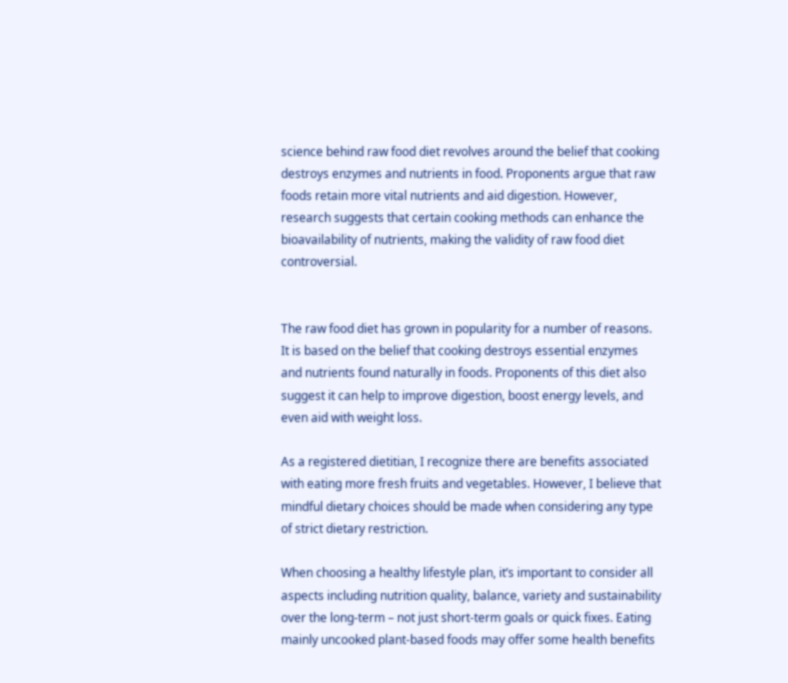science behind raw food diet revolves around the belief that cooking destroys enzymes and nutrients in food. Proponents argue that raw foods retain more vital nutrients and aid digestion. However, research suggests that certain cooking methods can enhance the bioavailability of nutrients, making the validity of raw food diet controversial.


The raw food diet has grown in popularity for a number of reasons. It is based on the belief that cooking destroys essential enzymes and nutrients found naturally in foods. Proponents of this diet also suggest it can help to improve digestion, boost energy levels, and even aid with weight loss.

As a registered dietitian, I recognize there are benefits associated with eating more fresh fruits and vegetables. However, I believe that mindful dietary choices should be made when considering any type of strict dietary restriction.

When choosing a healthy lifestyle plan, it’s important to consider all aspects including nutrition quality, balance, variety and sustainability over the long-term – not just short-term goals or quick fixes. Eating mainly uncooked plant-based foods may offer some health benefits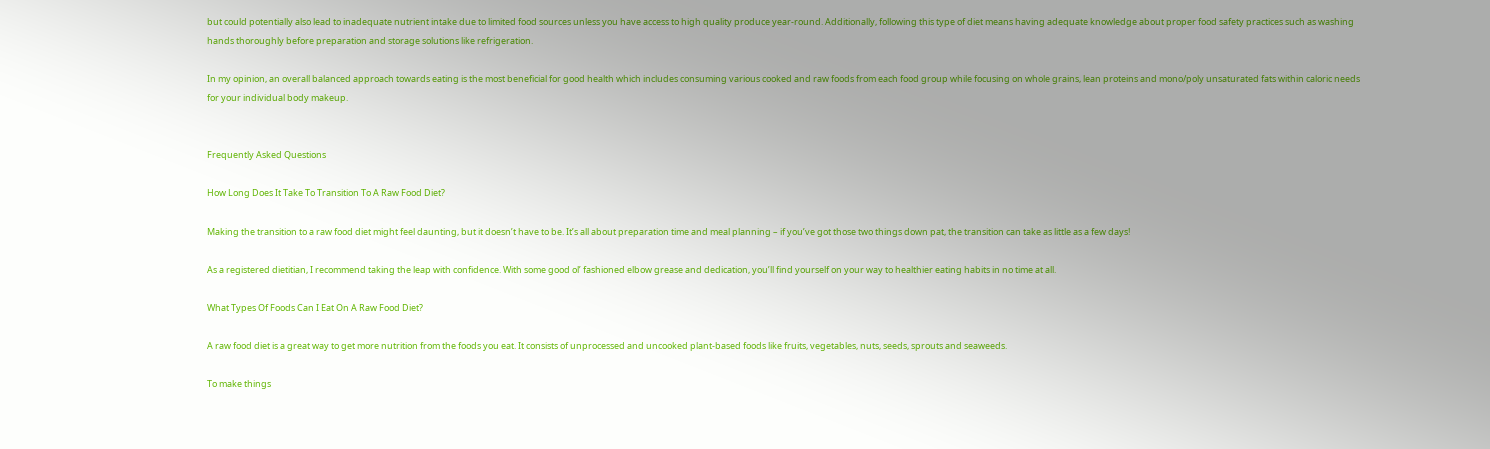but could potentially also lead to inadequate nutrient intake due to limited food sources unless you have access to high quality produce year-round. Additionally, following this type of diet means having adequate knowledge about proper food safety practices such as washing hands thoroughly before preparation and storage solutions like refrigeration.

In my opinion, an overall balanced approach towards eating is the most beneficial for good health which includes consuming various cooked and raw foods from each food group while focusing on whole grains, lean proteins and mono/poly unsaturated fats within caloric needs for your individual body makeup.


Frequently Asked Questions

How Long Does It Take To Transition To A Raw Food Diet?

Making the transition to a raw food diet might feel daunting, but it doesn’t have to be. It’s all about preparation time and meal planning – if you’ve got those two things down pat, the transition can take as little as a few days!

As a registered dietitian, I recommend taking the leap with confidence. With some good ol’ fashioned elbow grease and dedication, you’ll find yourself on your way to healthier eating habits in no time at all.

What Types Of Foods Can I Eat On A Raw Food Diet?

A raw food diet is a great way to get more nutrition from the foods you eat. It consists of unprocessed and uncooked plant-based foods like fruits, vegetables, nuts, seeds, sprouts and seaweeds.

To make things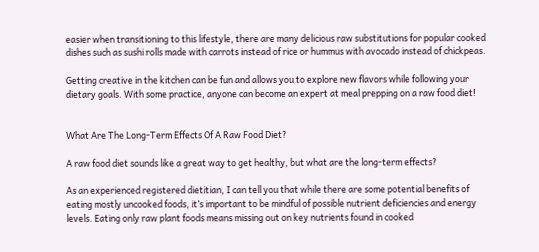easier when transitioning to this lifestyle, there are many delicious raw substitutions for popular cooked dishes such as sushi rolls made with carrots instead of rice or hummus with avocado instead of chickpeas.

Getting creative in the kitchen can be fun and allows you to explore new flavors while following your dietary goals. With some practice, anyone can become an expert at meal prepping on a raw food diet!


What Are The Long-Term Effects Of A Raw Food Diet?

A raw food diet sounds like a great way to get healthy, but what are the long-term effects?

As an experienced registered dietitian, I can tell you that while there are some potential benefits of eating mostly uncooked foods, it’s important to be mindful of possible nutrient deficiencies and energy levels. Eating only raw plant foods means missing out on key nutrients found in cooked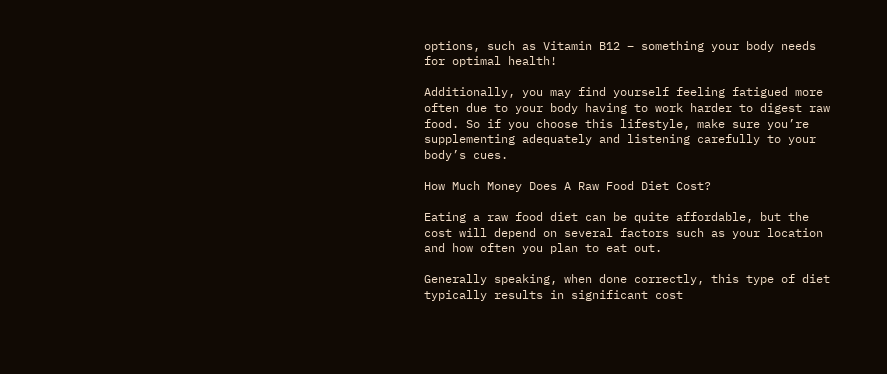options, such as Vitamin B12 – something your body needs for optimal health!

Additionally, you may find yourself feeling fatigued more often due to your body having to work harder to digest raw food. So if you choose this lifestyle, make sure you’re supplementing adequately and listening carefully to your body’s cues.

How Much Money Does A Raw Food Diet Cost?

Eating a raw food diet can be quite affordable, but the cost will depend on several factors such as your location and how often you plan to eat out.

Generally speaking, when done correctly, this type of diet typically results in significant cost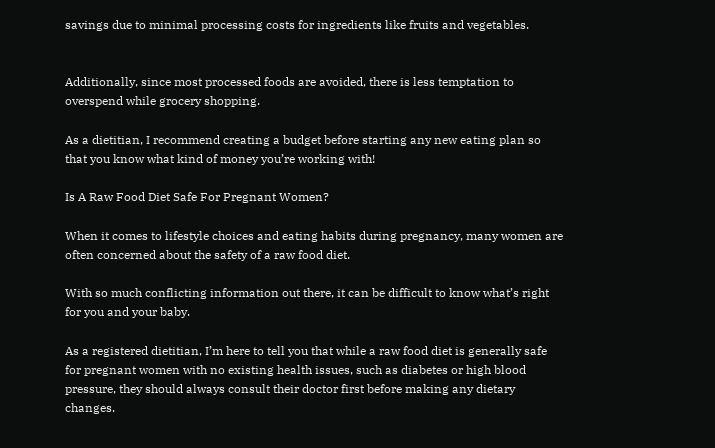savings due to minimal processing costs for ingredients like fruits and vegetables.


Additionally, since most processed foods are avoided, there is less temptation to overspend while grocery shopping.

As a dietitian, I recommend creating a budget before starting any new eating plan so that you know what kind of money you’re working with!

Is A Raw Food Diet Safe For Pregnant Women?

When it comes to lifestyle choices and eating habits during pregnancy, many women are often concerned about the safety of a raw food diet.

With so much conflicting information out there, it can be difficult to know what’s right for you and your baby.

As a registered dietitian, I’m here to tell you that while a raw food diet is generally safe for pregnant women with no existing health issues, such as diabetes or high blood pressure, they should always consult their doctor first before making any dietary changes.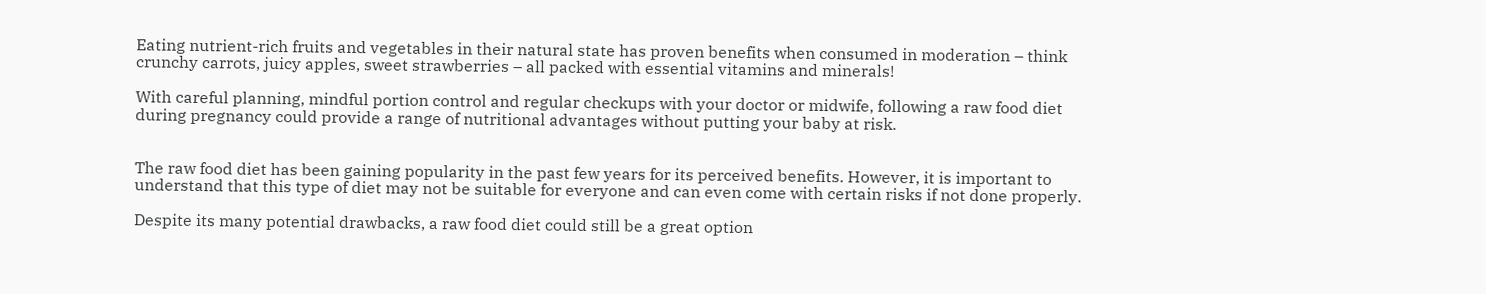Eating nutrient-rich fruits and vegetables in their natural state has proven benefits when consumed in moderation – think crunchy carrots, juicy apples, sweet strawberries – all packed with essential vitamins and minerals!

With careful planning, mindful portion control and regular checkups with your doctor or midwife, following a raw food diet during pregnancy could provide a range of nutritional advantages without putting your baby at risk.


The raw food diet has been gaining popularity in the past few years for its perceived benefits. However, it is important to understand that this type of diet may not be suitable for everyone and can even come with certain risks if not done properly.

Despite its many potential drawbacks, a raw food diet could still be a great option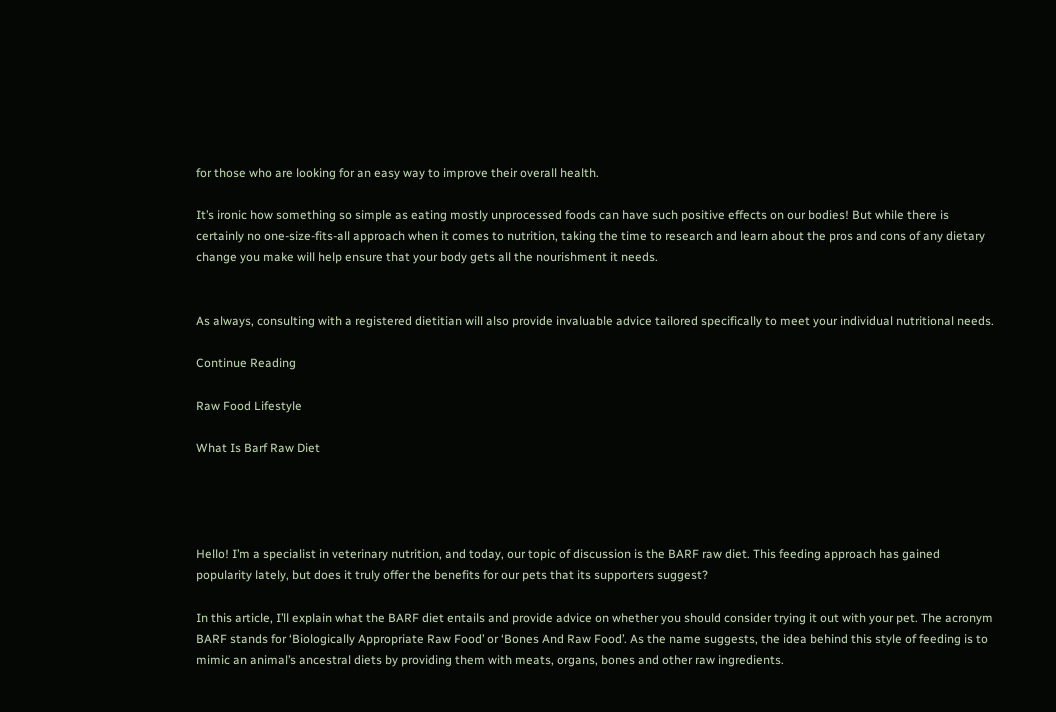for those who are looking for an easy way to improve their overall health.

It’s ironic how something so simple as eating mostly unprocessed foods can have such positive effects on our bodies! But while there is certainly no one-size-fits-all approach when it comes to nutrition, taking the time to research and learn about the pros and cons of any dietary change you make will help ensure that your body gets all the nourishment it needs.


As always, consulting with a registered dietitian will also provide invaluable advice tailored specifically to meet your individual nutritional needs.

Continue Reading

Raw Food Lifestyle

What Is Barf Raw Diet




Hello! I’m a specialist in veterinary nutrition, and today, our topic of discussion is the BARF raw diet. This feeding approach has gained popularity lately, but does it truly offer the benefits for our pets that its supporters suggest?

In this article, I’ll explain what the BARF diet entails and provide advice on whether you should consider trying it out with your pet. The acronym BARF stands for ‘Biologically Appropriate Raw Food’ or ‘Bones And Raw Food’. As the name suggests, the idea behind this style of feeding is to mimic an animal’s ancestral diets by providing them with meats, organs, bones and other raw ingredients.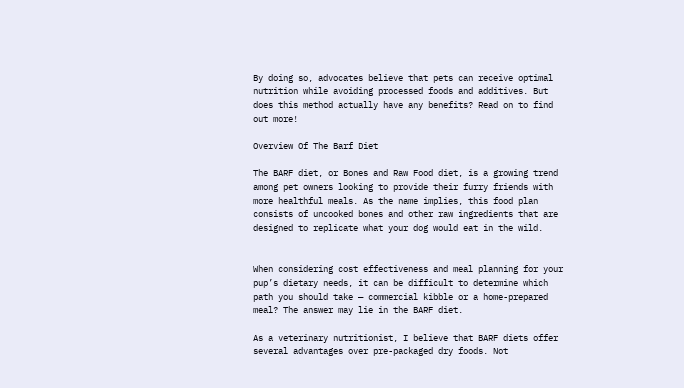By doing so, advocates believe that pets can receive optimal nutrition while avoiding processed foods and additives. But does this method actually have any benefits? Read on to find out more!

Overview Of The Barf Diet

The BARF diet, or Bones and Raw Food diet, is a growing trend among pet owners looking to provide their furry friends with more healthful meals. As the name implies, this food plan consists of uncooked bones and other raw ingredients that are designed to replicate what your dog would eat in the wild.


When considering cost effectiveness and meal planning for your pup’s dietary needs, it can be difficult to determine which path you should take — commercial kibble or a home-prepared meal? The answer may lie in the BARF diet.

As a veterinary nutritionist, I believe that BARF diets offer several advantages over pre-packaged dry foods. Not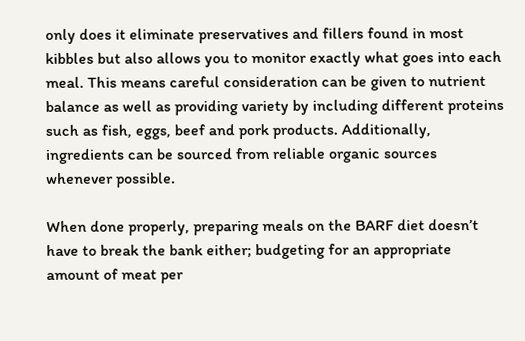only does it eliminate preservatives and fillers found in most kibbles but also allows you to monitor exactly what goes into each meal. This means careful consideration can be given to nutrient balance as well as providing variety by including different proteins such as fish, eggs, beef and pork products. Additionally, ingredients can be sourced from reliable organic sources whenever possible.

When done properly, preparing meals on the BARF diet doesn’t have to break the bank either; budgeting for an appropriate amount of meat per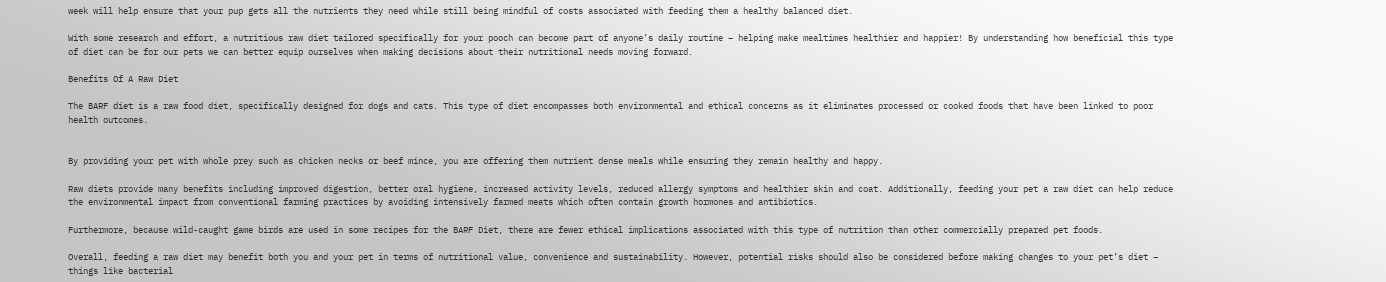week will help ensure that your pup gets all the nutrients they need while still being mindful of costs associated with feeding them a healthy balanced diet.

With some research and effort, a nutritious raw diet tailored specifically for your pooch can become part of anyone’s daily routine – helping make mealtimes healthier and happier! By understanding how beneficial this type of diet can be for our pets we can better equip ourselves when making decisions about their nutritional needs moving forward.

Benefits Of A Raw Diet

The BARF diet is a raw food diet, specifically designed for dogs and cats. This type of diet encompasses both environmental and ethical concerns as it eliminates processed or cooked foods that have been linked to poor health outcomes.


By providing your pet with whole prey such as chicken necks or beef mince, you are offering them nutrient dense meals while ensuring they remain healthy and happy.

Raw diets provide many benefits including improved digestion, better oral hygiene, increased activity levels, reduced allergy symptoms and healthier skin and coat. Additionally, feeding your pet a raw diet can help reduce the environmental impact from conventional farming practices by avoiding intensively farmed meats which often contain growth hormones and antibiotics.

Furthermore, because wild-caught game birds are used in some recipes for the BARF Diet, there are fewer ethical implications associated with this type of nutrition than other commercially prepared pet foods.

Overall, feeding a raw diet may benefit both you and your pet in terms of nutritional value, convenience and sustainability. However, potential risks should also be considered before making changes to your pet’s diet – things like bacterial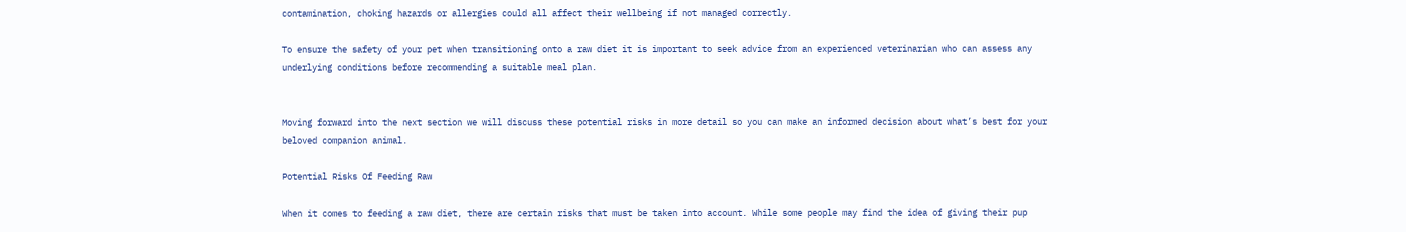contamination, choking hazards or allergies could all affect their wellbeing if not managed correctly.

To ensure the safety of your pet when transitioning onto a raw diet it is important to seek advice from an experienced veterinarian who can assess any underlying conditions before recommending a suitable meal plan.


Moving forward into the next section we will discuss these potential risks in more detail so you can make an informed decision about what’s best for your beloved companion animal.

Potential Risks Of Feeding Raw

When it comes to feeding a raw diet, there are certain risks that must be taken into account. While some people may find the idea of giving their pup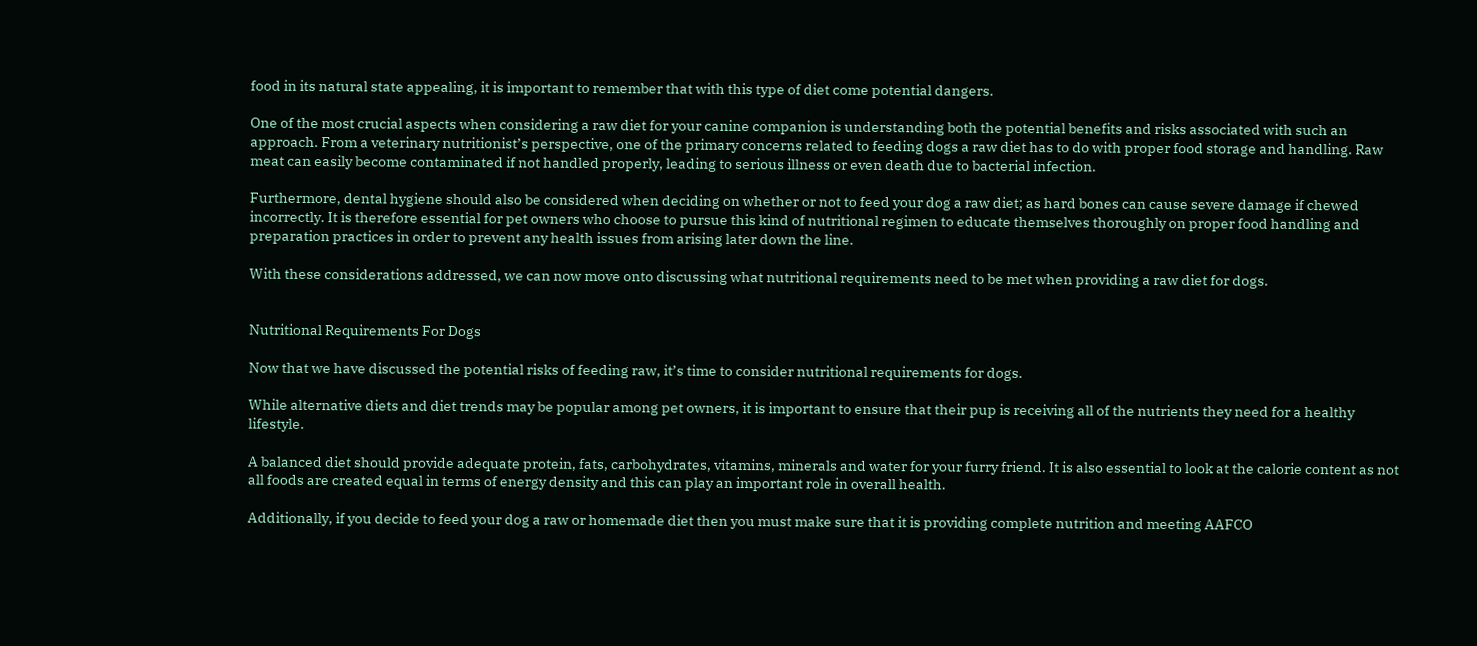food in its natural state appealing, it is important to remember that with this type of diet come potential dangers.

One of the most crucial aspects when considering a raw diet for your canine companion is understanding both the potential benefits and risks associated with such an approach. From a veterinary nutritionist’s perspective, one of the primary concerns related to feeding dogs a raw diet has to do with proper food storage and handling. Raw meat can easily become contaminated if not handled properly, leading to serious illness or even death due to bacterial infection.

Furthermore, dental hygiene should also be considered when deciding on whether or not to feed your dog a raw diet; as hard bones can cause severe damage if chewed incorrectly. It is therefore essential for pet owners who choose to pursue this kind of nutritional regimen to educate themselves thoroughly on proper food handling and preparation practices in order to prevent any health issues from arising later down the line.

With these considerations addressed, we can now move onto discussing what nutritional requirements need to be met when providing a raw diet for dogs.


Nutritional Requirements For Dogs

Now that we have discussed the potential risks of feeding raw, it’s time to consider nutritional requirements for dogs.

While alternative diets and diet trends may be popular among pet owners, it is important to ensure that their pup is receiving all of the nutrients they need for a healthy lifestyle.

A balanced diet should provide adequate protein, fats, carbohydrates, vitamins, minerals and water for your furry friend. It is also essential to look at the calorie content as not all foods are created equal in terms of energy density and this can play an important role in overall health.

Additionally, if you decide to feed your dog a raw or homemade diet then you must make sure that it is providing complete nutrition and meeting AAFCO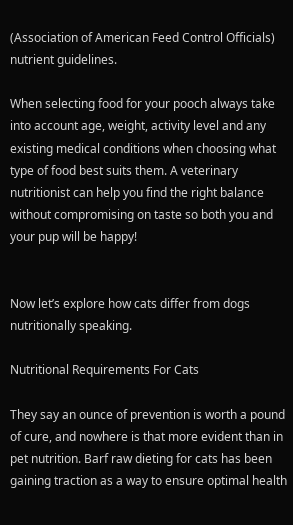(Association of American Feed Control Officials) nutrient guidelines.

When selecting food for your pooch always take into account age, weight, activity level and any existing medical conditions when choosing what type of food best suits them. A veterinary nutritionist can help you find the right balance without compromising on taste so both you and your pup will be happy!


Now let’s explore how cats differ from dogs nutritionally speaking.

Nutritional Requirements For Cats

They say an ounce of prevention is worth a pound of cure, and nowhere is that more evident than in pet nutrition. Barf raw dieting for cats has been gaining traction as a way to ensure optimal health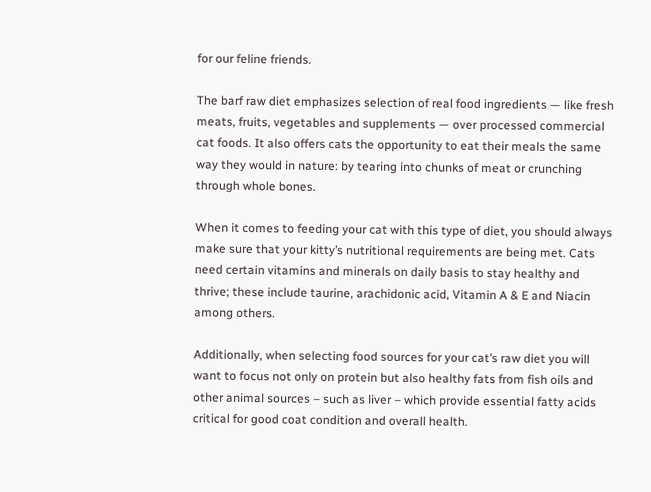for our feline friends.

The barf raw diet emphasizes selection of real food ingredients — like fresh meats, fruits, vegetables and supplements — over processed commercial cat foods. It also offers cats the opportunity to eat their meals the same way they would in nature: by tearing into chunks of meat or crunching through whole bones.

When it comes to feeding your cat with this type of diet, you should always make sure that your kitty’s nutritional requirements are being met. Cats need certain vitamins and minerals on daily basis to stay healthy and thrive; these include taurine, arachidonic acid, Vitamin A & E and Niacin among others.

Additionally, when selecting food sources for your cat’s raw diet you will want to focus not only on protein but also healthy fats from fish oils and other animal sources – such as liver – which provide essential fatty acids critical for good coat condition and overall health.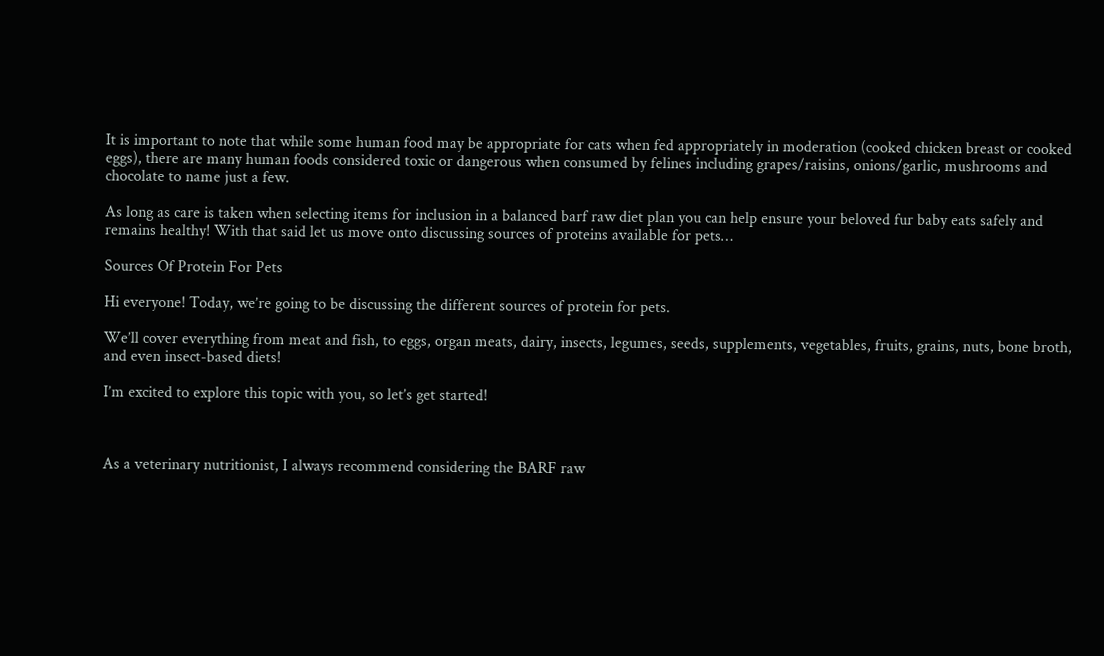It is important to note that while some human food may be appropriate for cats when fed appropriately in moderation (cooked chicken breast or cooked eggs), there are many human foods considered toxic or dangerous when consumed by felines including grapes/raisins, onions/garlic, mushrooms and chocolate to name just a few.

As long as care is taken when selecting items for inclusion in a balanced barf raw diet plan you can help ensure your beloved fur baby eats safely and remains healthy! With that said let us move onto discussing sources of proteins available for pets…

Sources Of Protein For Pets

Hi everyone! Today, we’re going to be discussing the different sources of protein for pets.

We’ll cover everything from meat and fish, to eggs, organ meats, dairy, insects, legumes, seeds, supplements, vegetables, fruits, grains, nuts, bone broth, and even insect-based diets!

I’m excited to explore this topic with you, so let’s get started!



As a veterinary nutritionist, I always recommend considering the BARF raw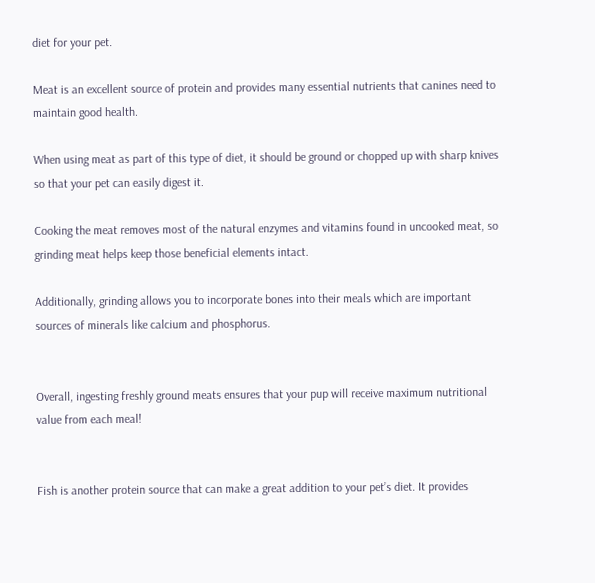diet for your pet.

Meat is an excellent source of protein and provides many essential nutrients that canines need to maintain good health.

When using meat as part of this type of diet, it should be ground or chopped up with sharp knives so that your pet can easily digest it.

Cooking the meat removes most of the natural enzymes and vitamins found in uncooked meat, so grinding meat helps keep those beneficial elements intact.

Additionally, grinding allows you to incorporate bones into their meals which are important sources of minerals like calcium and phosphorus.


Overall, ingesting freshly ground meats ensures that your pup will receive maximum nutritional value from each meal!


Fish is another protein source that can make a great addition to your pet’s diet. It provides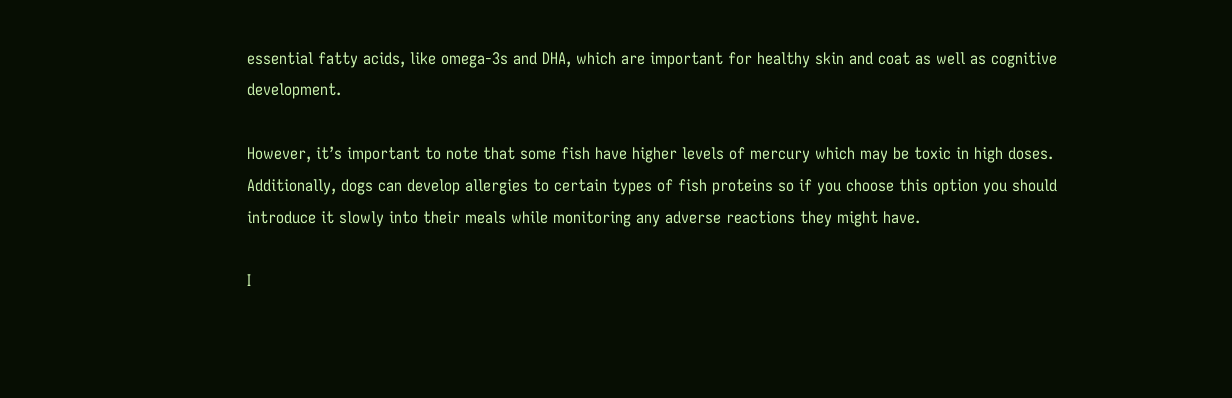essential fatty acids, like omega-3s and DHA, which are important for healthy skin and coat as well as cognitive development.

However, it’s important to note that some fish have higher levels of mercury which may be toxic in high doses. Additionally, dogs can develop allergies to certain types of fish proteins so if you choose this option you should introduce it slowly into their meals while monitoring any adverse reactions they might have.

I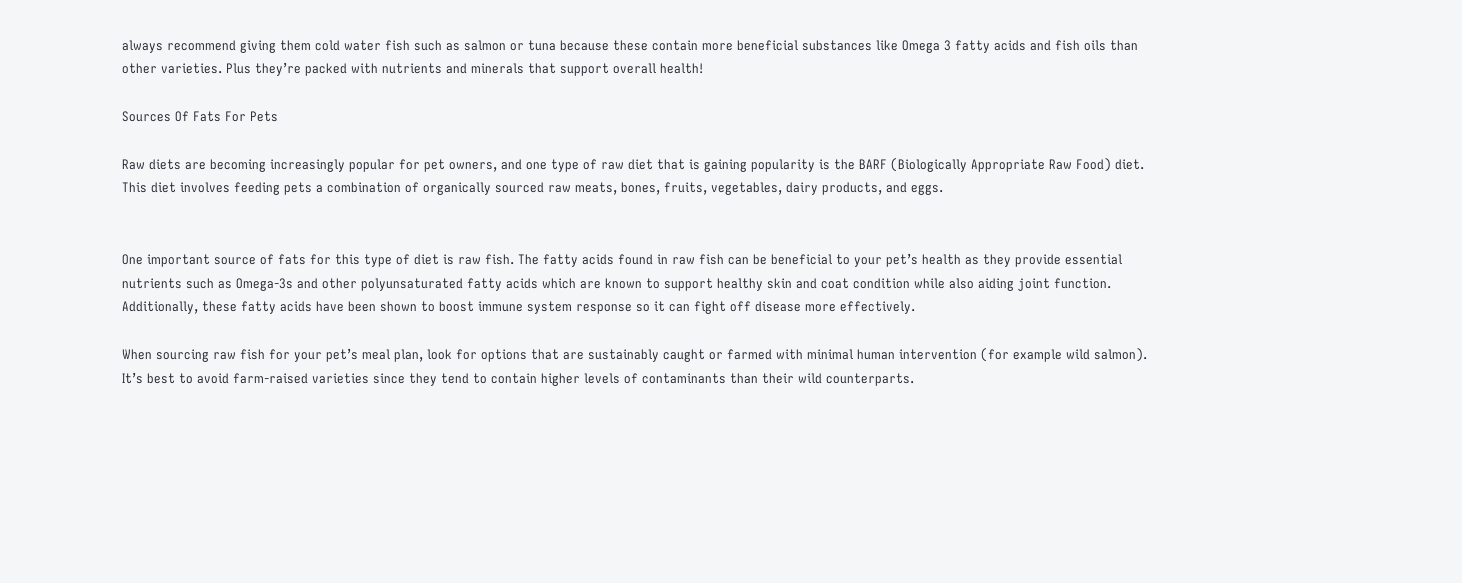always recommend giving them cold water fish such as salmon or tuna because these contain more beneficial substances like Omega 3 fatty acids and fish oils than other varieties. Plus they’re packed with nutrients and minerals that support overall health!

Sources Of Fats For Pets

Raw diets are becoming increasingly popular for pet owners, and one type of raw diet that is gaining popularity is the BARF (Biologically Appropriate Raw Food) diet. This diet involves feeding pets a combination of organically sourced raw meats, bones, fruits, vegetables, dairy products, and eggs.


One important source of fats for this type of diet is raw fish. The fatty acids found in raw fish can be beneficial to your pet’s health as they provide essential nutrients such as Omega-3s and other polyunsaturated fatty acids which are known to support healthy skin and coat condition while also aiding joint function. Additionally, these fatty acids have been shown to boost immune system response so it can fight off disease more effectively.

When sourcing raw fish for your pet’s meal plan, look for options that are sustainably caught or farmed with minimal human intervention (for example wild salmon). It’s best to avoid farm-raised varieties since they tend to contain higher levels of contaminants than their wild counterparts.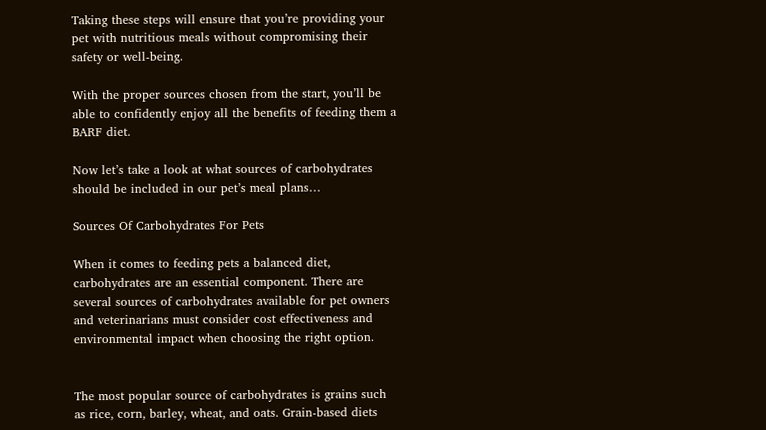Taking these steps will ensure that you’re providing your pet with nutritious meals without compromising their safety or well-being.

With the proper sources chosen from the start, you’ll be able to confidently enjoy all the benefits of feeding them a BARF diet.

Now let’s take a look at what sources of carbohydrates should be included in our pet’s meal plans…

Sources Of Carbohydrates For Pets

When it comes to feeding pets a balanced diet, carbohydrates are an essential component. There are several sources of carbohydrates available for pet owners and veterinarians must consider cost effectiveness and environmental impact when choosing the right option.


The most popular source of carbohydrates is grains such as rice, corn, barley, wheat, and oats. Grain-based diets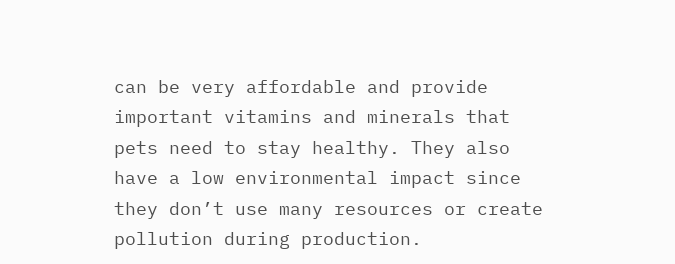can be very affordable and provide important vitamins and minerals that pets need to stay healthy. They also have a low environmental impact since they don’t use many resources or create pollution during production.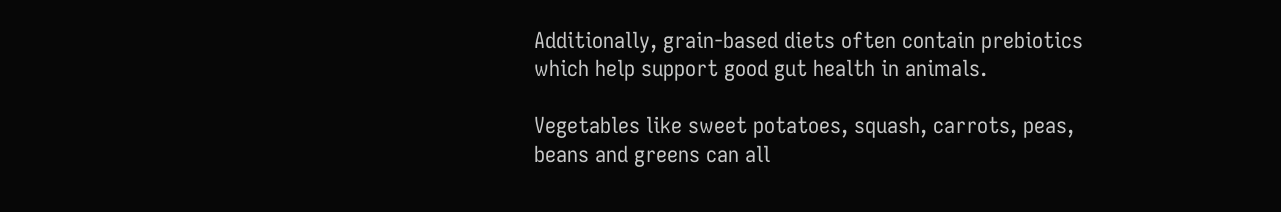Additionally, grain-based diets often contain prebiotics which help support good gut health in animals.

Vegetables like sweet potatoes, squash, carrots, peas, beans and greens can all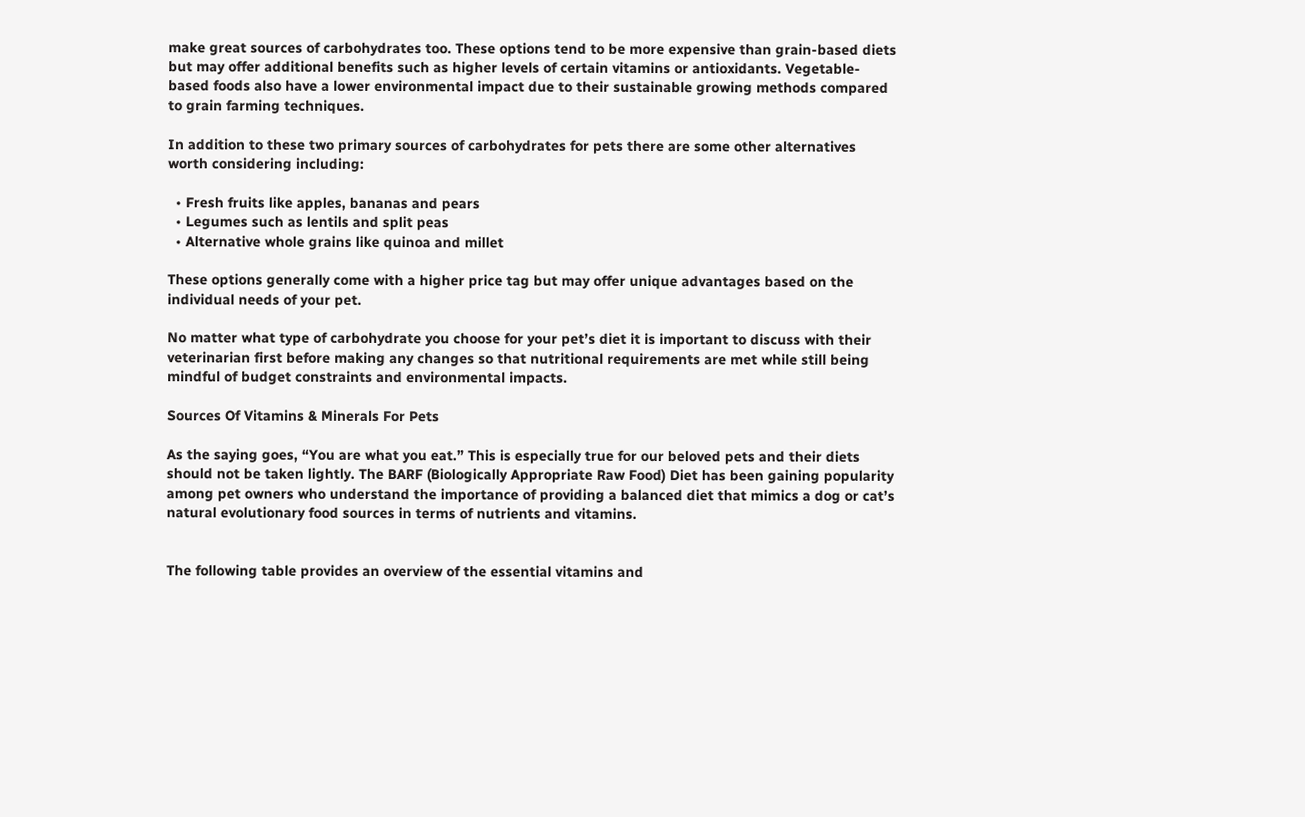make great sources of carbohydrates too. These options tend to be more expensive than grain-based diets but may offer additional benefits such as higher levels of certain vitamins or antioxidants. Vegetable-based foods also have a lower environmental impact due to their sustainable growing methods compared to grain farming techniques.

In addition to these two primary sources of carbohydrates for pets there are some other alternatives worth considering including:

  • Fresh fruits like apples, bananas and pears
  • Legumes such as lentils and split peas
  • Alternative whole grains like quinoa and millet

These options generally come with a higher price tag but may offer unique advantages based on the individual needs of your pet.

No matter what type of carbohydrate you choose for your pet’s diet it is important to discuss with their veterinarian first before making any changes so that nutritional requirements are met while still being mindful of budget constraints and environmental impacts.

Sources Of Vitamins & Minerals For Pets

As the saying goes, “You are what you eat.” This is especially true for our beloved pets and their diets should not be taken lightly. The BARF (Biologically Appropriate Raw Food) Diet has been gaining popularity among pet owners who understand the importance of providing a balanced diet that mimics a dog or cat’s natural evolutionary food sources in terms of nutrients and vitamins.


The following table provides an overview of the essential vitamins and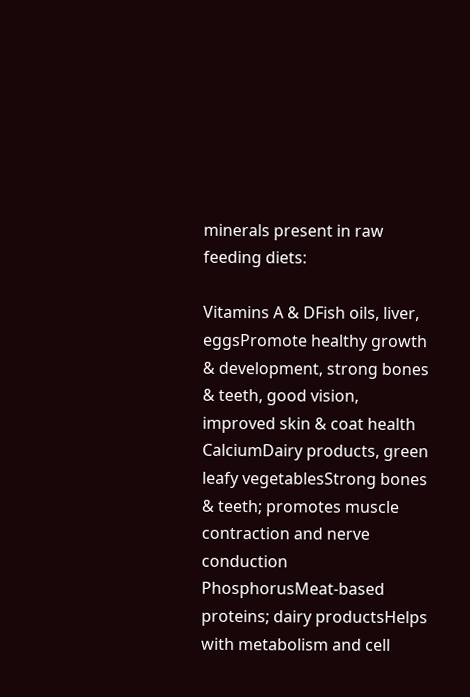minerals present in raw feeding diets:

Vitamins A & DFish oils, liver, eggsPromote healthy growth & development, strong bones & teeth, good vision, improved skin & coat health
CalciumDairy products, green leafy vegetablesStrong bones & teeth; promotes muscle contraction and nerve conduction
PhosphorusMeat-based proteins; dairy productsHelps with metabolism and cell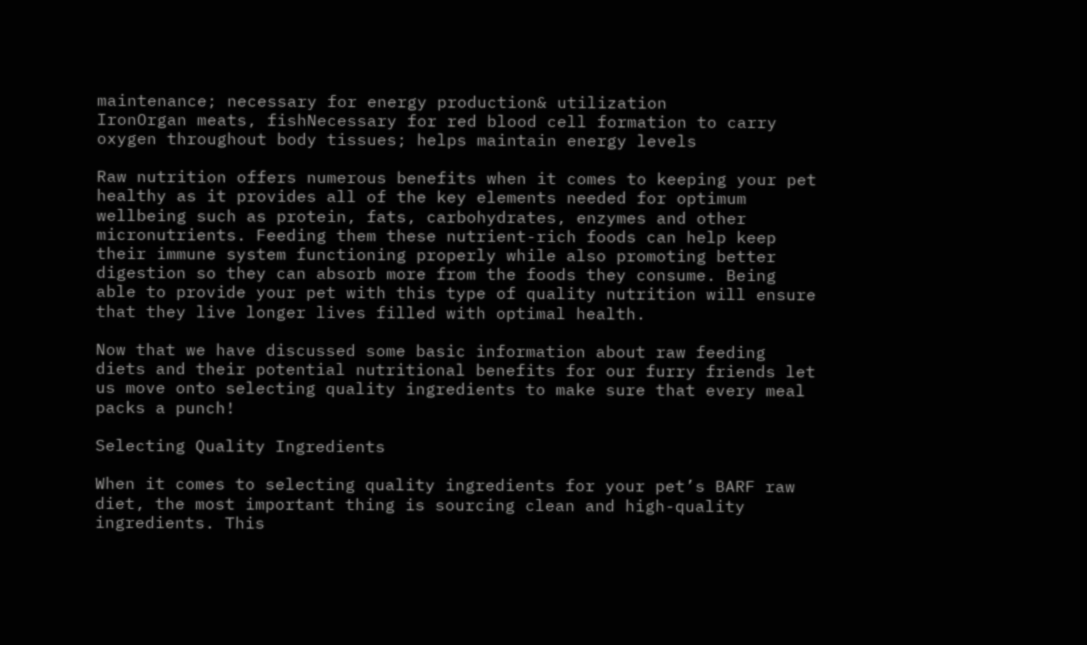maintenance; necessary for energy production& utilization
IronOrgan meats, fishNecessary for red blood cell formation to carry oxygen throughout body tissues; helps maintain energy levels

Raw nutrition offers numerous benefits when it comes to keeping your pet healthy as it provides all of the key elements needed for optimum wellbeing such as protein, fats, carbohydrates, enzymes and other micronutrients. Feeding them these nutrient-rich foods can help keep their immune system functioning properly while also promoting better digestion so they can absorb more from the foods they consume. Being able to provide your pet with this type of quality nutrition will ensure that they live longer lives filled with optimal health.

Now that we have discussed some basic information about raw feeding diets and their potential nutritional benefits for our furry friends let us move onto selecting quality ingredients to make sure that every meal packs a punch!

Selecting Quality Ingredients

When it comes to selecting quality ingredients for your pet’s BARF raw diet, the most important thing is sourcing clean and high-quality ingredients. This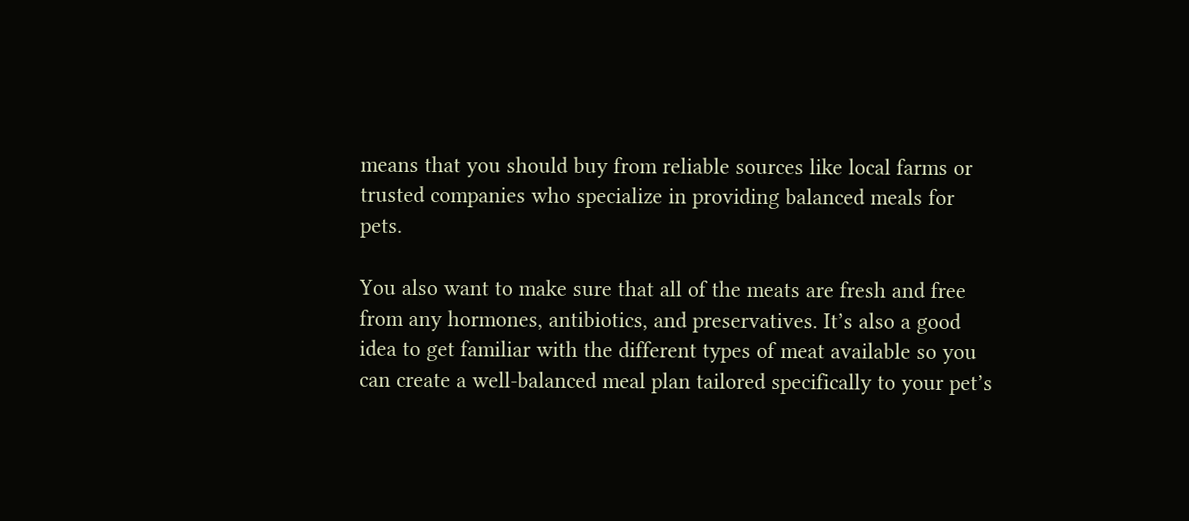means that you should buy from reliable sources like local farms or trusted companies who specialize in providing balanced meals for pets.

You also want to make sure that all of the meats are fresh and free from any hormones, antibiotics, and preservatives. It’s also a good idea to get familiar with the different types of meat available so you can create a well-balanced meal plan tailored specifically to your pet’s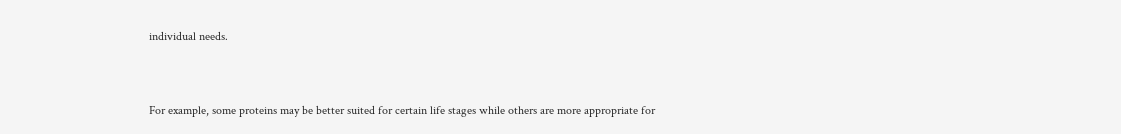individual needs.


For example, some proteins may be better suited for certain life stages while others are more appropriate for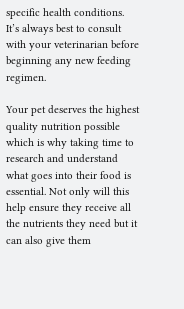specific health conditions. It’s always best to consult with your veterinarian before beginning any new feeding regimen.

Your pet deserves the highest quality nutrition possible which is why taking time to research and understand what goes into their food is essential. Not only will this help ensure they receive all the nutrients they need but it can also give them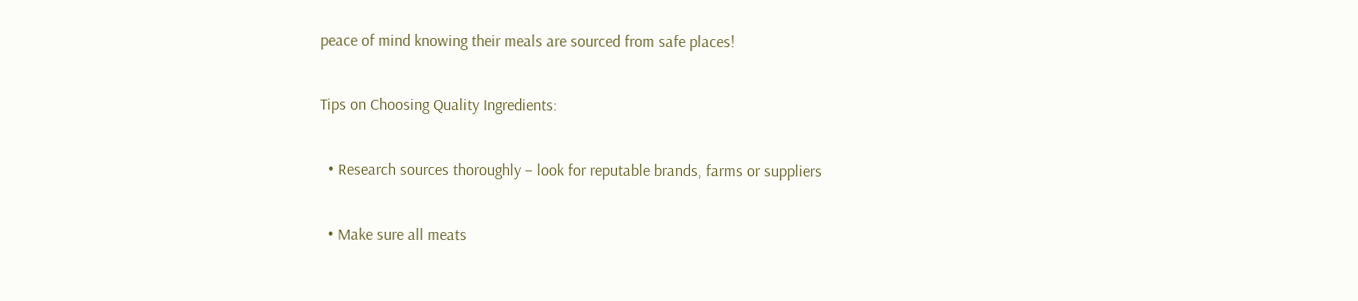peace of mind knowing their meals are sourced from safe places!

Tips on Choosing Quality Ingredients:

  • Research sources thoroughly – look for reputable brands, farms or suppliers

  • Make sure all meats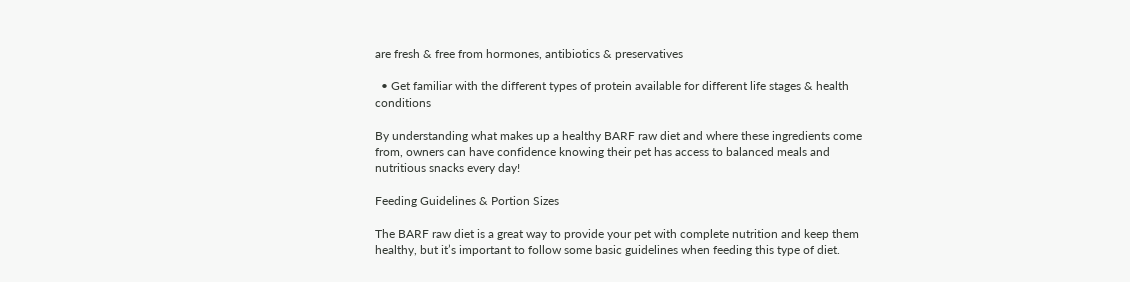are fresh & free from hormones, antibiotics & preservatives

  • Get familiar with the different types of protein available for different life stages & health conditions

By understanding what makes up a healthy BARF raw diet and where these ingredients come from, owners can have confidence knowing their pet has access to balanced meals and nutritious snacks every day!

Feeding Guidelines & Portion Sizes

The BARF raw diet is a great way to provide your pet with complete nutrition and keep them healthy, but it’s important to follow some basic guidelines when feeding this type of diet.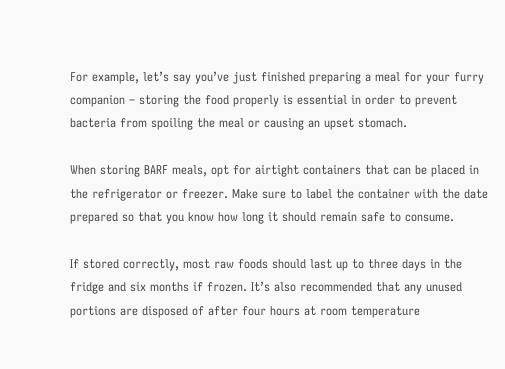For example, let’s say you’ve just finished preparing a meal for your furry companion – storing the food properly is essential in order to prevent bacteria from spoiling the meal or causing an upset stomach.

When storing BARF meals, opt for airtight containers that can be placed in the refrigerator or freezer. Make sure to label the container with the date prepared so that you know how long it should remain safe to consume.

If stored correctly, most raw foods should last up to three days in the fridge and six months if frozen. It’s also recommended that any unused portions are disposed of after four hours at room temperature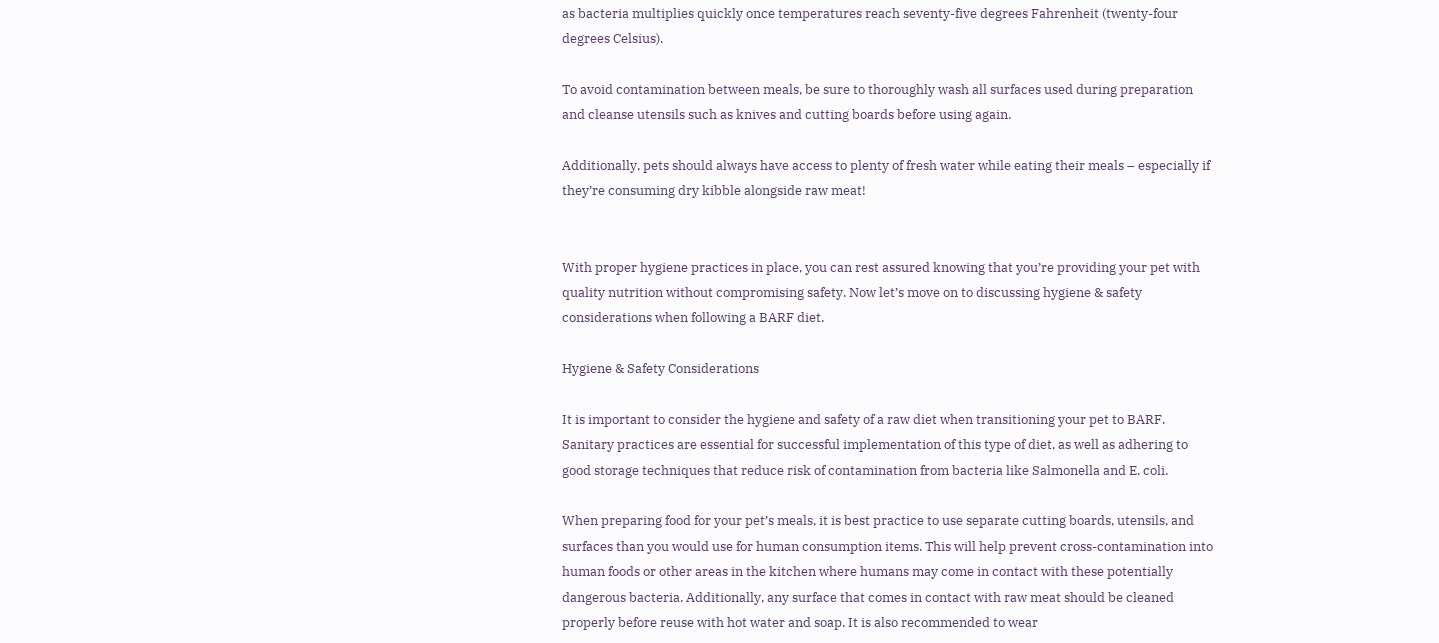as bacteria multiplies quickly once temperatures reach seventy-five degrees Fahrenheit (twenty-four degrees Celsius).

To avoid contamination between meals, be sure to thoroughly wash all surfaces used during preparation and cleanse utensils such as knives and cutting boards before using again.

Additionally, pets should always have access to plenty of fresh water while eating their meals – especially if they’re consuming dry kibble alongside raw meat!


With proper hygiene practices in place, you can rest assured knowing that you’re providing your pet with quality nutrition without compromising safety. Now let’s move on to discussing hygiene & safety considerations when following a BARF diet.

Hygiene & Safety Considerations

It is important to consider the hygiene and safety of a raw diet when transitioning your pet to BARF. Sanitary practices are essential for successful implementation of this type of diet, as well as adhering to good storage techniques that reduce risk of contamination from bacteria like Salmonella and E. coli.

When preparing food for your pet’s meals, it is best practice to use separate cutting boards, utensils, and surfaces than you would use for human consumption items. This will help prevent cross-contamination into human foods or other areas in the kitchen where humans may come in contact with these potentially dangerous bacteria. Additionally, any surface that comes in contact with raw meat should be cleaned properly before reuse with hot water and soap. It is also recommended to wear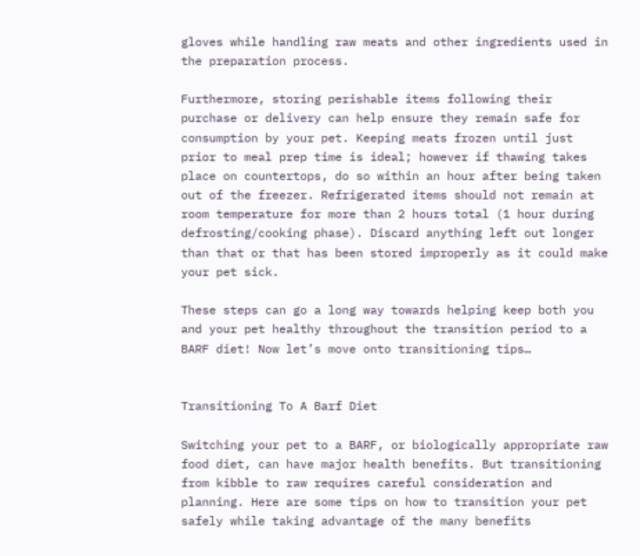gloves while handling raw meats and other ingredients used in the preparation process.

Furthermore, storing perishable items following their purchase or delivery can help ensure they remain safe for consumption by your pet. Keeping meats frozen until just prior to meal prep time is ideal; however if thawing takes place on countertops, do so within an hour after being taken out of the freezer. Refrigerated items should not remain at room temperature for more than 2 hours total (1 hour during defrosting/cooking phase). Discard anything left out longer than that or that has been stored improperly as it could make your pet sick.

These steps can go a long way towards helping keep both you and your pet healthy throughout the transition period to a BARF diet! Now let’s move onto transitioning tips…


Transitioning To A Barf Diet

Switching your pet to a BARF, or biologically appropriate raw food diet, can have major health benefits. But transitioning from kibble to raw requires careful consideration and planning. Here are some tips on how to transition your pet safely while taking advantage of the many benefits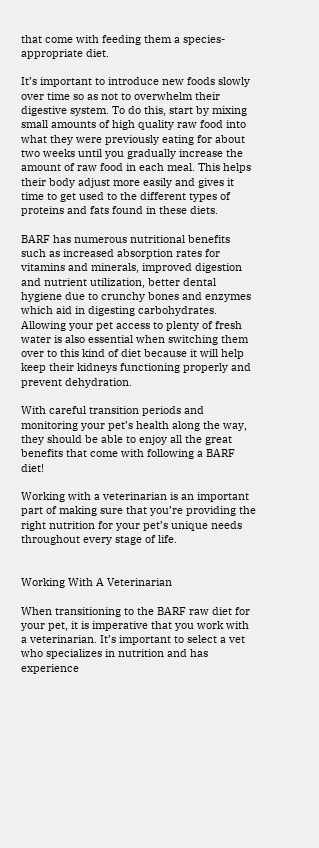that come with feeding them a species-appropriate diet.

It’s important to introduce new foods slowly over time so as not to overwhelm their digestive system. To do this, start by mixing small amounts of high quality raw food into what they were previously eating for about two weeks until you gradually increase the amount of raw food in each meal. This helps their body adjust more easily and gives it time to get used to the different types of proteins and fats found in these diets.

BARF has numerous nutritional benefits such as increased absorption rates for vitamins and minerals, improved digestion and nutrient utilization, better dental hygiene due to crunchy bones and enzymes which aid in digesting carbohydrates. Allowing your pet access to plenty of fresh water is also essential when switching them over to this kind of diet because it will help keep their kidneys functioning properly and prevent dehydration.

With careful transition periods and monitoring your pet’s health along the way, they should be able to enjoy all the great benefits that come with following a BARF diet!

Working with a veterinarian is an important part of making sure that you’re providing the right nutrition for your pet’s unique needs throughout every stage of life.


Working With A Veterinarian

When transitioning to the BARF raw diet for your pet, it is imperative that you work with a veterinarian. It’s important to select a vet who specializes in nutrition and has experience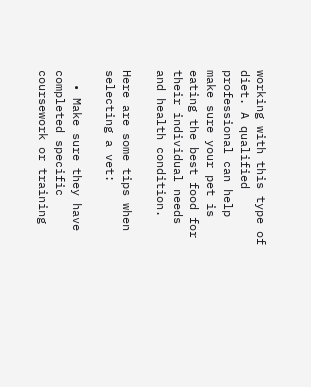working with this type of diet. A qualified professional can help make sure your pet is eating the best food for their individual needs and health condition.

Here are some tips when selecting a vet:

  • Make sure they have completed specific coursework or training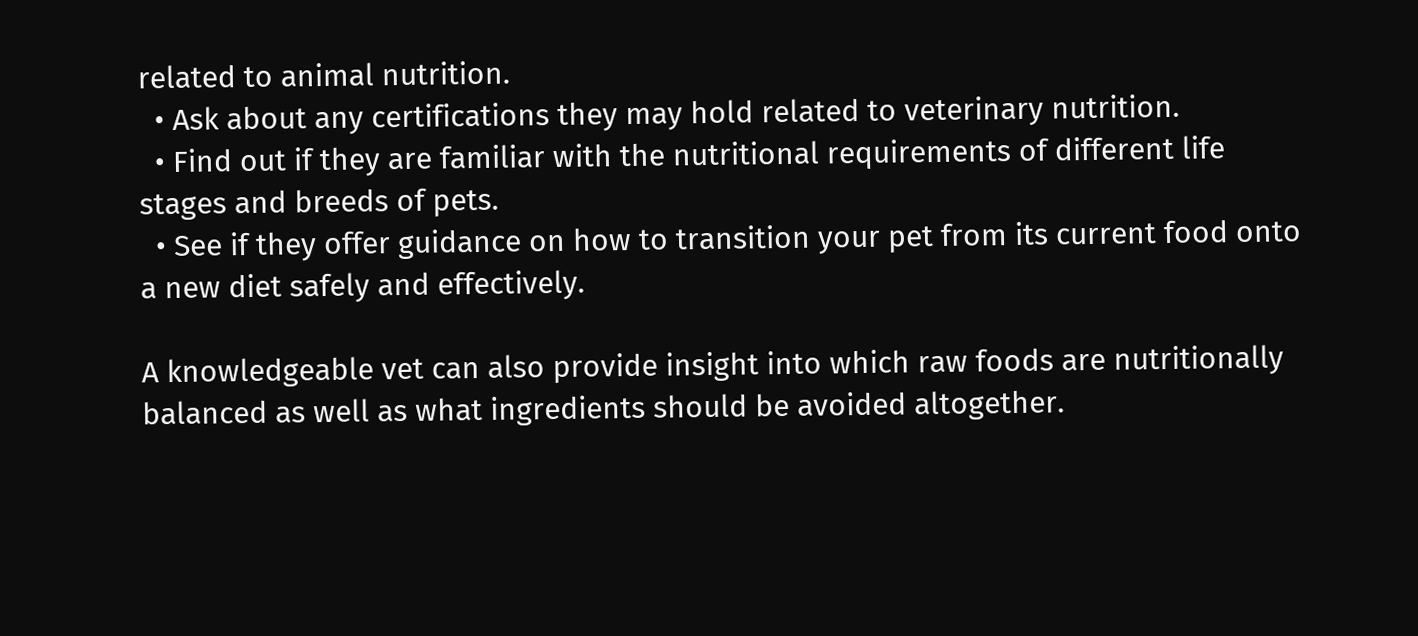related to animal nutrition.
  • Ask about any certifications they may hold related to veterinary nutrition.
  • Find out if they are familiar with the nutritional requirements of different life stages and breeds of pets.
  • See if they offer guidance on how to transition your pet from its current food onto a new diet safely and effectively.

A knowledgeable vet can also provide insight into which raw foods are nutritionally balanced as well as what ingredients should be avoided altogether.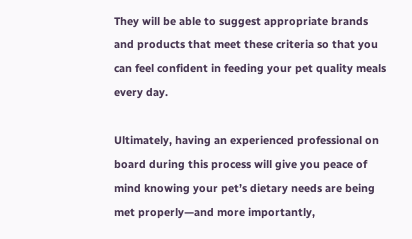They will be able to suggest appropriate brands and products that meet these criteria so that you can feel confident in feeding your pet quality meals every day.

Ultimately, having an experienced professional on board during this process will give you peace of mind knowing your pet’s dietary needs are being met properly—and more importantly,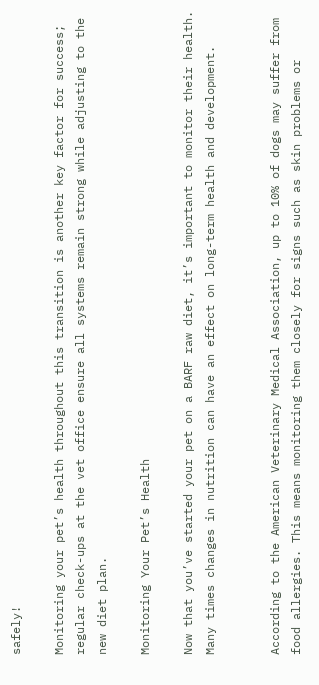safely!

Monitoring your pet’s health throughout this transition is another key factor for success; regular check-ups at the vet office ensure all systems remain strong while adjusting to the new diet plan.

Monitoring Your Pet’s Health

Now that you’ve started your pet on a BARF raw diet, it’s important to monitor their health. Many times changes in nutrition can have an effect on long-term health and development.


According to the American Veterinary Medical Association, up to 10% of dogs may suffer from food allergies. This means monitoring them closely for signs such as skin problems or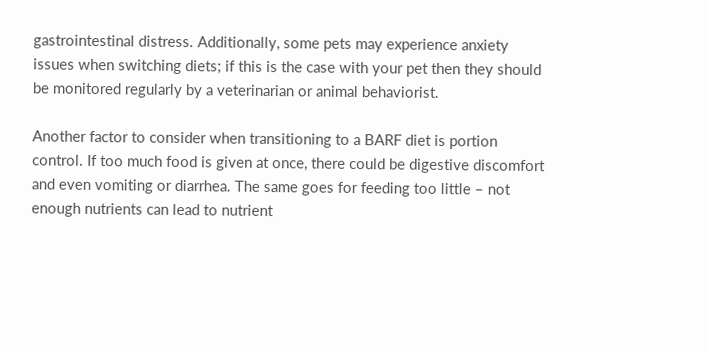gastrointestinal distress. Additionally, some pets may experience anxiety issues when switching diets; if this is the case with your pet then they should be monitored regularly by a veterinarian or animal behaviorist.

Another factor to consider when transitioning to a BARF diet is portion control. If too much food is given at once, there could be digestive discomfort and even vomiting or diarrhea. The same goes for feeding too little – not enough nutrients can lead to nutrient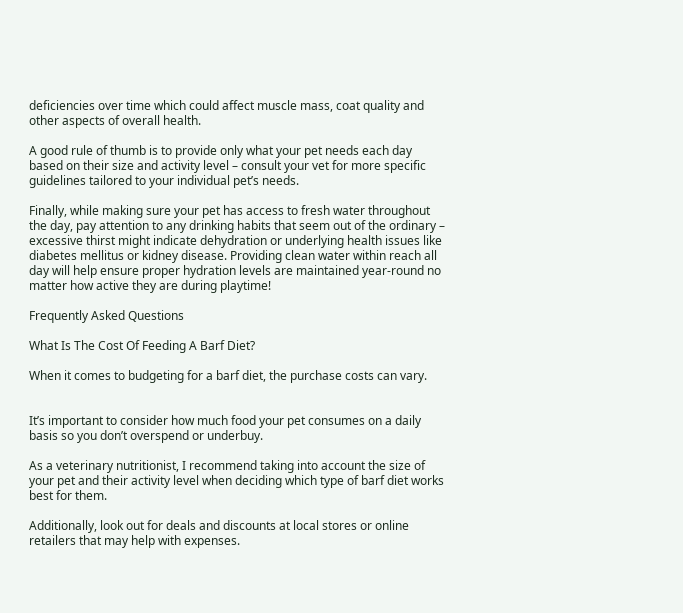deficiencies over time which could affect muscle mass, coat quality and other aspects of overall health.

A good rule of thumb is to provide only what your pet needs each day based on their size and activity level – consult your vet for more specific guidelines tailored to your individual pet’s needs.

Finally, while making sure your pet has access to fresh water throughout the day, pay attention to any drinking habits that seem out of the ordinary – excessive thirst might indicate dehydration or underlying health issues like diabetes mellitus or kidney disease. Providing clean water within reach all day will help ensure proper hydration levels are maintained year-round no matter how active they are during playtime!

Frequently Asked Questions

What Is The Cost Of Feeding A Barf Diet?

When it comes to budgeting for a barf diet, the purchase costs can vary.


It’s important to consider how much food your pet consumes on a daily basis so you don’t overspend or underbuy.

As a veterinary nutritionist, I recommend taking into account the size of your pet and their activity level when deciding which type of barf diet works best for them.

Additionally, look out for deals and discounts at local stores or online retailers that may help with expenses.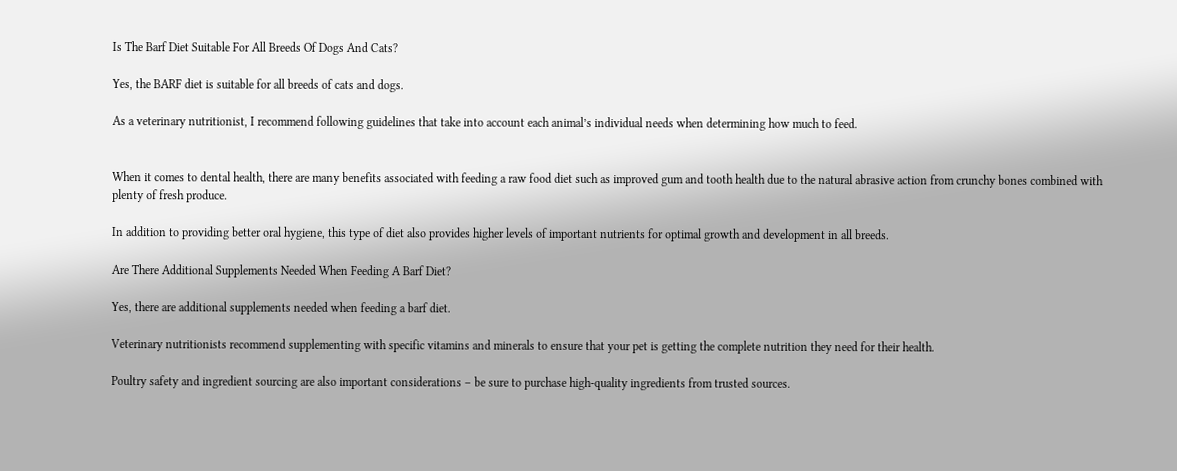Is The Barf Diet Suitable For All Breeds Of Dogs And Cats?

Yes, the BARF diet is suitable for all breeds of cats and dogs.

As a veterinary nutritionist, I recommend following guidelines that take into account each animal’s individual needs when determining how much to feed.


When it comes to dental health, there are many benefits associated with feeding a raw food diet such as improved gum and tooth health due to the natural abrasive action from crunchy bones combined with plenty of fresh produce.

In addition to providing better oral hygiene, this type of diet also provides higher levels of important nutrients for optimal growth and development in all breeds.

Are There Additional Supplements Needed When Feeding A Barf Diet?

Yes, there are additional supplements needed when feeding a barf diet.

Veterinary nutritionists recommend supplementing with specific vitamins and minerals to ensure that your pet is getting the complete nutrition they need for their health.

Poultry safety and ingredient sourcing are also important considerations – be sure to purchase high-quality ingredients from trusted sources.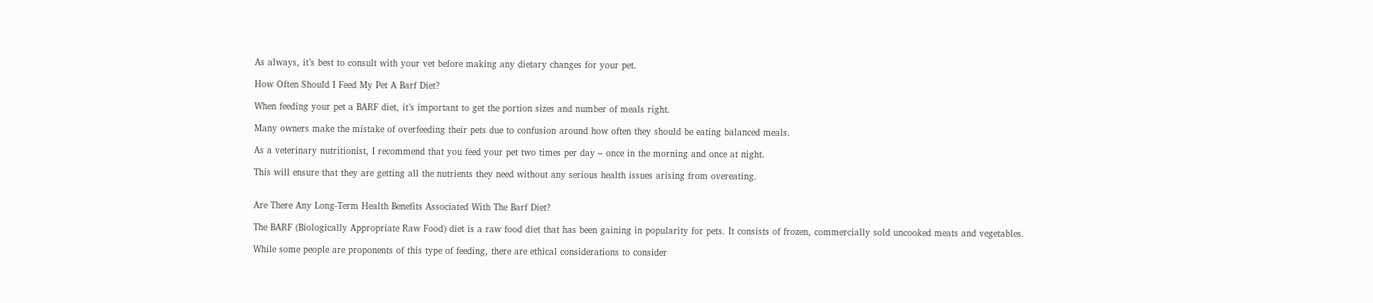As always, it’s best to consult with your vet before making any dietary changes for your pet.

How Often Should I Feed My Pet A Barf Diet?

When feeding your pet a BARF diet, it’s important to get the portion sizes and number of meals right.

Many owners make the mistake of overfeeding their pets due to confusion around how often they should be eating balanced meals.

As a veterinary nutritionist, I recommend that you feed your pet two times per day – once in the morning and once at night.

This will ensure that they are getting all the nutrients they need without any serious health issues arising from overeating.


Are There Any Long-Term Health Benefits Associated With The Barf Diet?

The BARF (Biologically Appropriate Raw Food) diet is a raw food diet that has been gaining in popularity for pets. It consists of frozen, commercially sold uncooked meats and vegetables.

While some people are proponents of this type of feeding, there are ethical considerations to consider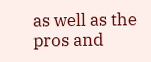as well as the pros and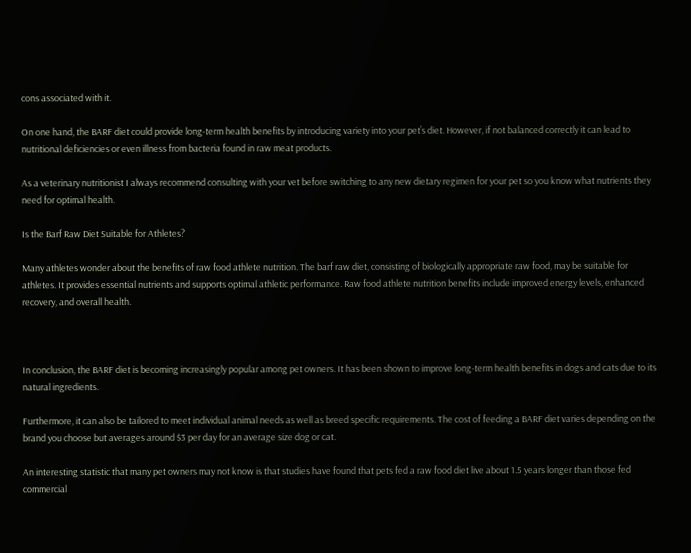cons associated with it.

On one hand, the BARF diet could provide long-term health benefits by introducing variety into your pet’s diet. However, if not balanced correctly it can lead to nutritional deficiencies or even illness from bacteria found in raw meat products.

As a veterinary nutritionist I always recommend consulting with your vet before switching to any new dietary regimen for your pet so you know what nutrients they need for optimal health.

Is the Barf Raw Diet Suitable for Athletes?

Many athletes wonder about the benefits of raw food athlete nutrition. The barf raw diet, consisting of biologically appropriate raw food, may be suitable for athletes. It provides essential nutrients and supports optimal athletic performance. Raw food athlete nutrition benefits include improved energy levels, enhanced recovery, and overall health.



In conclusion, the BARF diet is becoming increasingly popular among pet owners. It has been shown to improve long-term health benefits in dogs and cats due to its natural ingredients.

Furthermore, it can also be tailored to meet individual animal needs as well as breed specific requirements. The cost of feeding a BARF diet varies depending on the brand you choose but averages around $3 per day for an average size dog or cat.

An interesting statistic that many pet owners may not know is that studies have found that pets fed a raw food diet live about 1.5 years longer than those fed commercial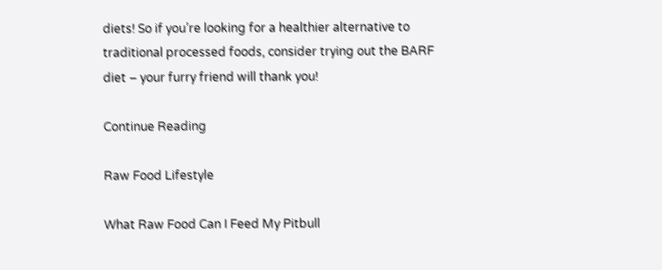diets! So if you’re looking for a healthier alternative to traditional processed foods, consider trying out the BARF diet – your furry friend will thank you!

Continue Reading

Raw Food Lifestyle

What Raw Food Can I Feed My Pitbull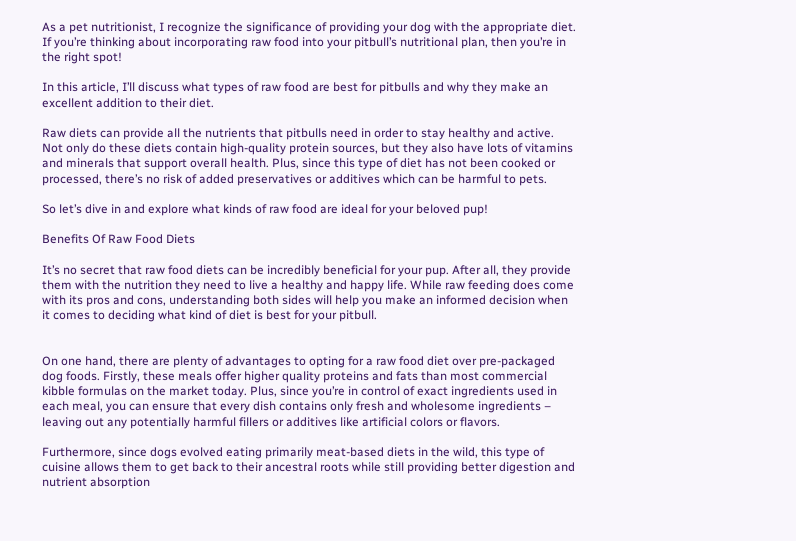As a pet nutritionist, I recognize the significance of providing your dog with the appropriate diet. If you’re thinking about incorporating raw food into your pitbull’s nutritional plan, then you’re in the right spot!

In this article, I’ll discuss what types of raw food are best for pitbulls and why they make an excellent addition to their diet.

Raw diets can provide all the nutrients that pitbulls need in order to stay healthy and active. Not only do these diets contain high-quality protein sources, but they also have lots of vitamins and minerals that support overall health. Plus, since this type of diet has not been cooked or processed, there’s no risk of added preservatives or additives which can be harmful to pets.

So let’s dive in and explore what kinds of raw food are ideal for your beloved pup!

Benefits Of Raw Food Diets

It’s no secret that raw food diets can be incredibly beneficial for your pup. After all, they provide them with the nutrition they need to live a healthy and happy life. While raw feeding does come with its pros and cons, understanding both sides will help you make an informed decision when it comes to deciding what kind of diet is best for your pitbull.


On one hand, there are plenty of advantages to opting for a raw food diet over pre-packaged dog foods. Firstly, these meals offer higher quality proteins and fats than most commercial kibble formulas on the market today. Plus, since you’re in control of exact ingredients used in each meal, you can ensure that every dish contains only fresh and wholesome ingredients – leaving out any potentially harmful fillers or additives like artificial colors or flavors.

Furthermore, since dogs evolved eating primarily meat-based diets in the wild, this type of cuisine allows them to get back to their ancestral roots while still providing better digestion and nutrient absorption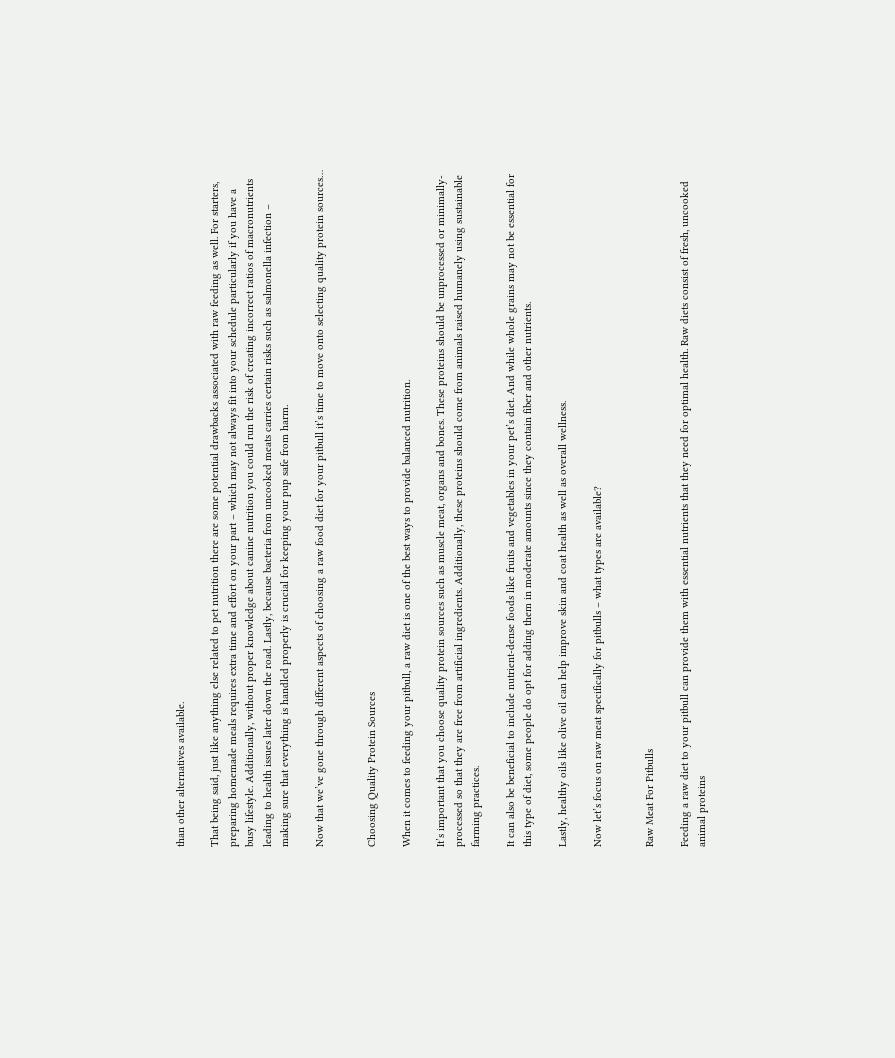than other alternatives available.

That being said, just like anything else related to pet nutrition there are some potential drawbacks associated with raw feeding as well. For starters, preparing homemade meals requires extra time and effort on your part – which may not always fit into your schedule particularly if you have a busy lifestyle. Additionally, without proper knowledge about canine nutrition you could run the risk of creating incorrect ratios of macronutrients leading to health issues later down the road. Lastly, because bacteria from uncooked meats carries certain risks such as salmonella infection – making sure that everything is handled properly is crucial for keeping your pup safe from harm.

Now that we’ve gone through different aspects of choosing a raw food diet for your pitbull it’s time to move onto selecting quality protein sources…


Choosing Quality Protein Sources

When it comes to feeding your pitbull, a raw diet is one of the best ways to provide balanced nutrition.

It’s important that you choose quality protein sources such as muscle meat, organs and bones. These proteins should be unprocessed or minimally-processed so that they are free from artificial ingredients. Additionally, these proteins should come from animals raised humanely using sustainable farming practices.

It can also be beneficial to include nutrient-dense foods like fruits and vegetables in your pet’s diet. And while whole grains may not be essential for this type of diet, some people do opt for adding them in moderate amounts since they contain fiber and other nutrients.

Lastly, healthy oils like olive oil can help improve skin and coat health as well as overall wellness.

Now let’s focus on raw meat specifically for pitbulls – what types are available?


Raw Meat For Pitbulls

Feeding a raw diet to your pitbull can provide them with essential nutrients that they need for optimal health. Raw diets consist of fresh, uncooked animal proteins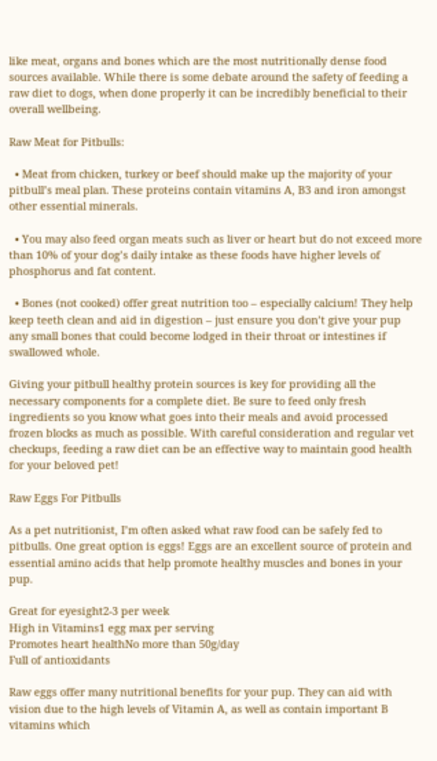like meat, organs and bones which are the most nutritionally dense food sources available. While there is some debate around the safety of feeding a raw diet to dogs, when done properly it can be incredibly beneficial to their overall wellbeing.

Raw Meat for Pitbulls:

  • Meat from chicken, turkey or beef should make up the majority of your pitbull’s meal plan. These proteins contain vitamins A, B3 and iron amongst other essential minerals.

  • You may also feed organ meats such as liver or heart but do not exceed more than 10% of your dog’s daily intake as these foods have higher levels of phosphorus and fat content.

  • Bones (not cooked) offer great nutrition too – especially calcium! They help keep teeth clean and aid in digestion – just ensure you don’t give your pup any small bones that could become lodged in their throat or intestines if swallowed whole.

Giving your pitbull healthy protein sources is key for providing all the necessary components for a complete diet. Be sure to feed only fresh ingredients so you know what goes into their meals and avoid processed frozen blocks as much as possible. With careful consideration and regular vet checkups, feeding a raw diet can be an effective way to maintain good health for your beloved pet!

Raw Eggs For Pitbulls

As a pet nutritionist, I’m often asked what raw food can be safely fed to pitbulls. One great option is eggs! Eggs are an excellent source of protein and essential amino acids that help promote healthy muscles and bones in your pup.

Great for eyesight2-3 per week
High in Vitamins1 egg max per serving
Promotes heart healthNo more than 50g/day
Full of antioxidants

Raw eggs offer many nutritional benefits for your pup. They can aid with vision due to the high levels of Vitamin A, as well as contain important B vitamins which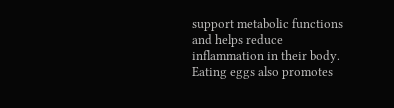support metabolic functions and helps reduce inflammation in their body. Eating eggs also promotes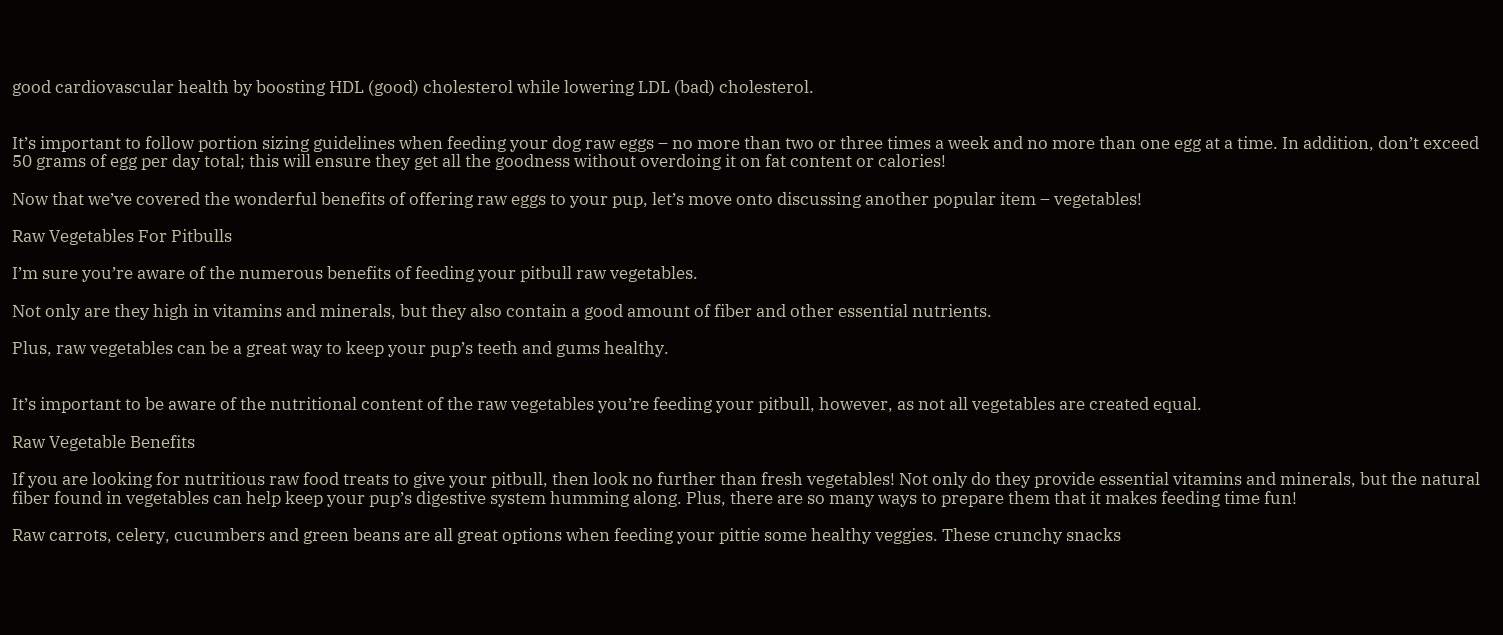good cardiovascular health by boosting HDL (good) cholesterol while lowering LDL (bad) cholesterol.


It’s important to follow portion sizing guidelines when feeding your dog raw eggs – no more than two or three times a week and no more than one egg at a time. In addition, don’t exceed 50 grams of egg per day total; this will ensure they get all the goodness without overdoing it on fat content or calories!

Now that we’ve covered the wonderful benefits of offering raw eggs to your pup, let’s move onto discussing another popular item – vegetables!

Raw Vegetables For Pitbulls

I’m sure you’re aware of the numerous benefits of feeding your pitbull raw vegetables.

Not only are they high in vitamins and minerals, but they also contain a good amount of fiber and other essential nutrients.

Plus, raw vegetables can be a great way to keep your pup’s teeth and gums healthy.


It’s important to be aware of the nutritional content of the raw vegetables you’re feeding your pitbull, however, as not all vegetables are created equal.

Raw Vegetable Benefits

If you are looking for nutritious raw food treats to give your pitbull, then look no further than fresh vegetables! Not only do they provide essential vitamins and minerals, but the natural fiber found in vegetables can help keep your pup’s digestive system humming along. Plus, there are so many ways to prepare them that it makes feeding time fun!

Raw carrots, celery, cucumbers and green beans are all great options when feeding your pittie some healthy veggies. These crunchy snacks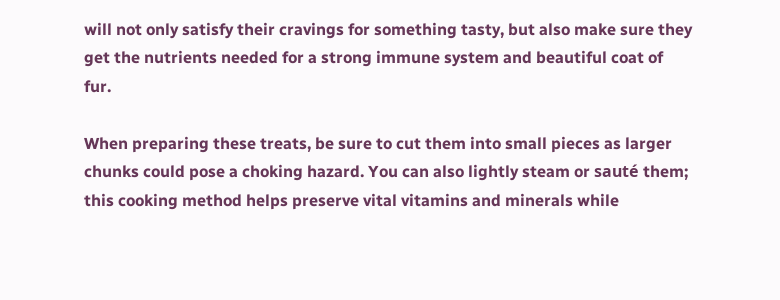will not only satisfy their cravings for something tasty, but also make sure they get the nutrients needed for a strong immune system and beautiful coat of fur.

When preparing these treats, be sure to cut them into small pieces as larger chunks could pose a choking hazard. You can also lightly steam or sauté them; this cooking method helps preserve vital vitamins and minerals while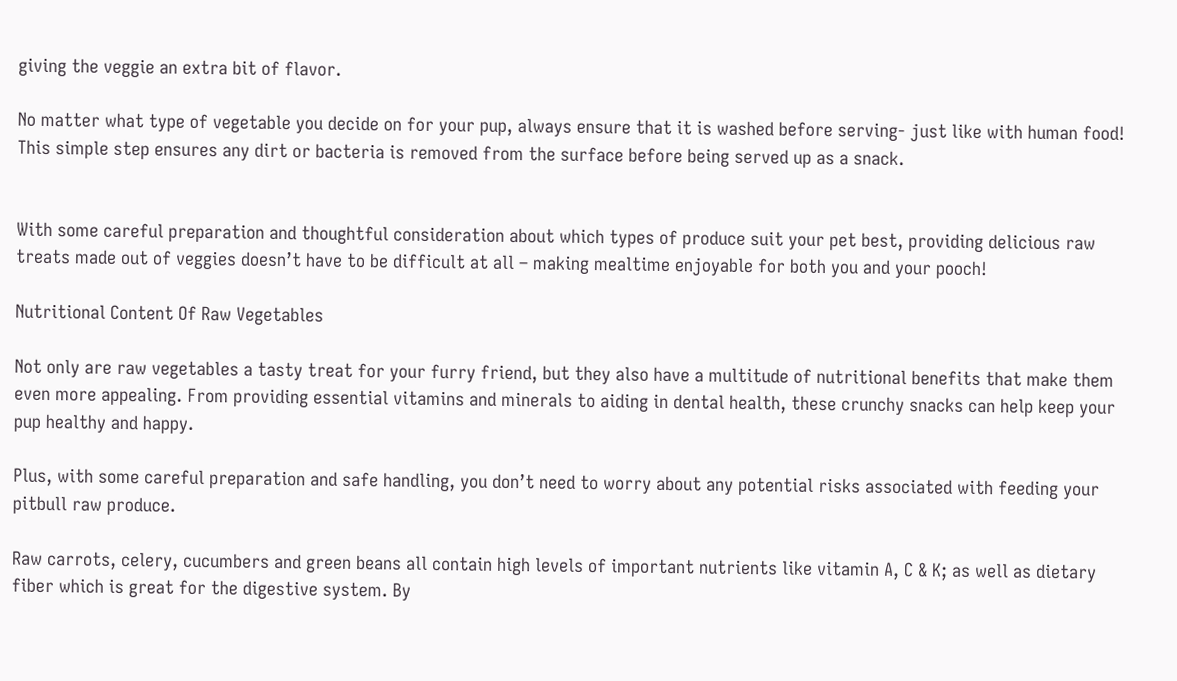giving the veggie an extra bit of flavor.

No matter what type of vegetable you decide on for your pup, always ensure that it is washed before serving- just like with human food! This simple step ensures any dirt or bacteria is removed from the surface before being served up as a snack.


With some careful preparation and thoughtful consideration about which types of produce suit your pet best, providing delicious raw treats made out of veggies doesn’t have to be difficult at all – making mealtime enjoyable for both you and your pooch!

Nutritional Content Of Raw Vegetables

Not only are raw vegetables a tasty treat for your furry friend, but they also have a multitude of nutritional benefits that make them even more appealing. From providing essential vitamins and minerals to aiding in dental health, these crunchy snacks can help keep your pup healthy and happy.

Plus, with some careful preparation and safe handling, you don’t need to worry about any potential risks associated with feeding your pitbull raw produce.

Raw carrots, celery, cucumbers and green beans all contain high levels of important nutrients like vitamin A, C & K; as well as dietary fiber which is great for the digestive system. By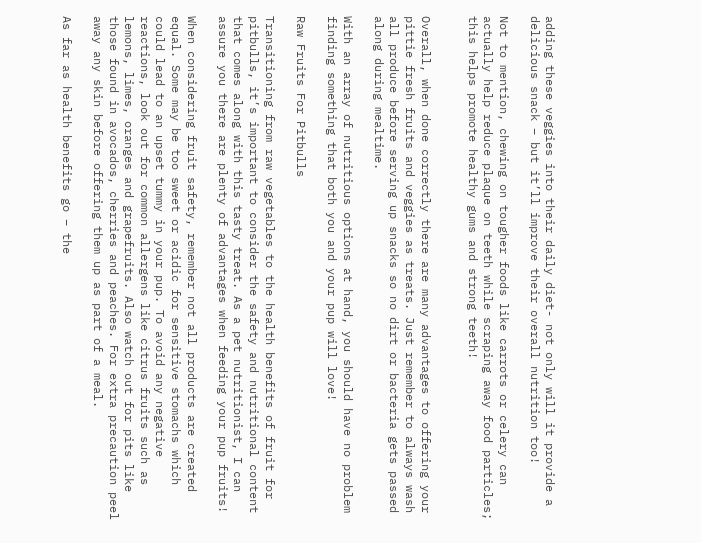adding these veggies into their daily diet- not only will it provide a delicious snack – but it’ll improve their overall nutrition too!

Not to mention, chewing on tougher foods like carrots or celery can actually help reduce plaque on teeth while scraping away food particles; this helps promote healthy gums and strong teeth!


Overall, when done correctly there are many advantages to offering your pittie fresh fruits and veggies as treats. Just remember to always wash all produce before serving up snacks so no dirt or bacteria gets passed along during mealtime.

With an array of nutritious options at hand, you should have no problem finding something that both you and your pup will love!

Raw Fruits For Pitbulls

Transitioning from raw vegetables to the health benefits of fruit for pitbulls, it’s important to consider the safety and nutritional content that comes along with this tasty treat. As a pet nutritionist, I can assure you there are plenty of advantages when feeding your pup fruits!

When considering fruit safety, remember not all products are created equal. Some may be too sweet or acidic for sensitive stomachs which could lead to an upset tummy in your pup. To avoid any negative reactions, look out for common allergens like citrus fruits such as lemons, limes, oranges and grapefruits. Also watch out for pits like those found in avocados, cherries and peaches. For extra precaution peel away any skin before offering them up as part of a meal.

As far as health benefits go – the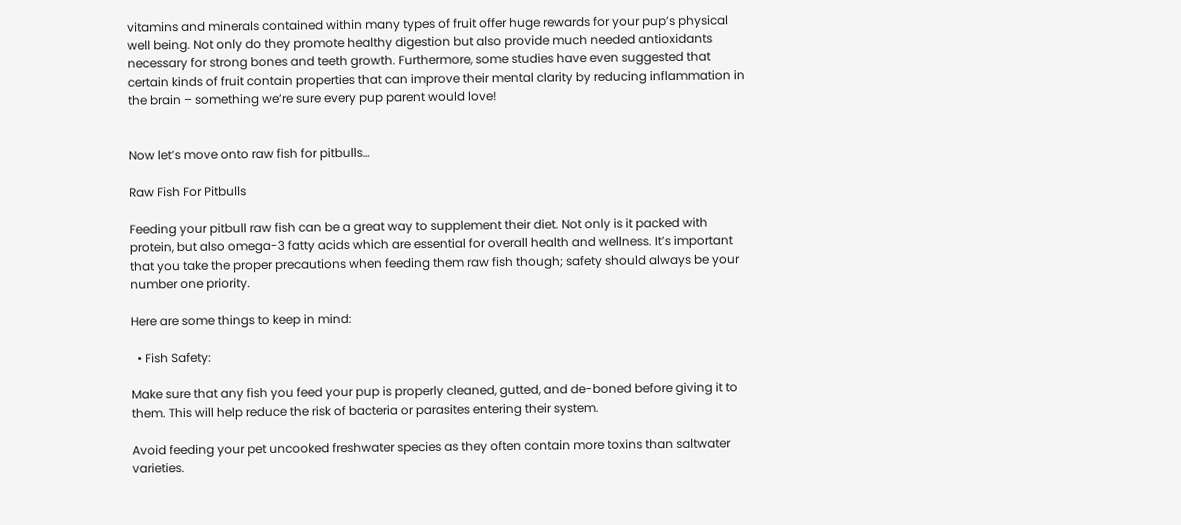vitamins and minerals contained within many types of fruit offer huge rewards for your pup’s physical well being. Not only do they promote healthy digestion but also provide much needed antioxidants necessary for strong bones and teeth growth. Furthermore, some studies have even suggested that certain kinds of fruit contain properties that can improve their mental clarity by reducing inflammation in the brain – something we’re sure every pup parent would love!


Now let’s move onto raw fish for pitbulls…

Raw Fish For Pitbulls

Feeding your pitbull raw fish can be a great way to supplement their diet. Not only is it packed with protein, but also omega-3 fatty acids which are essential for overall health and wellness. It’s important that you take the proper precautions when feeding them raw fish though; safety should always be your number one priority.

Here are some things to keep in mind:

  • Fish Safety:

Make sure that any fish you feed your pup is properly cleaned, gutted, and de-boned before giving it to them. This will help reduce the risk of bacteria or parasites entering their system.

Avoid feeding your pet uncooked freshwater species as they often contain more toxins than saltwater varieties.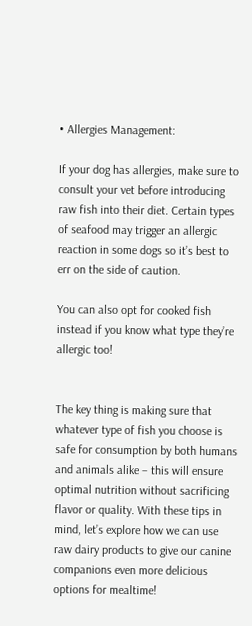• Allergies Management:

If your dog has allergies, make sure to consult your vet before introducing raw fish into their diet. Certain types of seafood may trigger an allergic reaction in some dogs so it’s best to err on the side of caution.

You can also opt for cooked fish instead if you know what type they’re allergic too!


The key thing is making sure that whatever type of fish you choose is safe for consumption by both humans and animals alike – this will ensure optimal nutrition without sacrificing flavor or quality. With these tips in mind, let’s explore how we can use raw dairy products to give our canine companions even more delicious options for mealtime!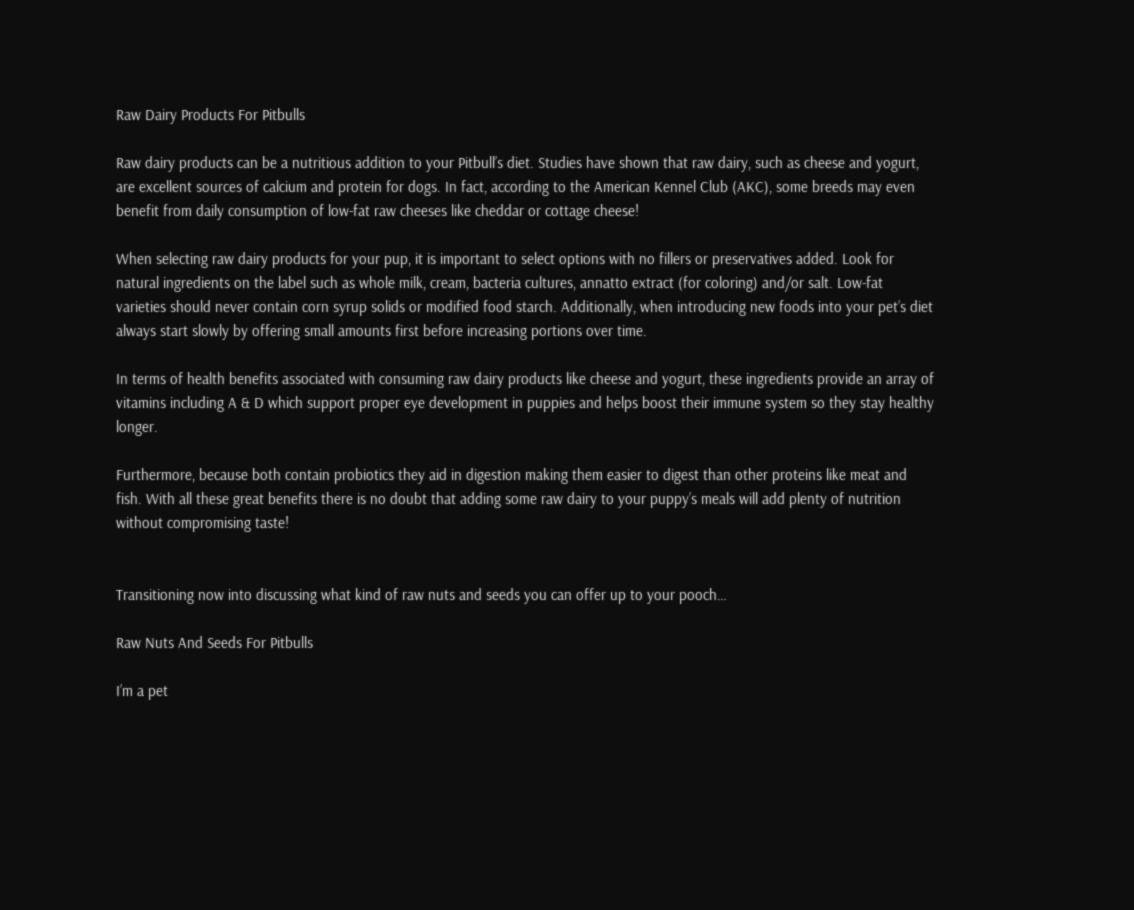Raw Dairy Products For Pitbulls

Raw dairy products can be a nutritious addition to your Pitbull’s diet. Studies have shown that raw dairy, such as cheese and yogurt, are excellent sources of calcium and protein for dogs. In fact, according to the American Kennel Club (AKC), some breeds may even benefit from daily consumption of low-fat raw cheeses like cheddar or cottage cheese!

When selecting raw dairy products for your pup, it is important to select options with no fillers or preservatives added. Look for natural ingredients on the label such as whole milk, cream, bacteria cultures, annatto extract (for coloring) and/or salt. Low-fat varieties should never contain corn syrup solids or modified food starch. Additionally, when introducing new foods into your pet’s diet always start slowly by offering small amounts first before increasing portions over time.

In terms of health benefits associated with consuming raw dairy products like cheese and yogurt, these ingredients provide an array of vitamins including A & D which support proper eye development in puppies and helps boost their immune system so they stay healthy longer.

Furthermore, because both contain probiotics they aid in digestion making them easier to digest than other proteins like meat and fish. With all these great benefits there is no doubt that adding some raw dairy to your puppy’s meals will add plenty of nutrition without compromising taste!


Transitioning now into discussing what kind of raw nuts and seeds you can offer up to your pooch…

Raw Nuts And Seeds For Pitbulls

I’m a pet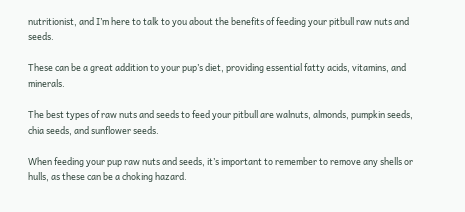nutritionist, and I’m here to talk to you about the benefits of feeding your pitbull raw nuts and seeds.

These can be a great addition to your pup’s diet, providing essential fatty acids, vitamins, and minerals.

The best types of raw nuts and seeds to feed your pitbull are walnuts, almonds, pumpkin seeds, chia seeds, and sunflower seeds.

When feeding your pup raw nuts and seeds, it’s important to remember to remove any shells or hulls, as these can be a choking hazard.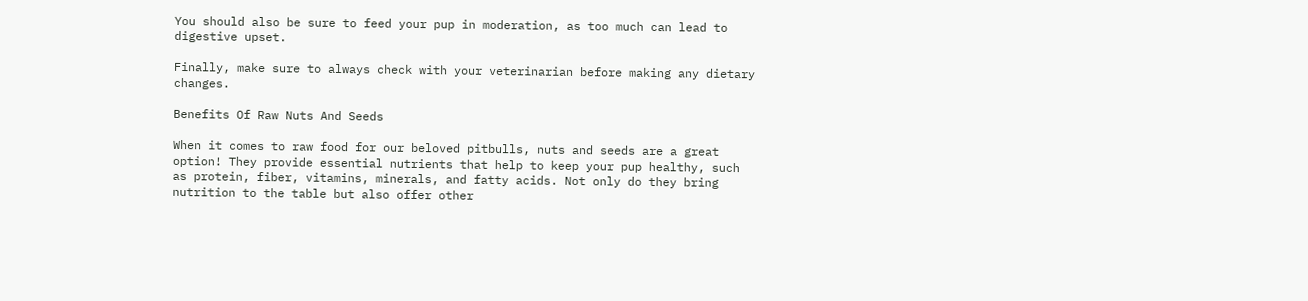You should also be sure to feed your pup in moderation, as too much can lead to digestive upset.

Finally, make sure to always check with your veterinarian before making any dietary changes.

Benefits Of Raw Nuts And Seeds

When it comes to raw food for our beloved pitbulls, nuts and seeds are a great option! They provide essential nutrients that help to keep your pup healthy, such as protein, fiber, vitamins, minerals, and fatty acids. Not only do they bring nutrition to the table but also offer other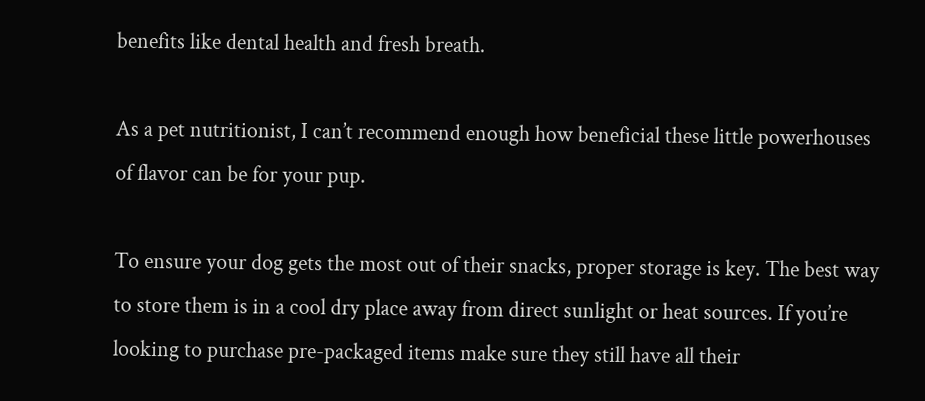benefits like dental health and fresh breath.

As a pet nutritionist, I can’t recommend enough how beneficial these little powerhouses of flavor can be for your pup.

To ensure your dog gets the most out of their snacks, proper storage is key. The best way to store them is in a cool dry place away from direct sunlight or heat sources. If you’re looking to purchase pre-packaged items make sure they still have all their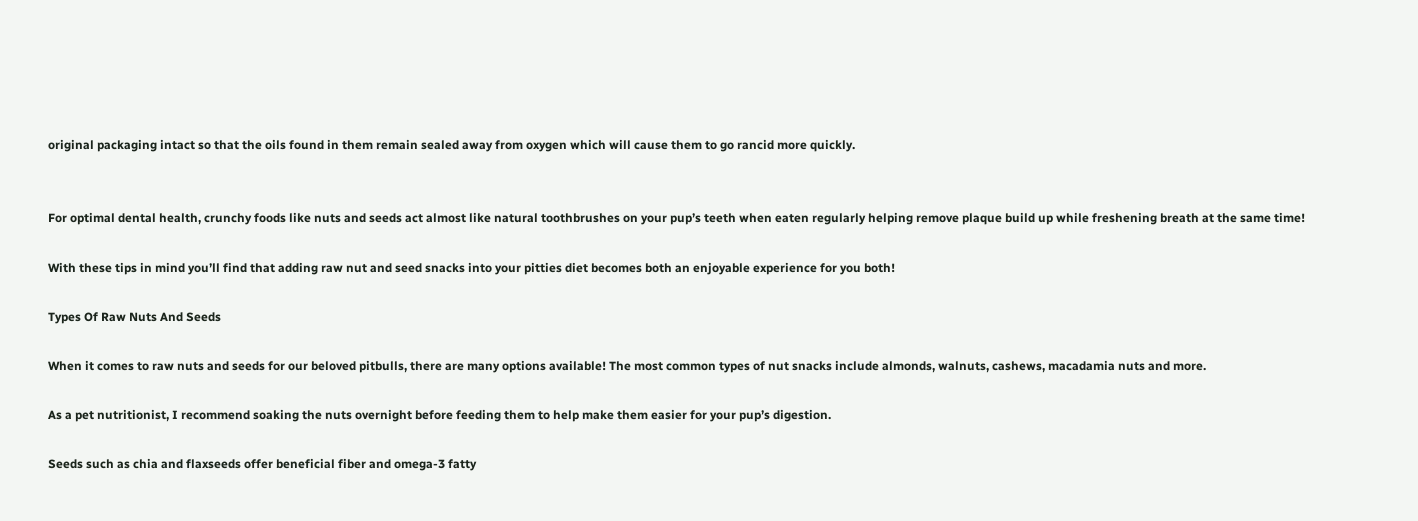original packaging intact so that the oils found in them remain sealed away from oxygen which will cause them to go rancid more quickly.


For optimal dental health, crunchy foods like nuts and seeds act almost like natural toothbrushes on your pup’s teeth when eaten regularly helping remove plaque build up while freshening breath at the same time!

With these tips in mind you’ll find that adding raw nut and seed snacks into your pitties diet becomes both an enjoyable experience for you both!

Types Of Raw Nuts And Seeds

When it comes to raw nuts and seeds for our beloved pitbulls, there are many options available! The most common types of nut snacks include almonds, walnuts, cashews, macadamia nuts and more.

As a pet nutritionist, I recommend soaking the nuts overnight before feeding them to help make them easier for your pup’s digestion.

Seeds such as chia and flaxseeds offer beneficial fiber and omega-3 fatty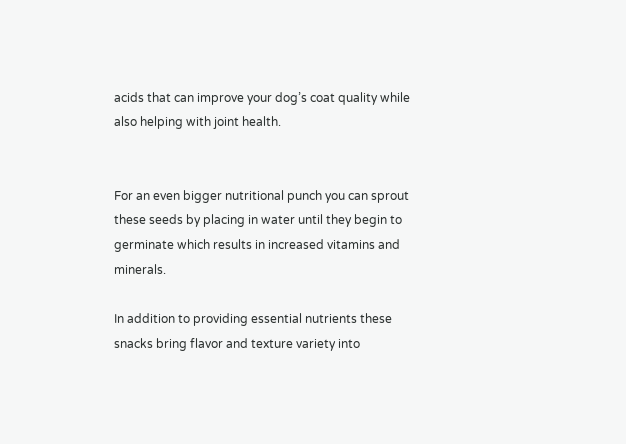acids that can improve your dog’s coat quality while also helping with joint health.


For an even bigger nutritional punch you can sprout these seeds by placing in water until they begin to germinate which results in increased vitamins and minerals.

In addition to providing essential nutrients these snacks bring flavor and texture variety into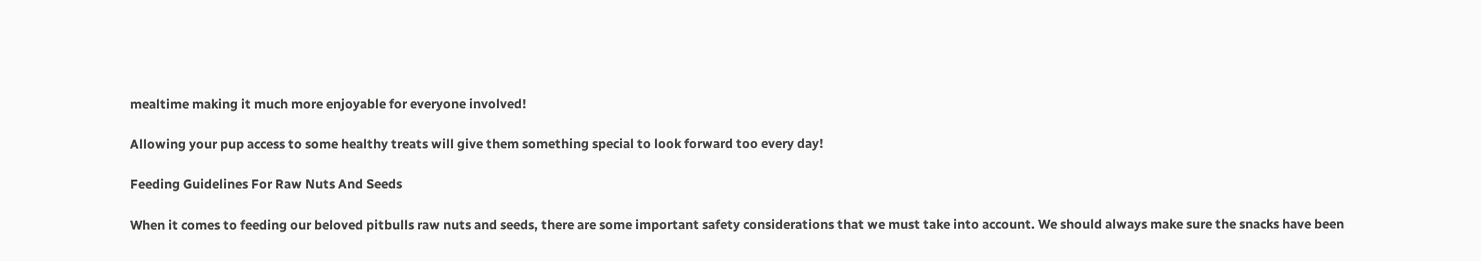mealtime making it much more enjoyable for everyone involved!

Allowing your pup access to some healthy treats will give them something special to look forward too every day!

Feeding Guidelines For Raw Nuts And Seeds

When it comes to feeding our beloved pitbulls raw nuts and seeds, there are some important safety considerations that we must take into account. We should always make sure the snacks have been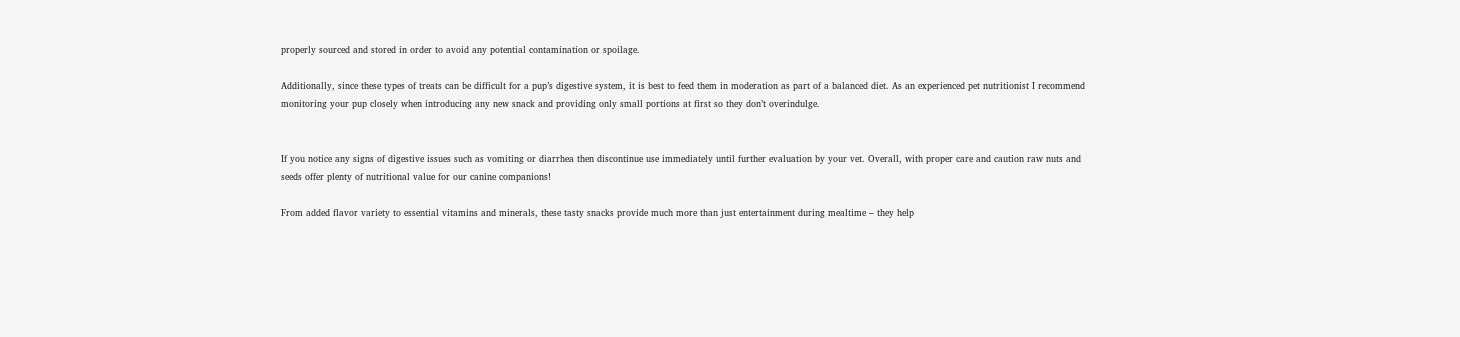properly sourced and stored in order to avoid any potential contamination or spoilage.

Additionally, since these types of treats can be difficult for a pup’s digestive system, it is best to feed them in moderation as part of a balanced diet. As an experienced pet nutritionist I recommend monitoring your pup closely when introducing any new snack and providing only small portions at first so they don’t overindulge.


If you notice any signs of digestive issues such as vomiting or diarrhea then discontinue use immediately until further evaluation by your vet. Overall, with proper care and caution raw nuts and seeds offer plenty of nutritional value for our canine companions!

From added flavor variety to essential vitamins and minerals, these tasty snacks provide much more than just entertainment during mealtime – they help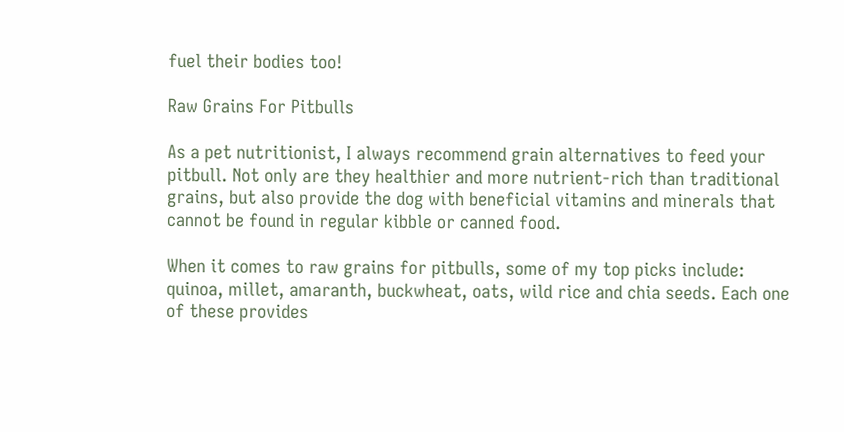fuel their bodies too!

Raw Grains For Pitbulls

As a pet nutritionist, I always recommend grain alternatives to feed your pitbull. Not only are they healthier and more nutrient-rich than traditional grains, but also provide the dog with beneficial vitamins and minerals that cannot be found in regular kibble or canned food.

When it comes to raw grains for pitbulls, some of my top picks include: quinoa, millet, amaranth, buckwheat, oats, wild rice and chia seeds. Each one of these provides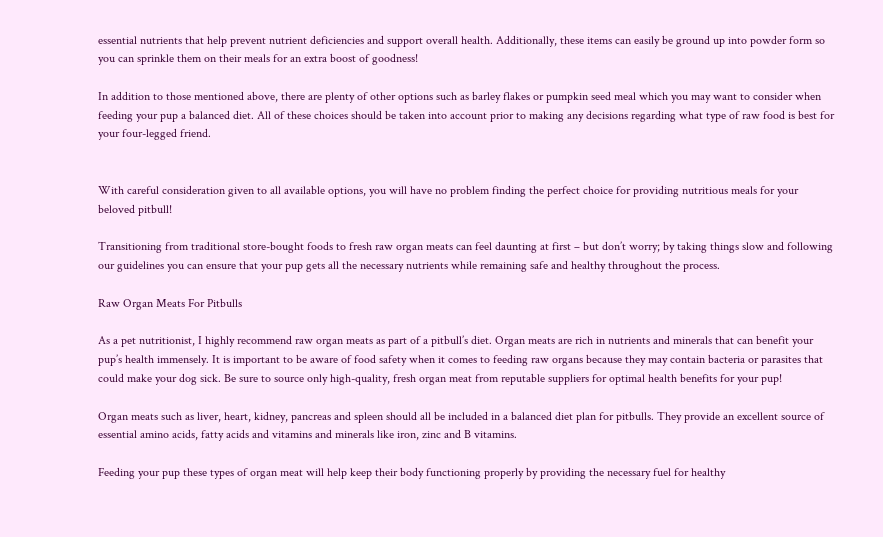essential nutrients that help prevent nutrient deficiencies and support overall health. Additionally, these items can easily be ground up into powder form so you can sprinkle them on their meals for an extra boost of goodness!

In addition to those mentioned above, there are plenty of other options such as barley flakes or pumpkin seed meal which you may want to consider when feeding your pup a balanced diet. All of these choices should be taken into account prior to making any decisions regarding what type of raw food is best for your four-legged friend.


With careful consideration given to all available options, you will have no problem finding the perfect choice for providing nutritious meals for your beloved pitbull!

Transitioning from traditional store-bought foods to fresh raw organ meats can feel daunting at first – but don’t worry; by taking things slow and following our guidelines you can ensure that your pup gets all the necessary nutrients while remaining safe and healthy throughout the process.

Raw Organ Meats For Pitbulls

As a pet nutritionist, I highly recommend raw organ meats as part of a pitbull’s diet. Organ meats are rich in nutrients and minerals that can benefit your pup’s health immensely. It is important to be aware of food safety when it comes to feeding raw organs because they may contain bacteria or parasites that could make your dog sick. Be sure to source only high-quality, fresh organ meat from reputable suppliers for optimal health benefits for your pup!

Organ meats such as liver, heart, kidney, pancreas and spleen should all be included in a balanced diet plan for pitbulls. They provide an excellent source of essential amino acids, fatty acids and vitamins and minerals like iron, zinc and B vitamins.

Feeding your pup these types of organ meat will help keep their body functioning properly by providing the necessary fuel for healthy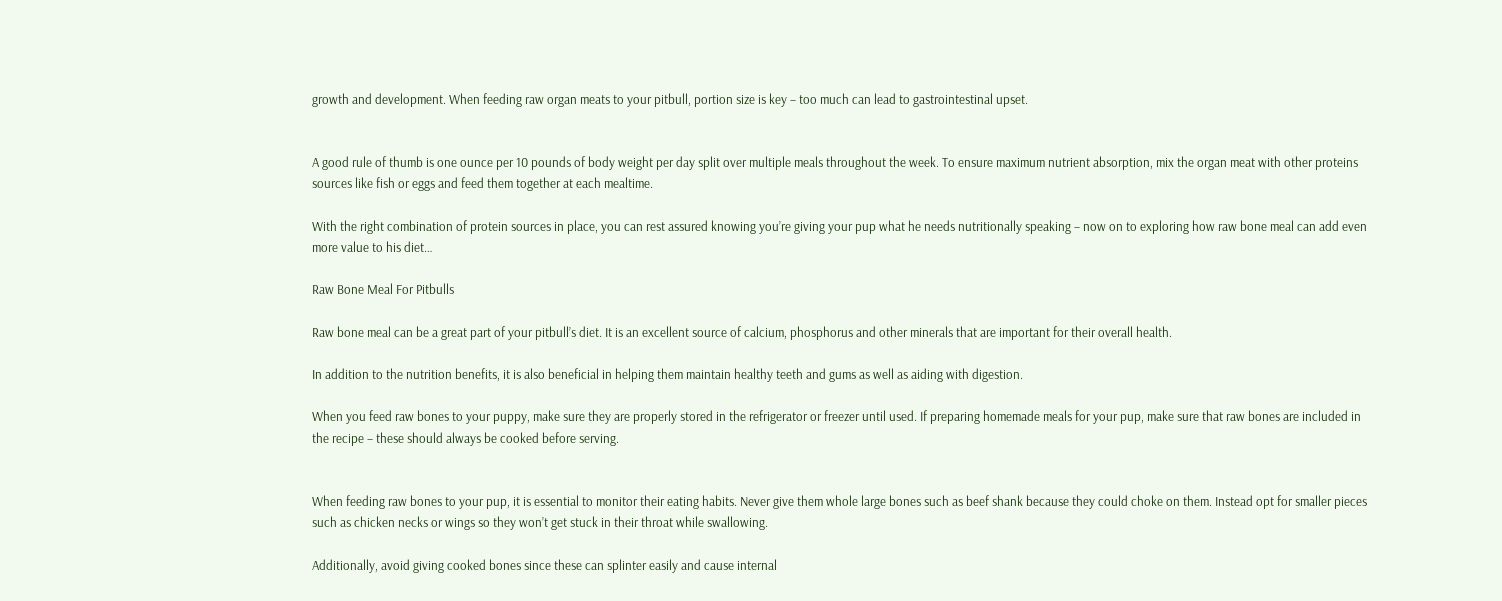growth and development. When feeding raw organ meats to your pitbull, portion size is key – too much can lead to gastrointestinal upset.


A good rule of thumb is one ounce per 10 pounds of body weight per day split over multiple meals throughout the week. To ensure maximum nutrient absorption, mix the organ meat with other proteins sources like fish or eggs and feed them together at each mealtime.

With the right combination of protein sources in place, you can rest assured knowing you’re giving your pup what he needs nutritionally speaking – now on to exploring how raw bone meal can add even more value to his diet…

Raw Bone Meal For Pitbulls

Raw bone meal can be a great part of your pitbull’s diet. It is an excellent source of calcium, phosphorus and other minerals that are important for their overall health.

In addition to the nutrition benefits, it is also beneficial in helping them maintain healthy teeth and gums as well as aiding with digestion.

When you feed raw bones to your puppy, make sure they are properly stored in the refrigerator or freezer until used. If preparing homemade meals for your pup, make sure that raw bones are included in the recipe – these should always be cooked before serving.


When feeding raw bones to your pup, it is essential to monitor their eating habits. Never give them whole large bones such as beef shank because they could choke on them. Instead opt for smaller pieces such as chicken necks or wings so they won’t get stuck in their throat while swallowing.

Additionally, avoid giving cooked bones since these can splinter easily and cause internal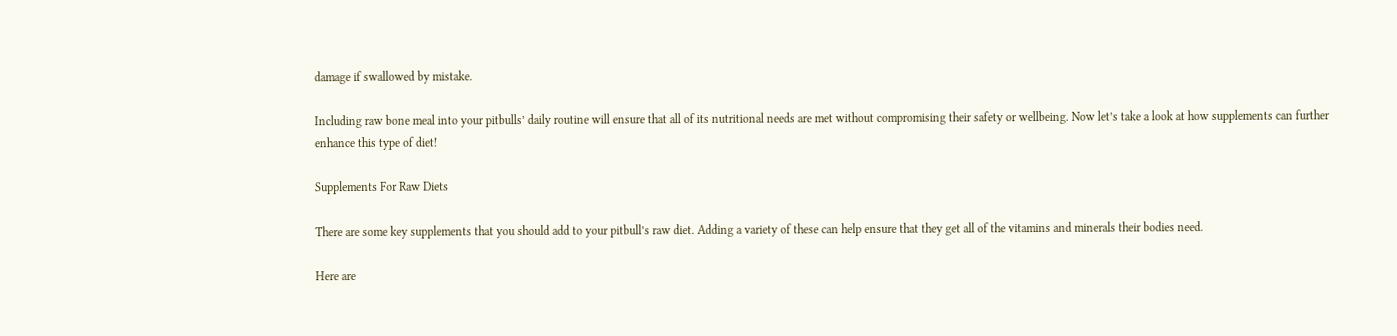damage if swallowed by mistake.

Including raw bone meal into your pitbulls’ daily routine will ensure that all of its nutritional needs are met without compromising their safety or wellbeing. Now let’s take a look at how supplements can further enhance this type of diet!

Supplements For Raw Diets

There are some key supplements that you should add to your pitbull’s raw diet. Adding a variety of these can help ensure that they get all of the vitamins and minerals their bodies need.

Here are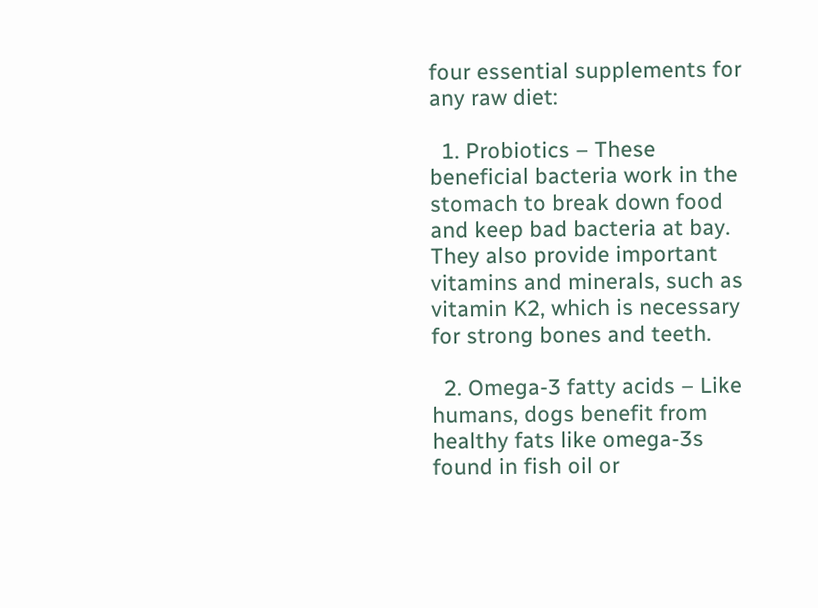four essential supplements for any raw diet:

  1. Probiotics – These beneficial bacteria work in the stomach to break down food and keep bad bacteria at bay. They also provide important vitamins and minerals, such as vitamin K2, which is necessary for strong bones and teeth.

  2. Omega-3 fatty acids – Like humans, dogs benefit from healthy fats like omega-3s found in fish oil or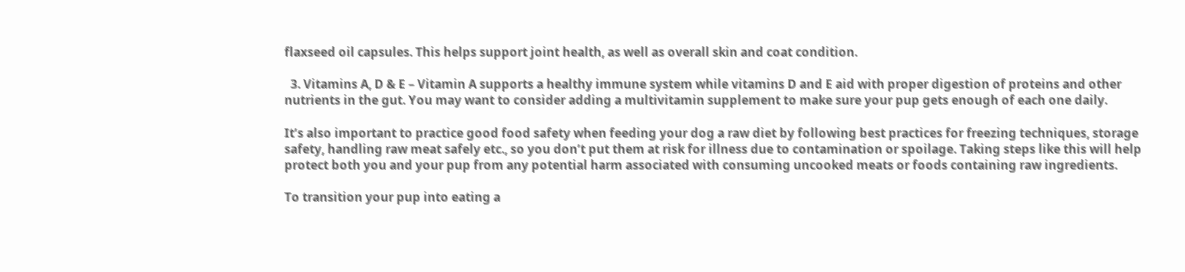flaxseed oil capsules. This helps support joint health, as well as overall skin and coat condition.

  3. Vitamins A, D & E – Vitamin A supports a healthy immune system while vitamins D and E aid with proper digestion of proteins and other nutrients in the gut. You may want to consider adding a multivitamin supplement to make sure your pup gets enough of each one daily.

It’s also important to practice good food safety when feeding your dog a raw diet by following best practices for freezing techniques, storage safety, handling raw meat safely etc., so you don’t put them at risk for illness due to contamination or spoilage. Taking steps like this will help protect both you and your pup from any potential harm associated with consuming uncooked meats or foods containing raw ingredients.

To transition your pup into eating a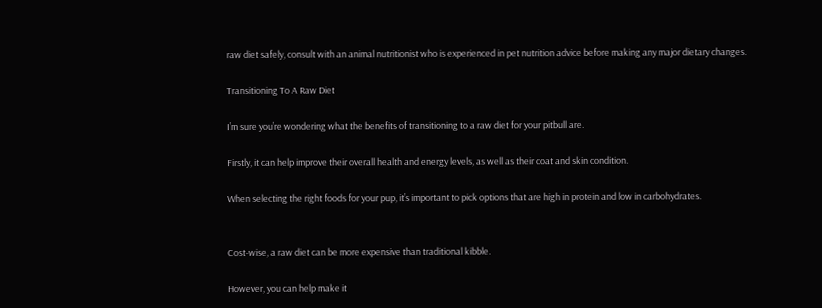raw diet safely, consult with an animal nutritionist who is experienced in pet nutrition advice before making any major dietary changes.

Transitioning To A Raw Diet

I’m sure you’re wondering what the benefits of transitioning to a raw diet for your pitbull are.

Firstly, it can help improve their overall health and energy levels, as well as their coat and skin condition.

When selecting the right foods for your pup, it’s important to pick options that are high in protein and low in carbohydrates.


Cost-wise, a raw diet can be more expensive than traditional kibble.

However, you can help make it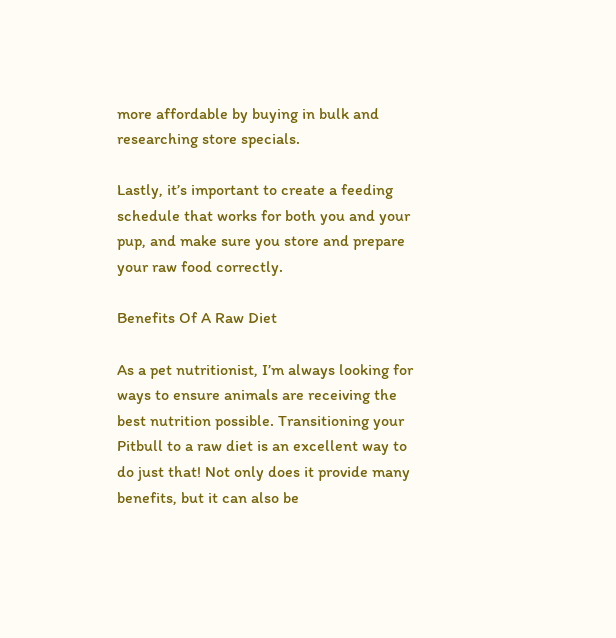more affordable by buying in bulk and researching store specials.

Lastly, it’s important to create a feeding schedule that works for both you and your pup, and make sure you store and prepare your raw food correctly.

Benefits Of A Raw Diet

As a pet nutritionist, I’m always looking for ways to ensure animals are receiving the best nutrition possible. Transitioning your Pitbull to a raw diet is an excellent way to do just that! Not only does it provide many benefits, but it can also be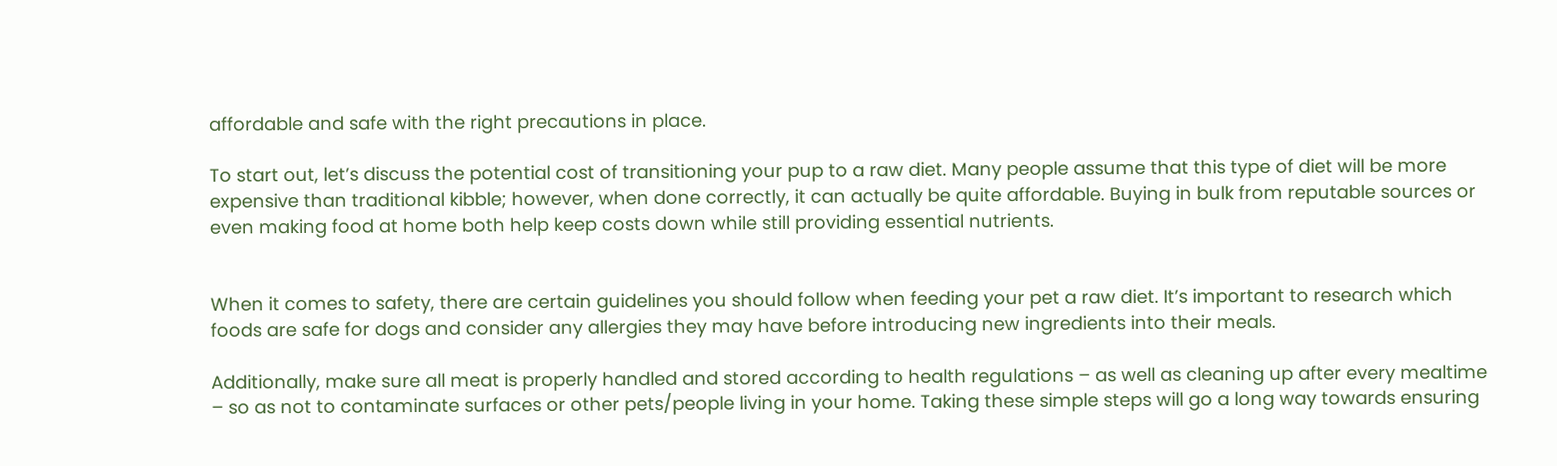affordable and safe with the right precautions in place.

To start out, let’s discuss the potential cost of transitioning your pup to a raw diet. Many people assume that this type of diet will be more expensive than traditional kibble; however, when done correctly, it can actually be quite affordable. Buying in bulk from reputable sources or even making food at home both help keep costs down while still providing essential nutrients.


When it comes to safety, there are certain guidelines you should follow when feeding your pet a raw diet. It’s important to research which foods are safe for dogs and consider any allergies they may have before introducing new ingredients into their meals.

Additionally, make sure all meat is properly handled and stored according to health regulations – as well as cleaning up after every mealtime – so as not to contaminate surfaces or other pets/people living in your home. Taking these simple steps will go a long way towards ensuring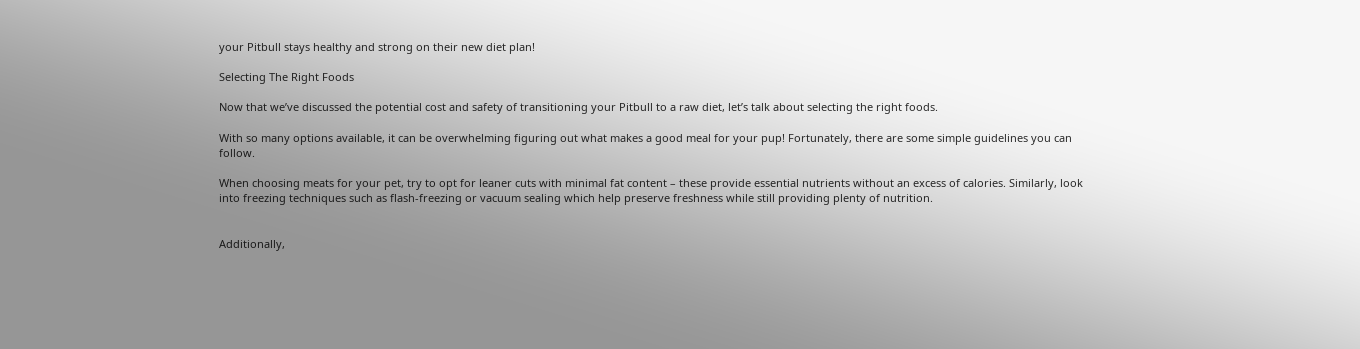your Pitbull stays healthy and strong on their new diet plan!

Selecting The Right Foods

Now that we’ve discussed the potential cost and safety of transitioning your Pitbull to a raw diet, let’s talk about selecting the right foods.

With so many options available, it can be overwhelming figuring out what makes a good meal for your pup! Fortunately, there are some simple guidelines you can follow.

When choosing meats for your pet, try to opt for leaner cuts with minimal fat content – these provide essential nutrients without an excess of calories. Similarly, look into freezing techniques such as flash-freezing or vacuum sealing which help preserve freshness while still providing plenty of nutrition.


Additionally,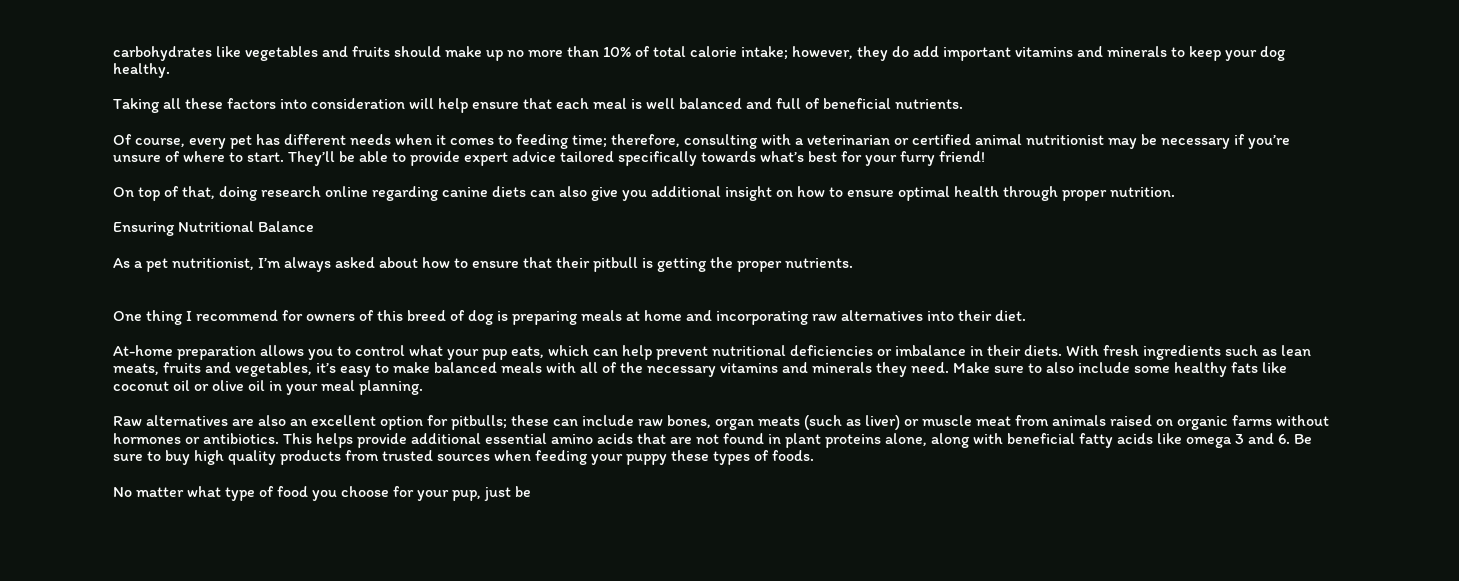carbohydrates like vegetables and fruits should make up no more than 10% of total calorie intake; however, they do add important vitamins and minerals to keep your dog healthy.

Taking all these factors into consideration will help ensure that each meal is well balanced and full of beneficial nutrients.

Of course, every pet has different needs when it comes to feeding time; therefore, consulting with a veterinarian or certified animal nutritionist may be necessary if you’re unsure of where to start. They’ll be able to provide expert advice tailored specifically towards what’s best for your furry friend!

On top of that, doing research online regarding canine diets can also give you additional insight on how to ensure optimal health through proper nutrition.

Ensuring Nutritional Balance

As a pet nutritionist, I’m always asked about how to ensure that their pitbull is getting the proper nutrients.


One thing I recommend for owners of this breed of dog is preparing meals at home and incorporating raw alternatives into their diet.

At-home preparation allows you to control what your pup eats, which can help prevent nutritional deficiencies or imbalance in their diets. With fresh ingredients such as lean meats, fruits and vegetables, it’s easy to make balanced meals with all of the necessary vitamins and minerals they need. Make sure to also include some healthy fats like coconut oil or olive oil in your meal planning.

Raw alternatives are also an excellent option for pitbulls; these can include raw bones, organ meats (such as liver) or muscle meat from animals raised on organic farms without hormones or antibiotics. This helps provide additional essential amino acids that are not found in plant proteins alone, along with beneficial fatty acids like omega 3 and 6. Be sure to buy high quality products from trusted sources when feeding your puppy these types of foods.

No matter what type of food you choose for your pup, just be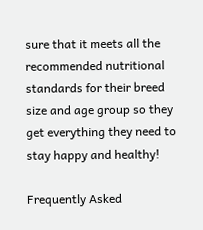sure that it meets all the recommended nutritional standards for their breed size and age group so they get everything they need to stay happy and healthy!

Frequently Asked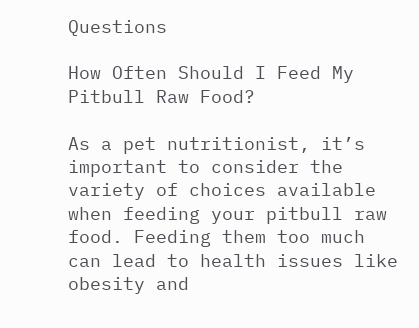Questions

How Often Should I Feed My Pitbull Raw Food?

As a pet nutritionist, it’s important to consider the variety of choices available when feeding your pitbull raw food. Feeding them too much can lead to health issues like obesity and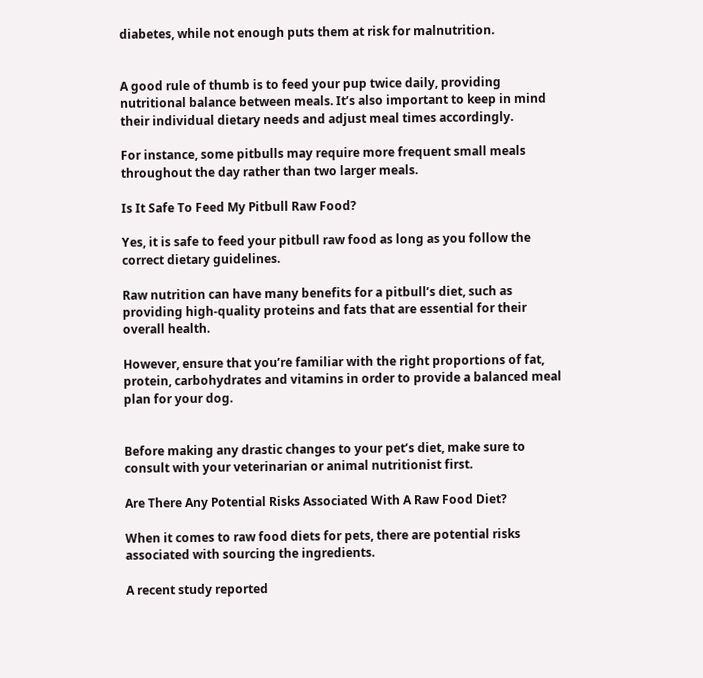diabetes, while not enough puts them at risk for malnutrition.


A good rule of thumb is to feed your pup twice daily, providing nutritional balance between meals. It’s also important to keep in mind their individual dietary needs and adjust meal times accordingly.

For instance, some pitbulls may require more frequent small meals throughout the day rather than two larger meals.

Is It Safe To Feed My Pitbull Raw Food?

Yes, it is safe to feed your pitbull raw food as long as you follow the correct dietary guidelines.

Raw nutrition can have many benefits for a pitbull’s diet, such as providing high-quality proteins and fats that are essential for their overall health.

However, ensure that you’re familiar with the right proportions of fat, protein, carbohydrates and vitamins in order to provide a balanced meal plan for your dog.


Before making any drastic changes to your pet’s diet, make sure to consult with your veterinarian or animal nutritionist first.

Are There Any Potential Risks Associated With A Raw Food Diet?

When it comes to raw food diets for pets, there are potential risks associated with sourcing the ingredients.

A recent study reported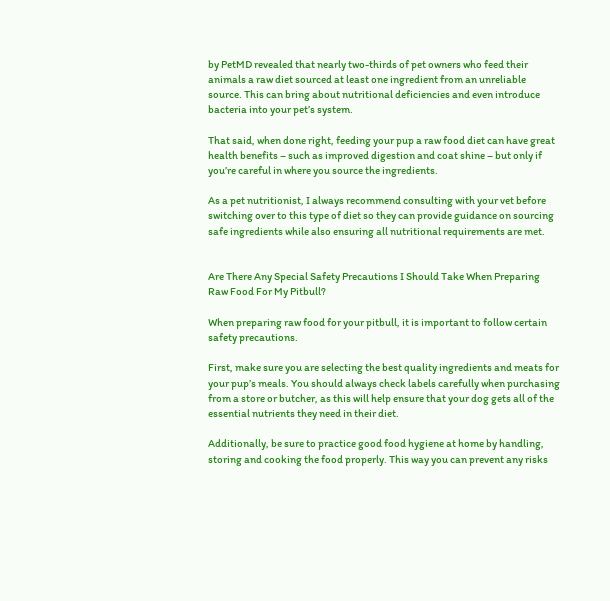by PetMD revealed that nearly two-thirds of pet owners who feed their animals a raw diet sourced at least one ingredient from an unreliable source. This can bring about nutritional deficiencies and even introduce bacteria into your pet’s system.

That said, when done right, feeding your pup a raw food diet can have great health benefits – such as improved digestion and coat shine – but only if you’re careful in where you source the ingredients.

As a pet nutritionist, I always recommend consulting with your vet before switching over to this type of diet so they can provide guidance on sourcing safe ingredients while also ensuring all nutritional requirements are met.


Are There Any Special Safety Precautions I Should Take When Preparing Raw Food For My Pitbull?

When preparing raw food for your pitbull, it is important to follow certain safety precautions.

First, make sure you are selecting the best quality ingredients and meats for your pup’s meals. You should always check labels carefully when purchasing from a store or butcher, as this will help ensure that your dog gets all of the essential nutrients they need in their diet.

Additionally, be sure to practice good food hygiene at home by handling, storing and cooking the food properly. This way you can prevent any risks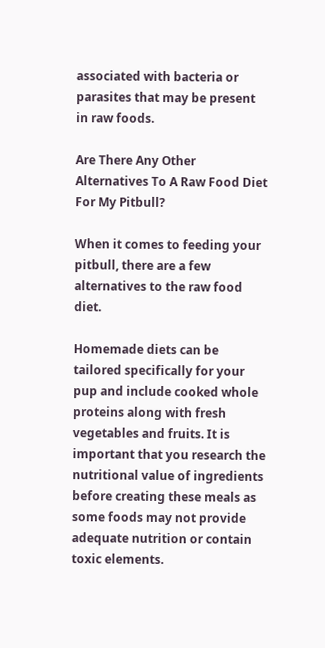associated with bacteria or parasites that may be present in raw foods.

Are There Any Other Alternatives To A Raw Food Diet For My Pitbull?

When it comes to feeding your pitbull, there are a few alternatives to the raw food diet.

Homemade diets can be tailored specifically for your pup and include cooked whole proteins along with fresh vegetables and fruits. It is important that you research the nutritional value of ingredients before creating these meals as some foods may not provide adequate nutrition or contain toxic elements.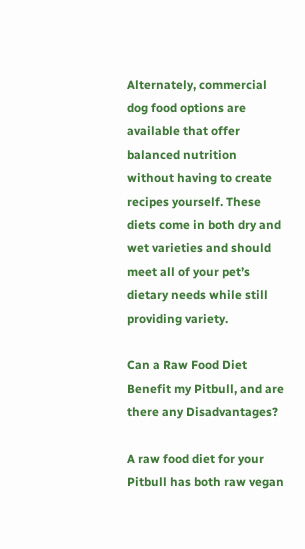Alternately, commercial dog food options are available that offer balanced nutrition without having to create recipes yourself. These diets come in both dry and wet varieties and should meet all of your pet’s dietary needs while still providing variety.

Can a Raw Food Diet Benefit my Pitbull, and are there any Disadvantages?

A raw food diet for your Pitbull has both raw vegan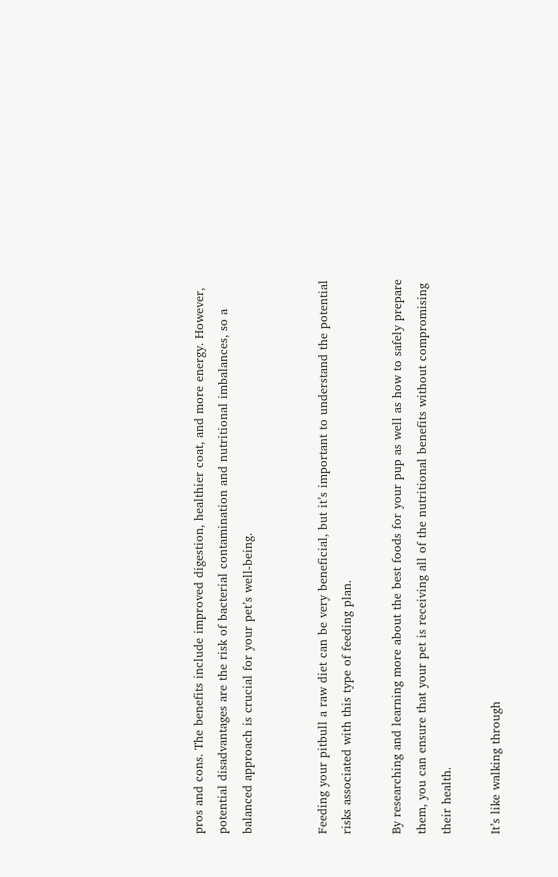pros and cons. The benefits include improved digestion, healthier coat, and more energy. However, potential disadvantages are the risk of bacterial contamination and nutritional imbalances, so a balanced approach is crucial for your pet’s well-being.


Feeding your pitbull a raw diet can be very beneficial, but it’s important to understand the potential risks associated with this type of feeding plan.

By researching and learning more about the best foods for your pup as well as how to safely prepare them, you can ensure that your pet is receiving all of the nutritional benefits without compromising their health.

It’s like walking through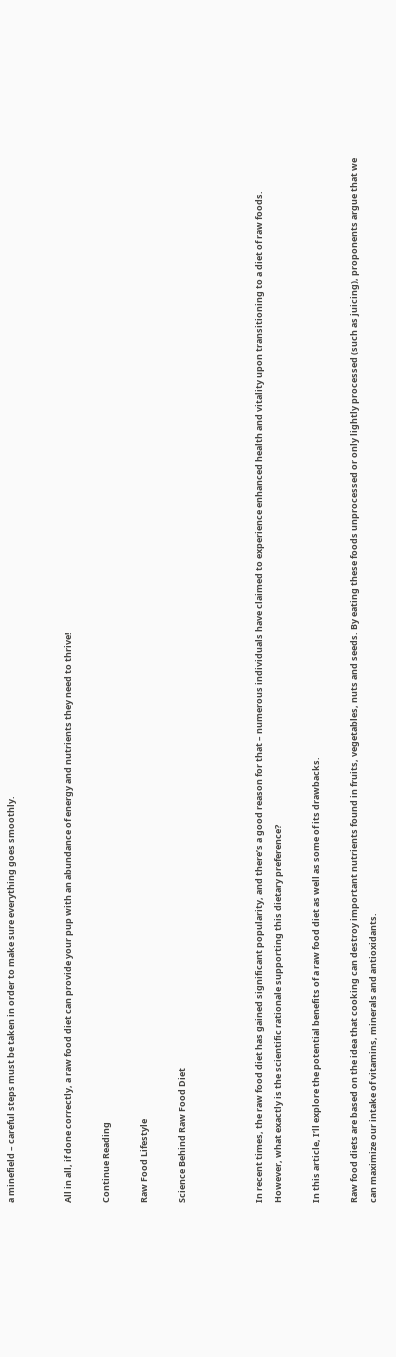a minefield – careful steps must be taken in order to make sure everything goes smoothly.


All in all, if done correctly, a raw food diet can provide your pup with an abundance of energy and nutrients they need to thrive!

Continue Reading

Raw Food Lifestyle

Science Behind Raw Food Diet



In recent times, the raw food diet has gained significant popularity, and there’s a good reason for that – numerous individuals have claimed to experience enhanced health and vitality upon transitioning to a diet of raw foods. However, what exactly is the scientific rationale supporting this dietary preference?

In this article, I’ll explore the potential benefits of a raw food diet as well as some of its drawbacks.

Raw food diets are based on the idea that cooking can destroy important nutrients found in fruits, vegetables, nuts and seeds. By eating these foods unprocessed or only lightly processed (such as juicing), proponents argue that we can maximize our intake of vitamins, minerals and antioxidants.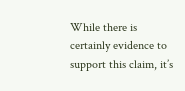While there is certainly evidence to support this claim, it’s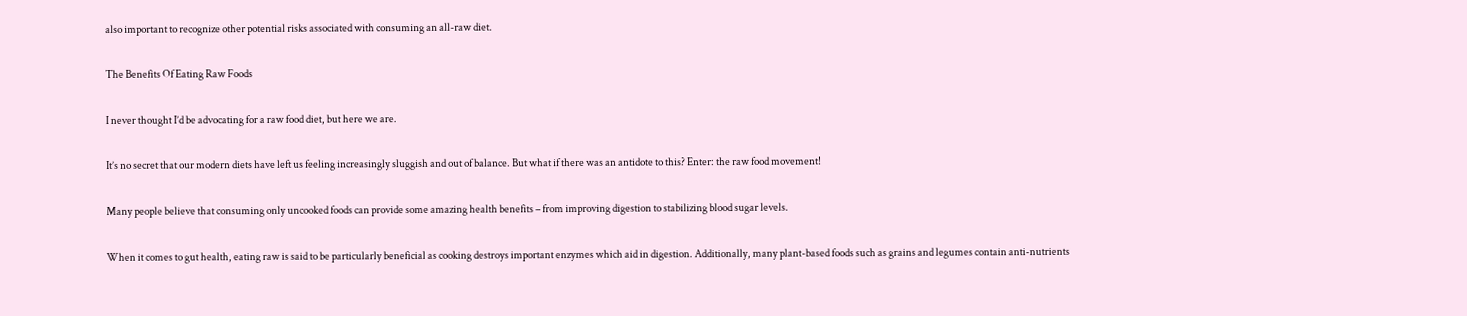also important to recognize other potential risks associated with consuming an all-raw diet.

The Benefits Of Eating Raw Foods

I never thought I’d be advocating for a raw food diet, but here we are.

It’s no secret that our modern diets have left us feeling increasingly sluggish and out of balance. But what if there was an antidote to this? Enter: the raw food movement!

Many people believe that consuming only uncooked foods can provide some amazing health benefits – from improving digestion to stabilizing blood sugar levels.

When it comes to gut health, eating raw is said to be particularly beneficial as cooking destroys important enzymes which aid in digestion. Additionally, many plant-based foods such as grains and legumes contain anti-nutrients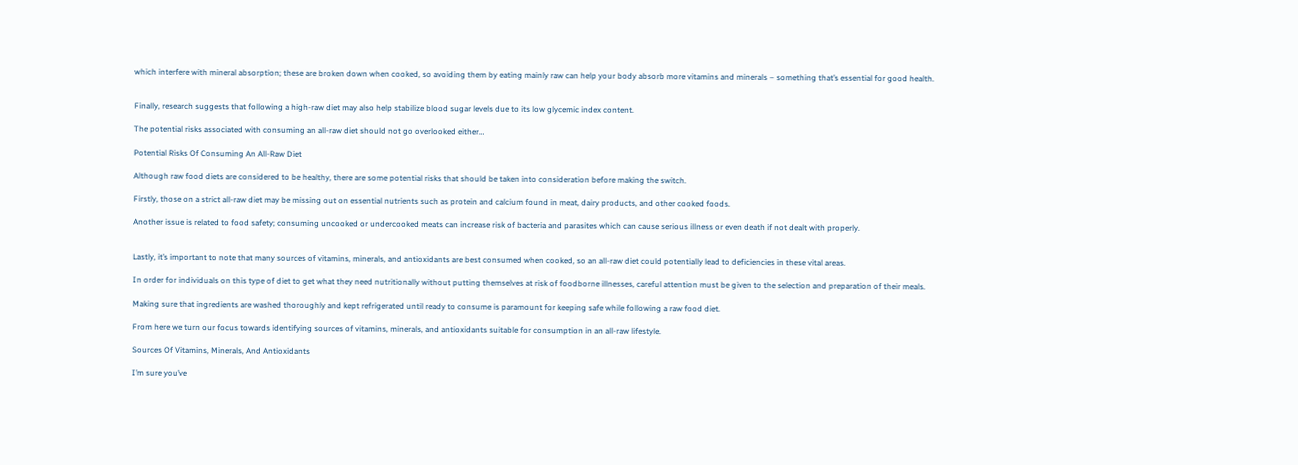which interfere with mineral absorption; these are broken down when cooked, so avoiding them by eating mainly raw can help your body absorb more vitamins and minerals – something that’s essential for good health.


Finally, research suggests that following a high-raw diet may also help stabilize blood sugar levels due to its low glycemic index content.

The potential risks associated with consuming an all-raw diet should not go overlooked either…

Potential Risks Of Consuming An All-Raw Diet

Although raw food diets are considered to be healthy, there are some potential risks that should be taken into consideration before making the switch.

Firstly, those on a strict all-raw diet may be missing out on essential nutrients such as protein and calcium found in meat, dairy products, and other cooked foods.

Another issue is related to food safety; consuming uncooked or undercooked meats can increase risk of bacteria and parasites which can cause serious illness or even death if not dealt with properly.


Lastly, it’s important to note that many sources of vitamins, minerals, and antioxidants are best consumed when cooked, so an all-raw diet could potentially lead to deficiencies in these vital areas.

In order for individuals on this type of diet to get what they need nutritionally without putting themselves at risk of foodborne illnesses, careful attention must be given to the selection and preparation of their meals.

Making sure that ingredients are washed thoroughly and kept refrigerated until ready to consume is paramount for keeping safe while following a raw food diet.

From here we turn our focus towards identifying sources of vitamins, minerals, and antioxidants suitable for consumption in an all-raw lifestyle.

Sources Of Vitamins, Minerals, And Antioxidants

I’m sure you’ve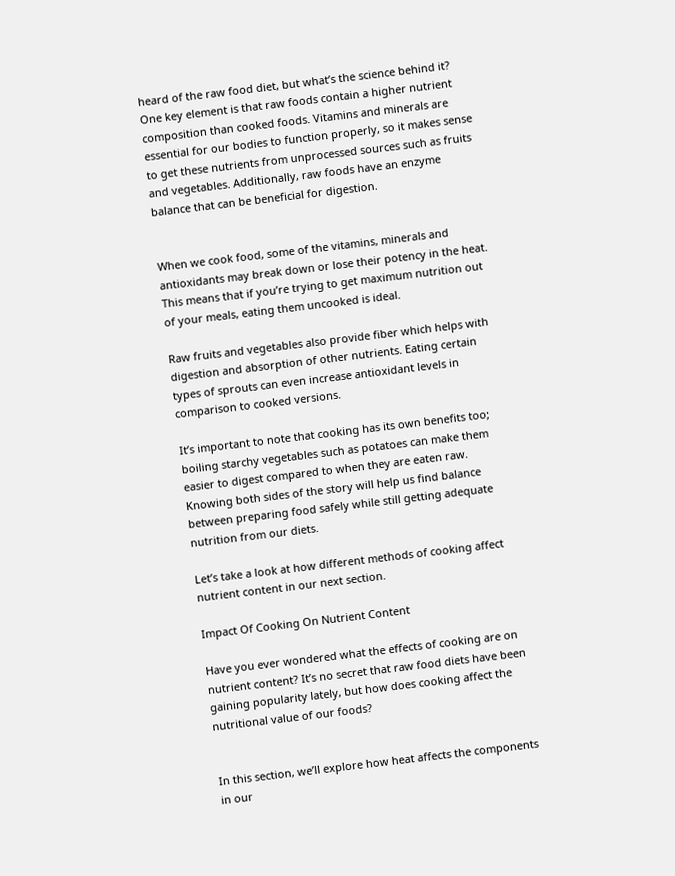heard of the raw food diet, but what’s the science behind it? One key element is that raw foods contain a higher nutrient composition than cooked foods. Vitamins and minerals are essential for our bodies to function properly, so it makes sense to get these nutrients from unprocessed sources such as fruits and vegetables. Additionally, raw foods have an enzyme balance that can be beneficial for digestion.


When we cook food, some of the vitamins, minerals and antioxidants may break down or lose their potency in the heat. This means that if you’re trying to get maximum nutrition out of your meals, eating them uncooked is ideal.

Raw fruits and vegetables also provide fiber which helps with digestion and absorption of other nutrients. Eating certain types of sprouts can even increase antioxidant levels in comparison to cooked versions.

It’s important to note that cooking has its own benefits too; boiling starchy vegetables such as potatoes can make them easier to digest compared to when they are eaten raw. Knowing both sides of the story will help us find balance between preparing food safely while still getting adequate nutrition from our diets.

Let’s take a look at how different methods of cooking affect nutrient content in our next section.

Impact Of Cooking On Nutrient Content

Have you ever wondered what the effects of cooking are on nutrient content? It’s no secret that raw food diets have been gaining popularity lately, but how does cooking affect the nutritional value of our foods?


In this section, we’ll explore how heat affects the components in our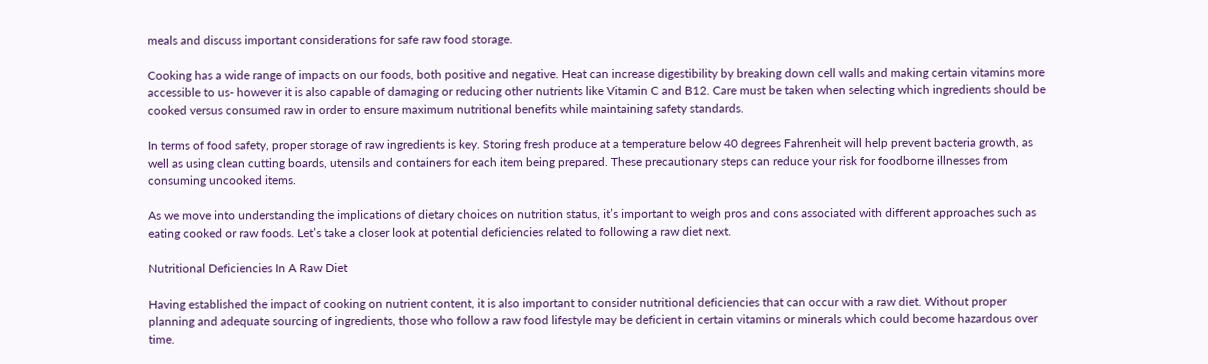meals and discuss important considerations for safe raw food storage.

Cooking has a wide range of impacts on our foods, both positive and negative. Heat can increase digestibility by breaking down cell walls and making certain vitamins more accessible to us- however it is also capable of damaging or reducing other nutrients like Vitamin C and B12. Care must be taken when selecting which ingredients should be cooked versus consumed raw in order to ensure maximum nutritional benefits while maintaining safety standards.

In terms of food safety, proper storage of raw ingredients is key. Storing fresh produce at a temperature below 40 degrees Fahrenheit will help prevent bacteria growth, as well as using clean cutting boards, utensils and containers for each item being prepared. These precautionary steps can reduce your risk for foodborne illnesses from consuming uncooked items.

As we move into understanding the implications of dietary choices on nutrition status, it’s important to weigh pros and cons associated with different approaches such as eating cooked or raw foods. Let’s take a closer look at potential deficiencies related to following a raw diet next.

Nutritional Deficiencies In A Raw Diet

Having established the impact of cooking on nutrient content, it is also important to consider nutritional deficiencies that can occur with a raw diet. Without proper planning and adequate sourcing of ingredients, those who follow a raw food lifestyle may be deficient in certain vitamins or minerals which could become hazardous over time.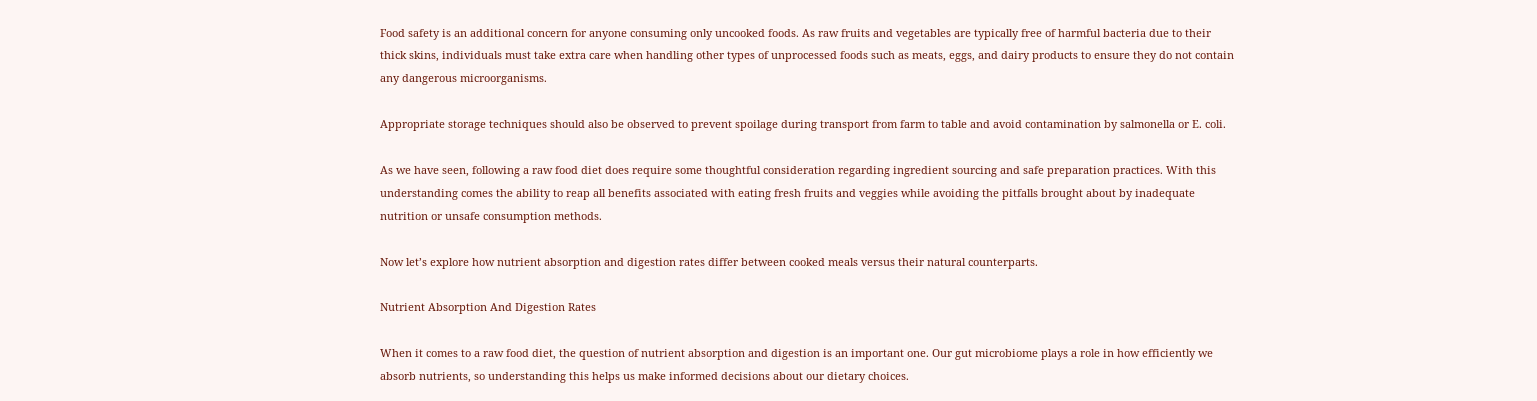Food safety is an additional concern for anyone consuming only uncooked foods. As raw fruits and vegetables are typically free of harmful bacteria due to their thick skins, individuals must take extra care when handling other types of unprocessed foods such as meats, eggs, and dairy products to ensure they do not contain any dangerous microorganisms.

Appropriate storage techniques should also be observed to prevent spoilage during transport from farm to table and avoid contamination by salmonella or E. coli.

As we have seen, following a raw food diet does require some thoughtful consideration regarding ingredient sourcing and safe preparation practices. With this understanding comes the ability to reap all benefits associated with eating fresh fruits and veggies while avoiding the pitfalls brought about by inadequate nutrition or unsafe consumption methods.

Now let’s explore how nutrient absorption and digestion rates differ between cooked meals versus their natural counterparts.

Nutrient Absorption And Digestion Rates

When it comes to a raw food diet, the question of nutrient absorption and digestion is an important one. Our gut microbiome plays a role in how efficiently we absorb nutrients, so understanding this helps us make informed decisions about our dietary choices.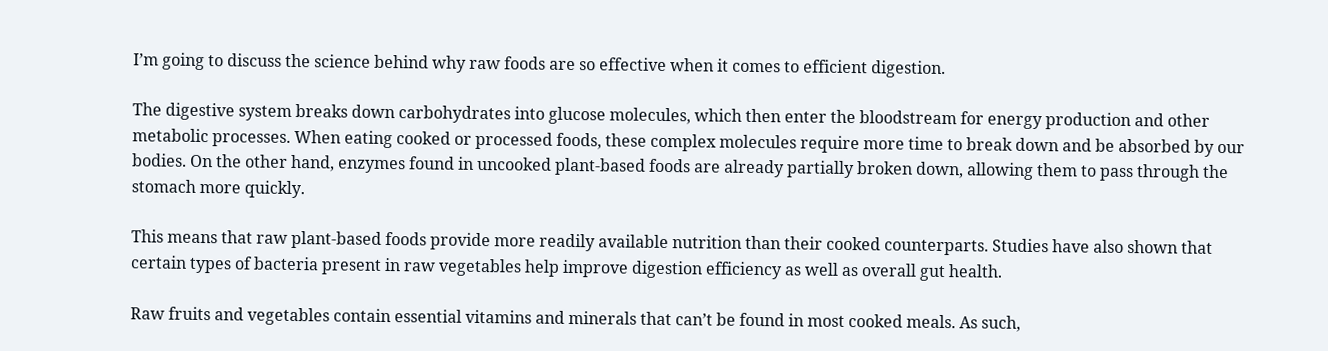I’m going to discuss the science behind why raw foods are so effective when it comes to efficient digestion.

The digestive system breaks down carbohydrates into glucose molecules, which then enter the bloodstream for energy production and other metabolic processes. When eating cooked or processed foods, these complex molecules require more time to break down and be absorbed by our bodies. On the other hand, enzymes found in uncooked plant-based foods are already partially broken down, allowing them to pass through the stomach more quickly.

This means that raw plant-based foods provide more readily available nutrition than their cooked counterparts. Studies have also shown that certain types of bacteria present in raw vegetables help improve digestion efficiency as well as overall gut health.

Raw fruits and vegetables contain essential vitamins and minerals that can’t be found in most cooked meals. As such,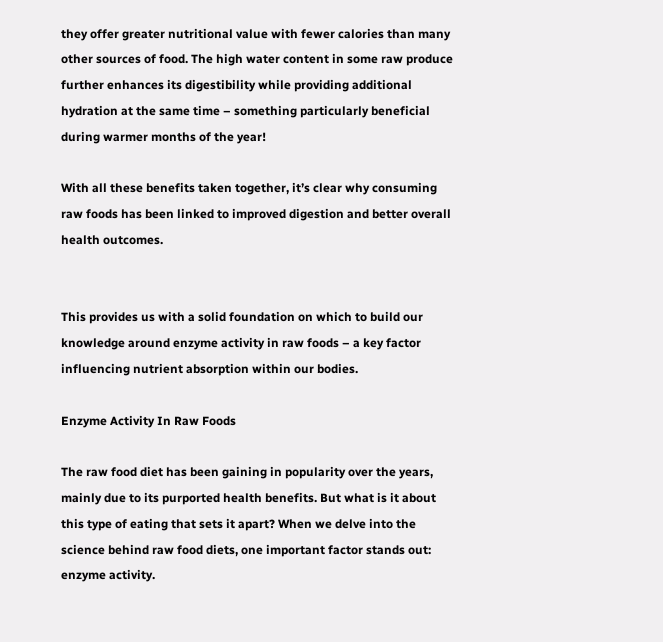they offer greater nutritional value with fewer calories than many other sources of food. The high water content in some raw produce further enhances its digestibility while providing additional hydration at the same time – something particularly beneficial during warmer months of the year!

With all these benefits taken together, it’s clear why consuming raw foods has been linked to improved digestion and better overall health outcomes.


This provides us with a solid foundation on which to build our knowledge around enzyme activity in raw foods – a key factor influencing nutrient absorption within our bodies.

Enzyme Activity In Raw Foods

The raw food diet has been gaining in popularity over the years, mainly due to its purported health benefits. But what is it about this type of eating that sets it apart? When we delve into the science behind raw food diets, one important factor stands out: enzyme activity.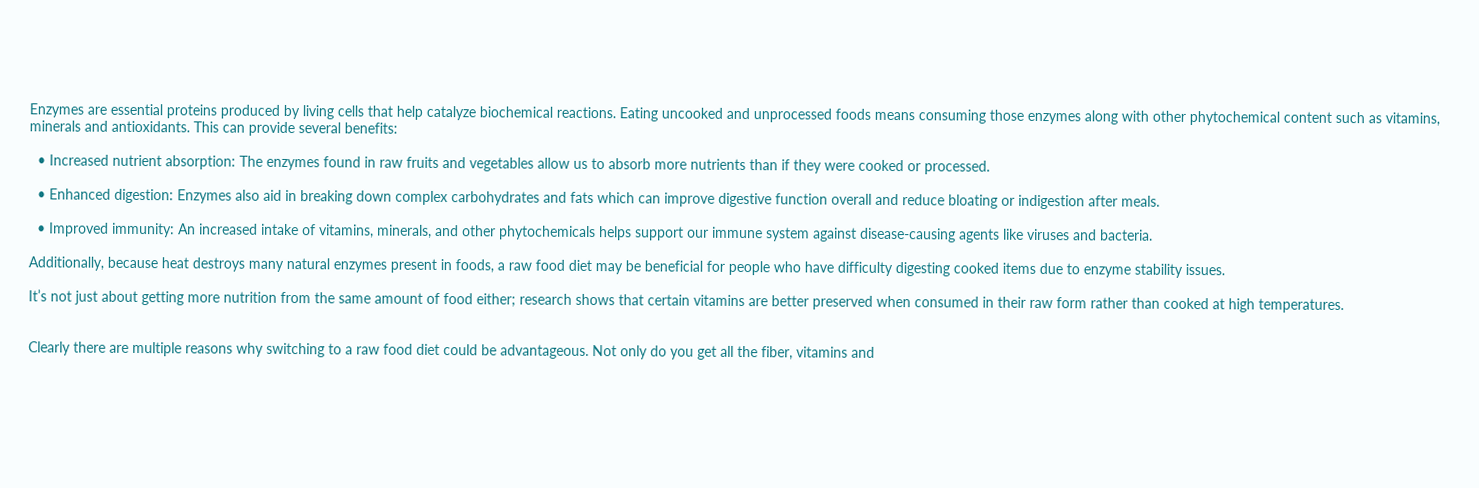Enzymes are essential proteins produced by living cells that help catalyze biochemical reactions. Eating uncooked and unprocessed foods means consuming those enzymes along with other phytochemical content such as vitamins, minerals and antioxidants. This can provide several benefits:

  • Increased nutrient absorption: The enzymes found in raw fruits and vegetables allow us to absorb more nutrients than if they were cooked or processed.

  • Enhanced digestion: Enzymes also aid in breaking down complex carbohydrates and fats which can improve digestive function overall and reduce bloating or indigestion after meals.

  • Improved immunity: An increased intake of vitamins, minerals, and other phytochemicals helps support our immune system against disease-causing agents like viruses and bacteria.

Additionally, because heat destroys many natural enzymes present in foods, a raw food diet may be beneficial for people who have difficulty digesting cooked items due to enzyme stability issues.

It’s not just about getting more nutrition from the same amount of food either; research shows that certain vitamins are better preserved when consumed in their raw form rather than cooked at high temperatures.


Clearly there are multiple reasons why switching to a raw food diet could be advantageous. Not only do you get all the fiber, vitamins and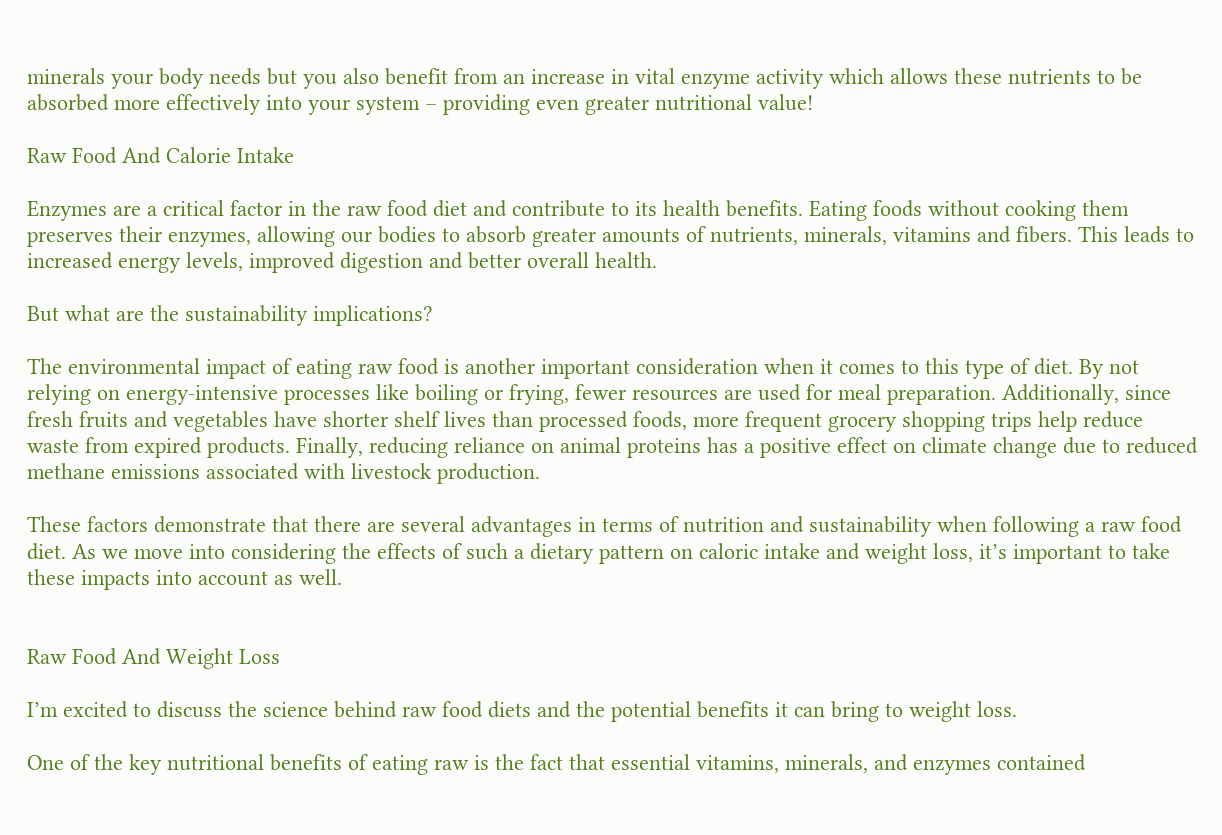minerals your body needs but you also benefit from an increase in vital enzyme activity which allows these nutrients to be absorbed more effectively into your system – providing even greater nutritional value!

Raw Food And Calorie Intake

Enzymes are a critical factor in the raw food diet and contribute to its health benefits. Eating foods without cooking them preserves their enzymes, allowing our bodies to absorb greater amounts of nutrients, minerals, vitamins and fibers. This leads to increased energy levels, improved digestion and better overall health.

But what are the sustainability implications?

The environmental impact of eating raw food is another important consideration when it comes to this type of diet. By not relying on energy-intensive processes like boiling or frying, fewer resources are used for meal preparation. Additionally, since fresh fruits and vegetables have shorter shelf lives than processed foods, more frequent grocery shopping trips help reduce waste from expired products. Finally, reducing reliance on animal proteins has a positive effect on climate change due to reduced methane emissions associated with livestock production.

These factors demonstrate that there are several advantages in terms of nutrition and sustainability when following a raw food diet. As we move into considering the effects of such a dietary pattern on caloric intake and weight loss, it’s important to take these impacts into account as well.


Raw Food And Weight Loss

I’m excited to discuss the science behind raw food diets and the potential benefits it can bring to weight loss.

One of the key nutritional benefits of eating raw is the fact that essential vitamins, minerals, and enzymes contained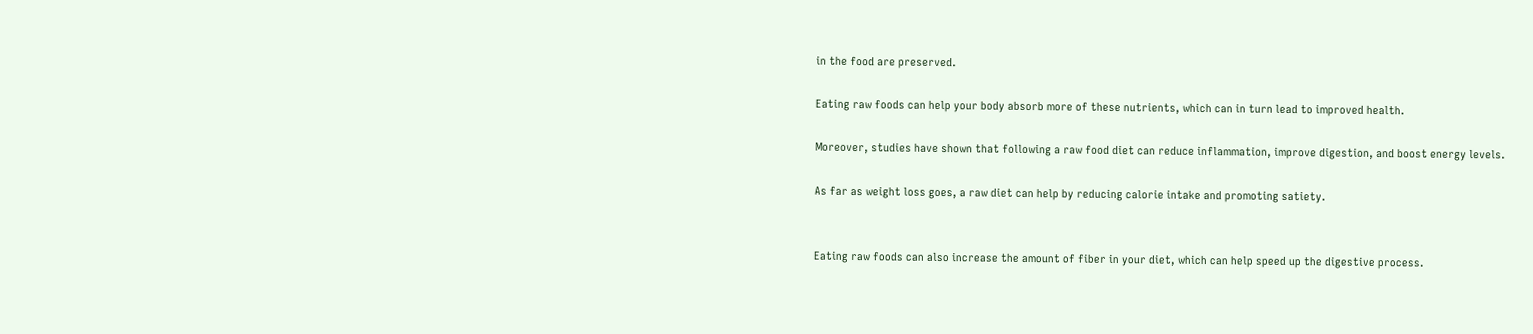in the food are preserved.

Eating raw foods can help your body absorb more of these nutrients, which can in turn lead to improved health.

Moreover, studies have shown that following a raw food diet can reduce inflammation, improve digestion, and boost energy levels.

As far as weight loss goes, a raw diet can help by reducing calorie intake and promoting satiety.


Eating raw foods can also increase the amount of fiber in your diet, which can help speed up the digestive process.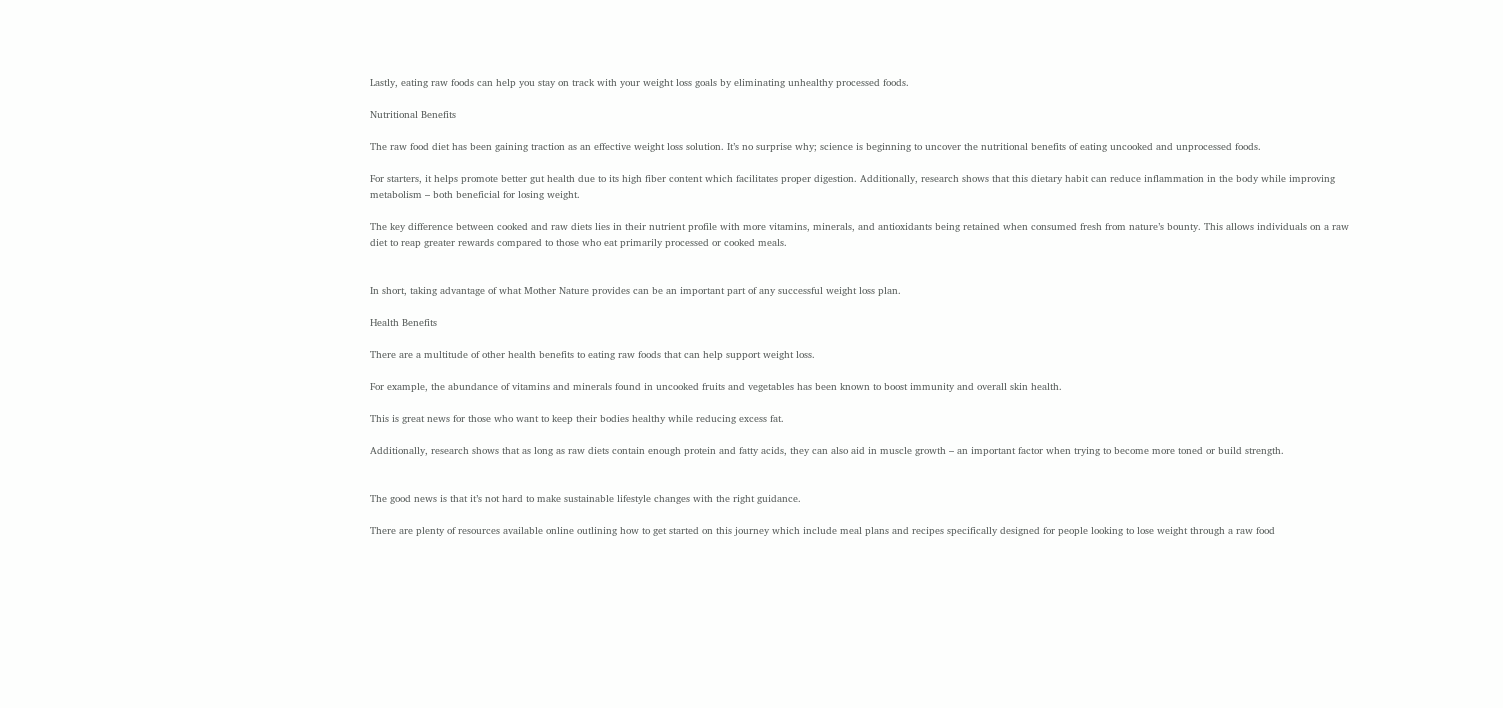Lastly, eating raw foods can help you stay on track with your weight loss goals by eliminating unhealthy processed foods.

Nutritional Benefits

The raw food diet has been gaining traction as an effective weight loss solution. It’s no surprise why; science is beginning to uncover the nutritional benefits of eating uncooked and unprocessed foods.

For starters, it helps promote better gut health due to its high fiber content which facilitates proper digestion. Additionally, research shows that this dietary habit can reduce inflammation in the body while improving metabolism – both beneficial for losing weight.

The key difference between cooked and raw diets lies in their nutrient profile with more vitamins, minerals, and antioxidants being retained when consumed fresh from nature’s bounty. This allows individuals on a raw diet to reap greater rewards compared to those who eat primarily processed or cooked meals.


In short, taking advantage of what Mother Nature provides can be an important part of any successful weight loss plan.

Health Benefits

There are a multitude of other health benefits to eating raw foods that can help support weight loss.

For example, the abundance of vitamins and minerals found in uncooked fruits and vegetables has been known to boost immunity and overall skin health.

This is great news for those who want to keep their bodies healthy while reducing excess fat.

Additionally, research shows that as long as raw diets contain enough protein and fatty acids, they can also aid in muscle growth – an important factor when trying to become more toned or build strength.


The good news is that it’s not hard to make sustainable lifestyle changes with the right guidance.

There are plenty of resources available online outlining how to get started on this journey which include meal plans and recipes specifically designed for people looking to lose weight through a raw food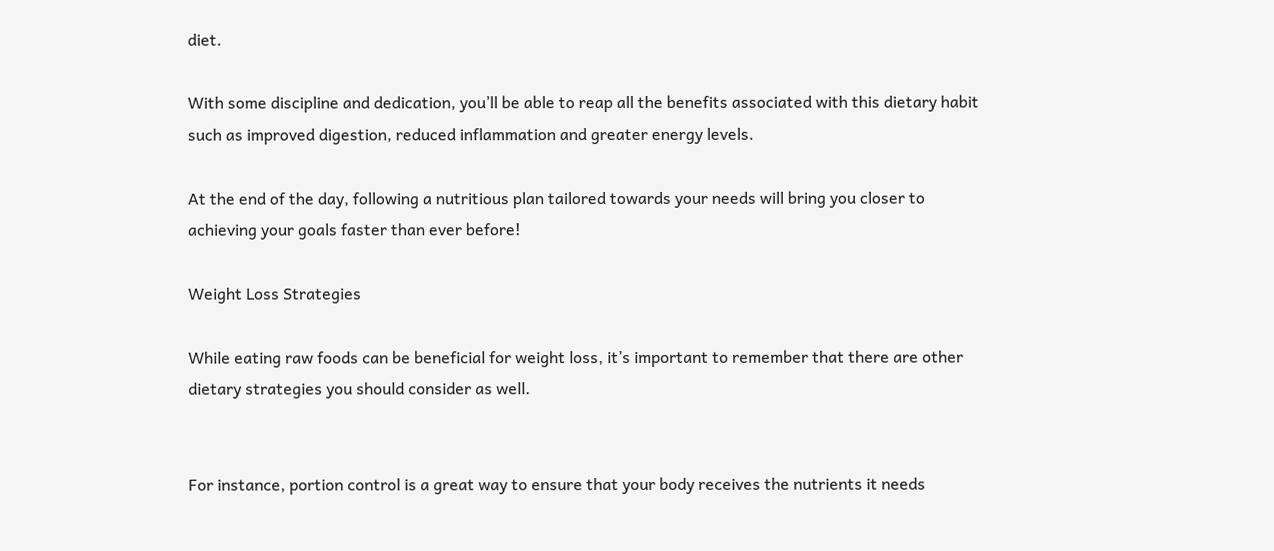diet.

With some discipline and dedication, you’ll be able to reap all the benefits associated with this dietary habit such as improved digestion, reduced inflammation and greater energy levels.

At the end of the day, following a nutritious plan tailored towards your needs will bring you closer to achieving your goals faster than ever before!

Weight Loss Strategies

While eating raw foods can be beneficial for weight loss, it’s important to remember that there are other dietary strategies you should consider as well.


For instance, portion control is a great way to ensure that your body receives the nutrients it needs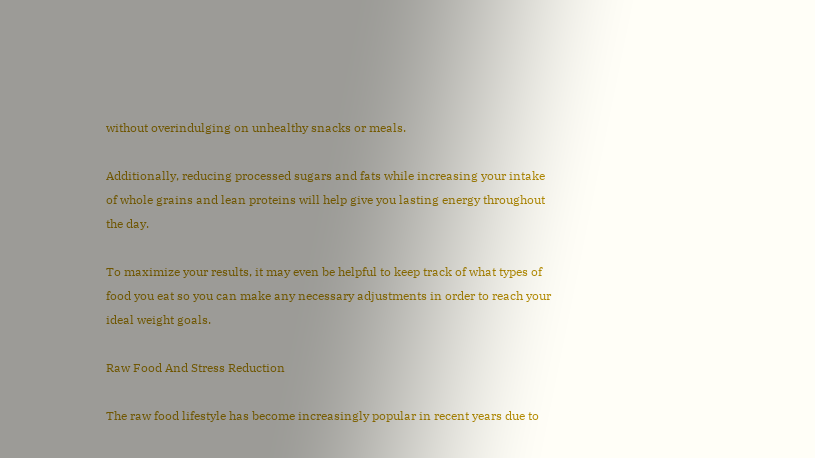without overindulging on unhealthy snacks or meals.

Additionally, reducing processed sugars and fats while increasing your intake of whole grains and lean proteins will help give you lasting energy throughout the day.

To maximize your results, it may even be helpful to keep track of what types of food you eat so you can make any necessary adjustments in order to reach your ideal weight goals.

Raw Food And Stress Reduction

The raw food lifestyle has become increasingly popular in recent years due to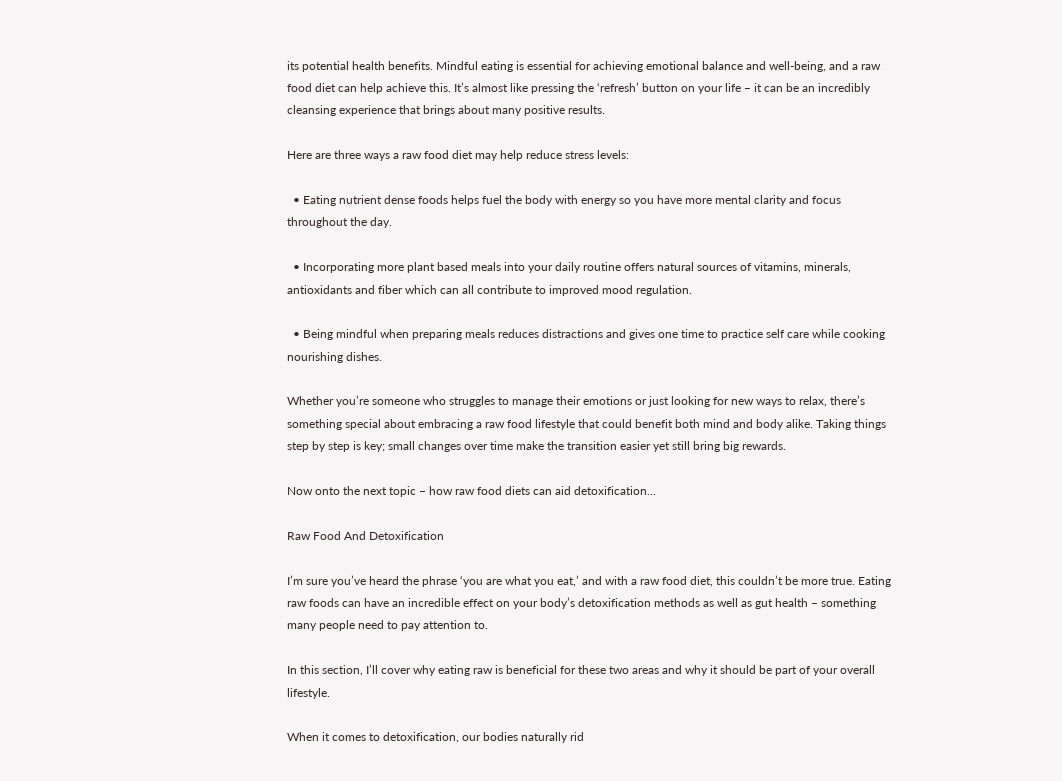its potential health benefits. Mindful eating is essential for achieving emotional balance and well-being, and a raw food diet can help achieve this. It’s almost like pressing the ‘refresh’ button on your life – it can be an incredibly cleansing experience that brings about many positive results.

Here are three ways a raw food diet may help reduce stress levels:

  • Eating nutrient dense foods helps fuel the body with energy so you have more mental clarity and focus throughout the day.

  • Incorporating more plant based meals into your daily routine offers natural sources of vitamins, minerals, antioxidants and fiber which can all contribute to improved mood regulation.

  • Being mindful when preparing meals reduces distractions and gives one time to practice self care while cooking nourishing dishes.

Whether you’re someone who struggles to manage their emotions or just looking for new ways to relax, there’s something special about embracing a raw food lifestyle that could benefit both mind and body alike. Taking things step by step is key; small changes over time make the transition easier yet still bring big rewards.

Now onto the next topic – how raw food diets can aid detoxification…

Raw Food And Detoxification

I’m sure you’ve heard the phrase ‘you are what you eat,’ and with a raw food diet, this couldn’t be more true. Eating raw foods can have an incredible effect on your body’s detoxification methods as well as gut health – something many people need to pay attention to.

In this section, I’ll cover why eating raw is beneficial for these two areas and why it should be part of your overall lifestyle.

When it comes to detoxification, our bodies naturally rid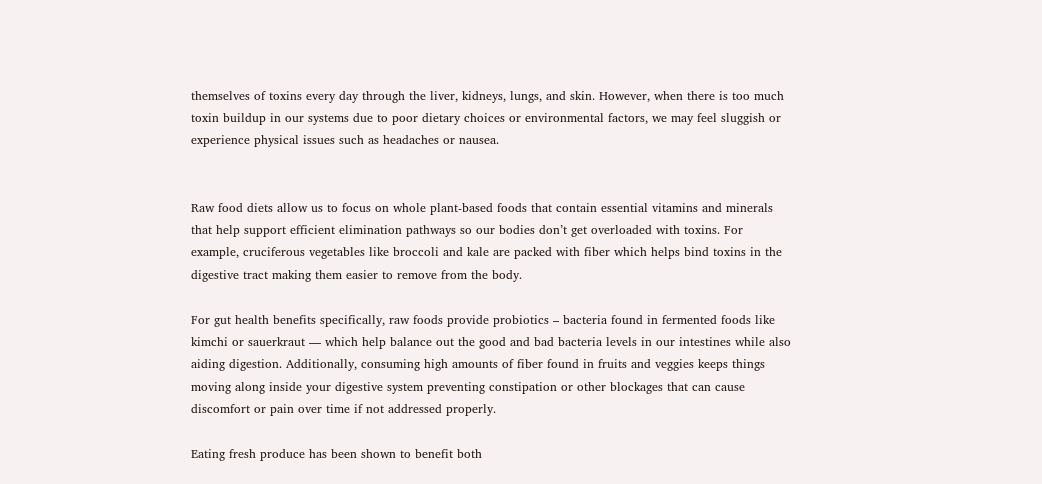themselves of toxins every day through the liver, kidneys, lungs, and skin. However, when there is too much toxin buildup in our systems due to poor dietary choices or environmental factors, we may feel sluggish or experience physical issues such as headaches or nausea.


Raw food diets allow us to focus on whole plant-based foods that contain essential vitamins and minerals that help support efficient elimination pathways so our bodies don’t get overloaded with toxins. For example, cruciferous vegetables like broccoli and kale are packed with fiber which helps bind toxins in the digestive tract making them easier to remove from the body.

For gut health benefits specifically, raw foods provide probiotics – bacteria found in fermented foods like kimchi or sauerkraut — which help balance out the good and bad bacteria levels in our intestines while also aiding digestion. Additionally, consuming high amounts of fiber found in fruits and veggies keeps things moving along inside your digestive system preventing constipation or other blockages that can cause discomfort or pain over time if not addressed properly.

Eating fresh produce has been shown to benefit both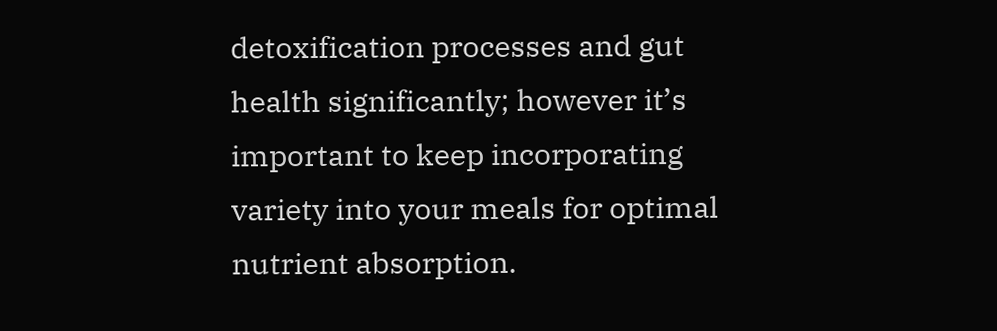detoxification processes and gut health significantly; however it’s important to keep incorporating variety into your meals for optimal nutrient absorption.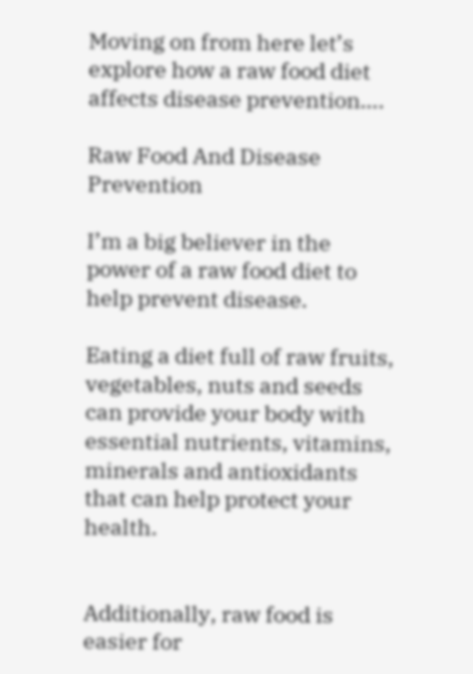Moving on from here let’s explore how a raw food diet affects disease prevention….

Raw Food And Disease Prevention

I’m a big believer in the power of a raw food diet to help prevent disease.

Eating a diet full of raw fruits, vegetables, nuts and seeds can provide your body with essential nutrients, vitamins, minerals and antioxidants that can help protect your health.


Additionally, raw food is easier for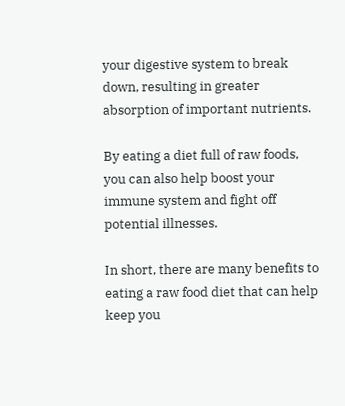your digestive system to break down, resulting in greater absorption of important nutrients.

By eating a diet full of raw foods, you can also help boost your immune system and fight off potential illnesses.

In short, there are many benefits to eating a raw food diet that can help keep you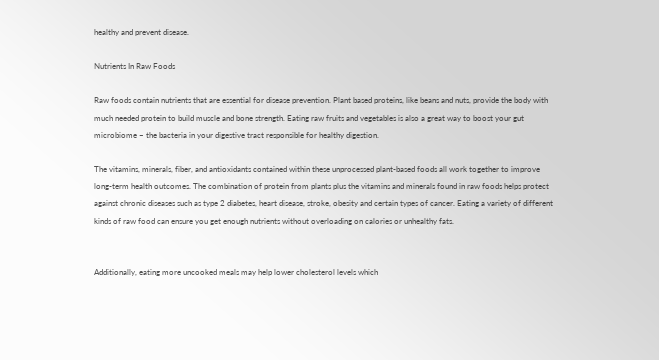healthy and prevent disease.

Nutrients In Raw Foods

Raw foods contain nutrients that are essential for disease prevention. Plant based proteins, like beans and nuts, provide the body with much needed protein to build muscle and bone strength. Eating raw fruits and vegetables is also a great way to boost your gut microbiome – the bacteria in your digestive tract responsible for healthy digestion.

The vitamins, minerals, fiber, and antioxidants contained within these unprocessed plant-based foods all work together to improve long-term health outcomes. The combination of protein from plants plus the vitamins and minerals found in raw foods helps protect against chronic diseases such as type 2 diabetes, heart disease, stroke, obesity and certain types of cancer. Eating a variety of different kinds of raw food can ensure you get enough nutrients without overloading on calories or unhealthy fats.


Additionally, eating more uncooked meals may help lower cholesterol levels which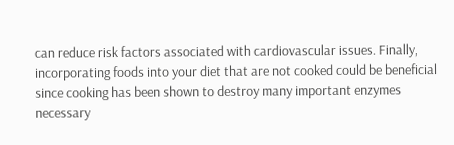can reduce risk factors associated with cardiovascular issues. Finally, incorporating foods into your diet that are not cooked could be beneficial since cooking has been shown to destroy many important enzymes necessary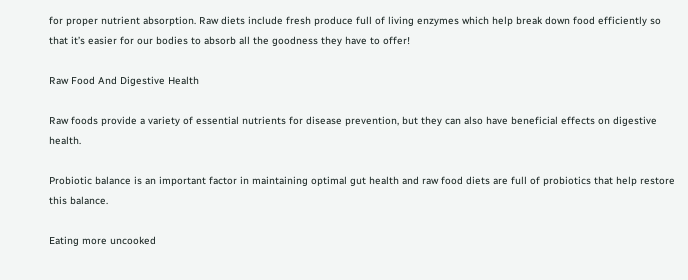for proper nutrient absorption. Raw diets include fresh produce full of living enzymes which help break down food efficiently so that it’s easier for our bodies to absorb all the goodness they have to offer!

Raw Food And Digestive Health

Raw foods provide a variety of essential nutrients for disease prevention, but they can also have beneficial effects on digestive health.

Probiotic balance is an important factor in maintaining optimal gut health and raw food diets are full of probiotics that help restore this balance.

Eating more uncooked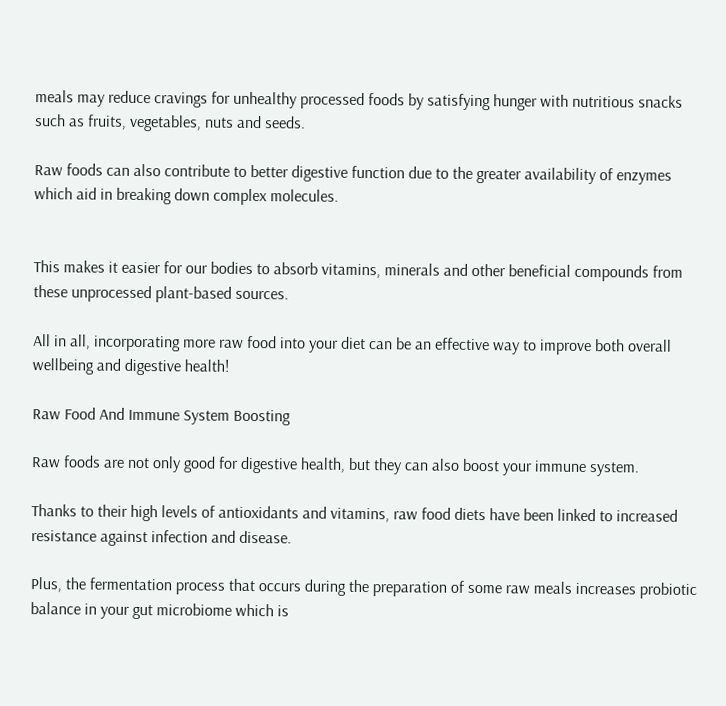meals may reduce cravings for unhealthy processed foods by satisfying hunger with nutritious snacks such as fruits, vegetables, nuts and seeds.

Raw foods can also contribute to better digestive function due to the greater availability of enzymes which aid in breaking down complex molecules.


This makes it easier for our bodies to absorb vitamins, minerals and other beneficial compounds from these unprocessed plant-based sources.

All in all, incorporating more raw food into your diet can be an effective way to improve both overall wellbeing and digestive health!

Raw Food And Immune System Boosting

Raw foods are not only good for digestive health, but they can also boost your immune system.

Thanks to their high levels of antioxidants and vitamins, raw food diets have been linked to increased resistance against infection and disease.

Plus, the fermentation process that occurs during the preparation of some raw meals increases probiotic balance in your gut microbiome which is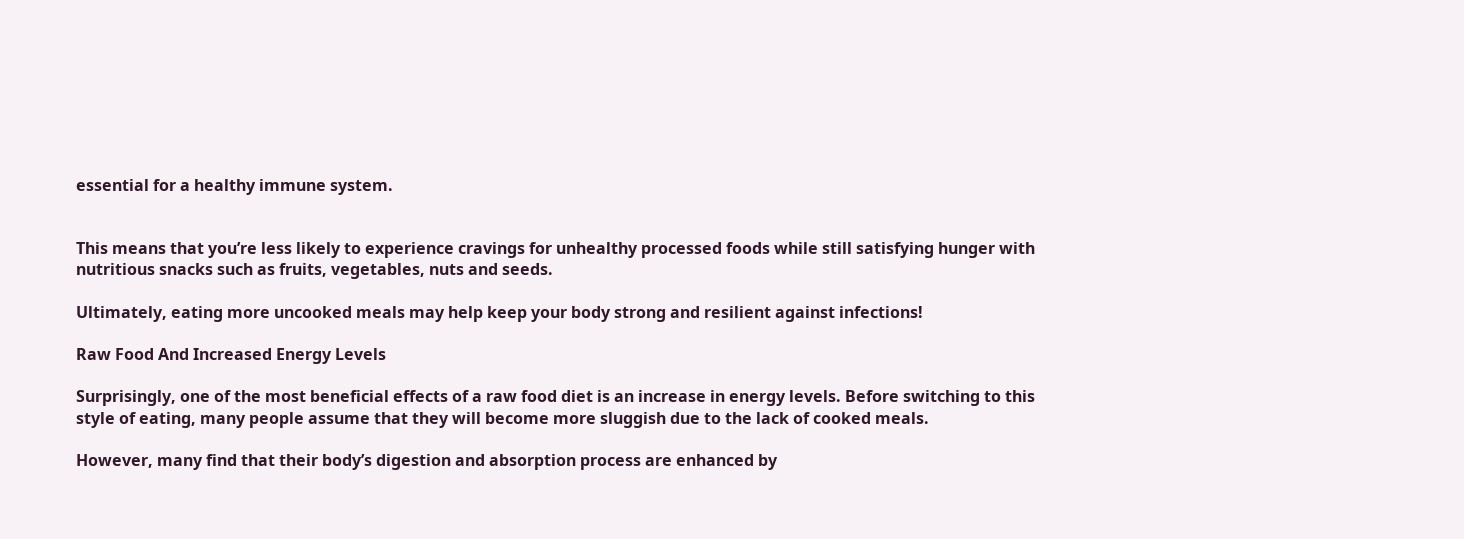essential for a healthy immune system.


This means that you’re less likely to experience cravings for unhealthy processed foods while still satisfying hunger with nutritious snacks such as fruits, vegetables, nuts and seeds.

Ultimately, eating more uncooked meals may help keep your body strong and resilient against infections!

Raw Food And Increased Energy Levels

Surprisingly, one of the most beneficial effects of a raw food diet is an increase in energy levels. Before switching to this style of eating, many people assume that they will become more sluggish due to the lack of cooked meals.

However, many find that their body’s digestion and absorption process are enhanced by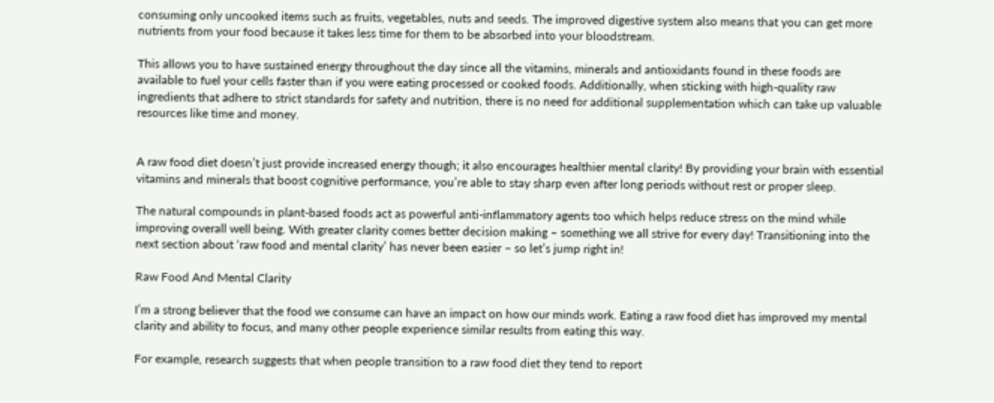consuming only uncooked items such as fruits, vegetables, nuts and seeds. The improved digestive system also means that you can get more nutrients from your food because it takes less time for them to be absorbed into your bloodstream.

This allows you to have sustained energy throughout the day since all the vitamins, minerals and antioxidants found in these foods are available to fuel your cells faster than if you were eating processed or cooked foods. Additionally, when sticking with high-quality raw ingredients that adhere to strict standards for safety and nutrition, there is no need for additional supplementation which can take up valuable resources like time and money.


A raw food diet doesn’t just provide increased energy though; it also encourages healthier mental clarity! By providing your brain with essential vitamins and minerals that boost cognitive performance, you’re able to stay sharp even after long periods without rest or proper sleep.

The natural compounds in plant-based foods act as powerful anti-inflammatory agents too which helps reduce stress on the mind while improving overall well being. With greater clarity comes better decision making – something we all strive for every day! Transitioning into the next section about ‘raw food and mental clarity’ has never been easier – so let’s jump right in!

Raw Food And Mental Clarity

I’m a strong believer that the food we consume can have an impact on how our minds work. Eating a raw food diet has improved my mental clarity and ability to focus, and many other people experience similar results from eating this way.

For example, research suggests that when people transition to a raw food diet they tend to report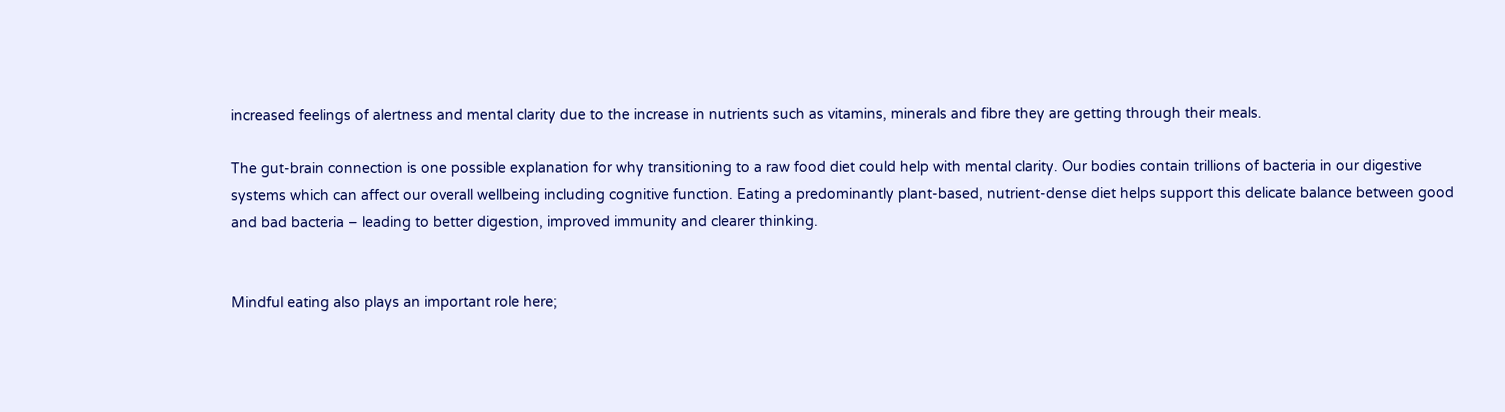increased feelings of alertness and mental clarity due to the increase in nutrients such as vitamins, minerals and fibre they are getting through their meals.

The gut-brain connection is one possible explanation for why transitioning to a raw food diet could help with mental clarity. Our bodies contain trillions of bacteria in our digestive systems which can affect our overall wellbeing including cognitive function. Eating a predominantly plant-based, nutrient-dense diet helps support this delicate balance between good and bad bacteria – leading to better digestion, improved immunity and clearer thinking.


Mindful eating also plays an important role here;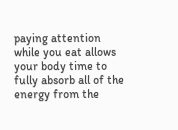paying attention while you eat allows your body time to fully absorb all of the energy from the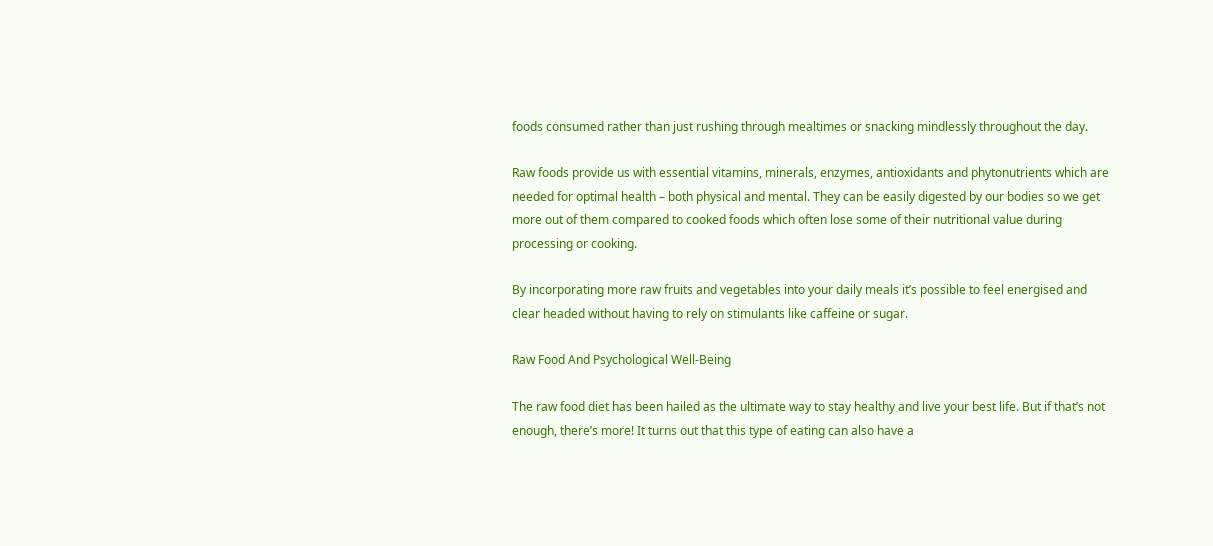foods consumed rather than just rushing through mealtimes or snacking mindlessly throughout the day.

Raw foods provide us with essential vitamins, minerals, enzymes, antioxidants and phytonutrients which are needed for optimal health – both physical and mental. They can be easily digested by our bodies so we get more out of them compared to cooked foods which often lose some of their nutritional value during processing or cooking.

By incorporating more raw fruits and vegetables into your daily meals it’s possible to feel energised and clear headed without having to rely on stimulants like caffeine or sugar.

Raw Food And Psychological Well-Being

The raw food diet has been hailed as the ultimate way to stay healthy and live your best life. But if that’s not enough, there’s more! It turns out that this type of eating can also have a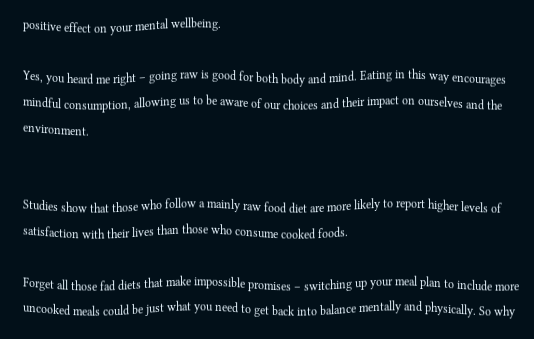positive effect on your mental wellbeing.

Yes, you heard me right – going raw is good for both body and mind. Eating in this way encourages mindful consumption, allowing us to be aware of our choices and their impact on ourselves and the environment.


Studies show that those who follow a mainly raw food diet are more likely to report higher levels of satisfaction with their lives than those who consume cooked foods.

Forget all those fad diets that make impossible promises – switching up your meal plan to include more uncooked meals could be just what you need to get back into balance mentally and physically. So why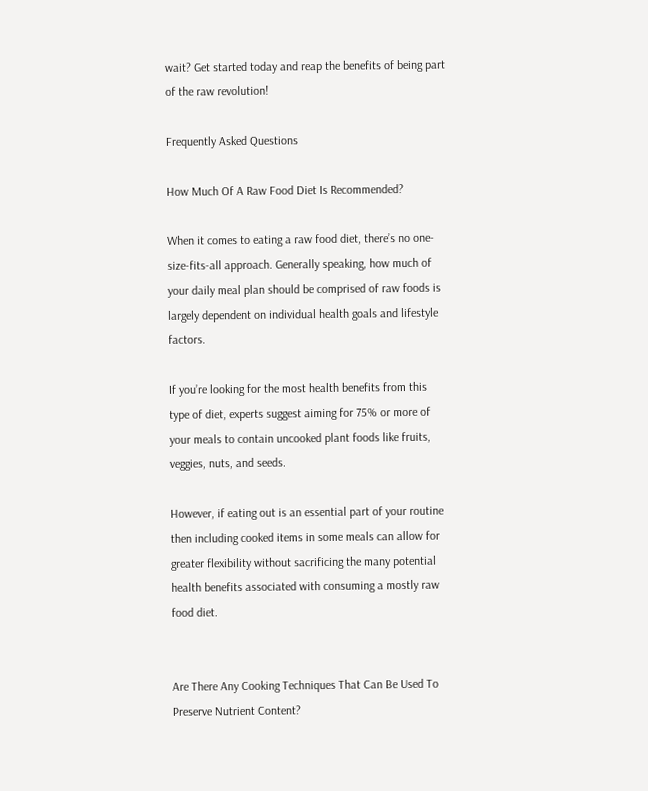wait? Get started today and reap the benefits of being part of the raw revolution!

Frequently Asked Questions

How Much Of A Raw Food Diet Is Recommended?

When it comes to eating a raw food diet, there’s no one-size-fits-all approach. Generally speaking, how much of your daily meal plan should be comprised of raw foods is largely dependent on individual health goals and lifestyle factors.

If you’re looking for the most health benefits from this type of diet, experts suggest aiming for 75% or more of your meals to contain uncooked plant foods like fruits, veggies, nuts, and seeds.

However, if eating out is an essential part of your routine then including cooked items in some meals can allow for greater flexibility without sacrificing the many potential health benefits associated with consuming a mostly raw food diet.


Are There Any Cooking Techniques That Can Be Used To Preserve Nutrient Content?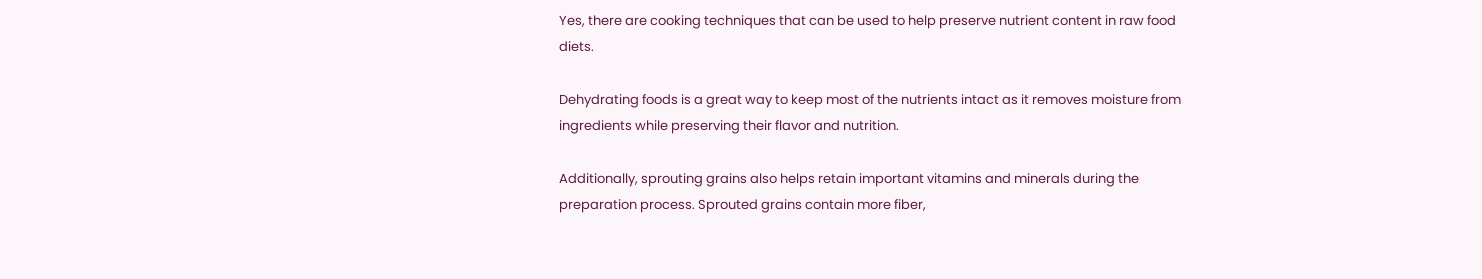Yes, there are cooking techniques that can be used to help preserve nutrient content in raw food diets.

Dehydrating foods is a great way to keep most of the nutrients intact as it removes moisture from ingredients while preserving their flavor and nutrition.

Additionally, sprouting grains also helps retain important vitamins and minerals during the preparation process. Sprouted grains contain more fiber,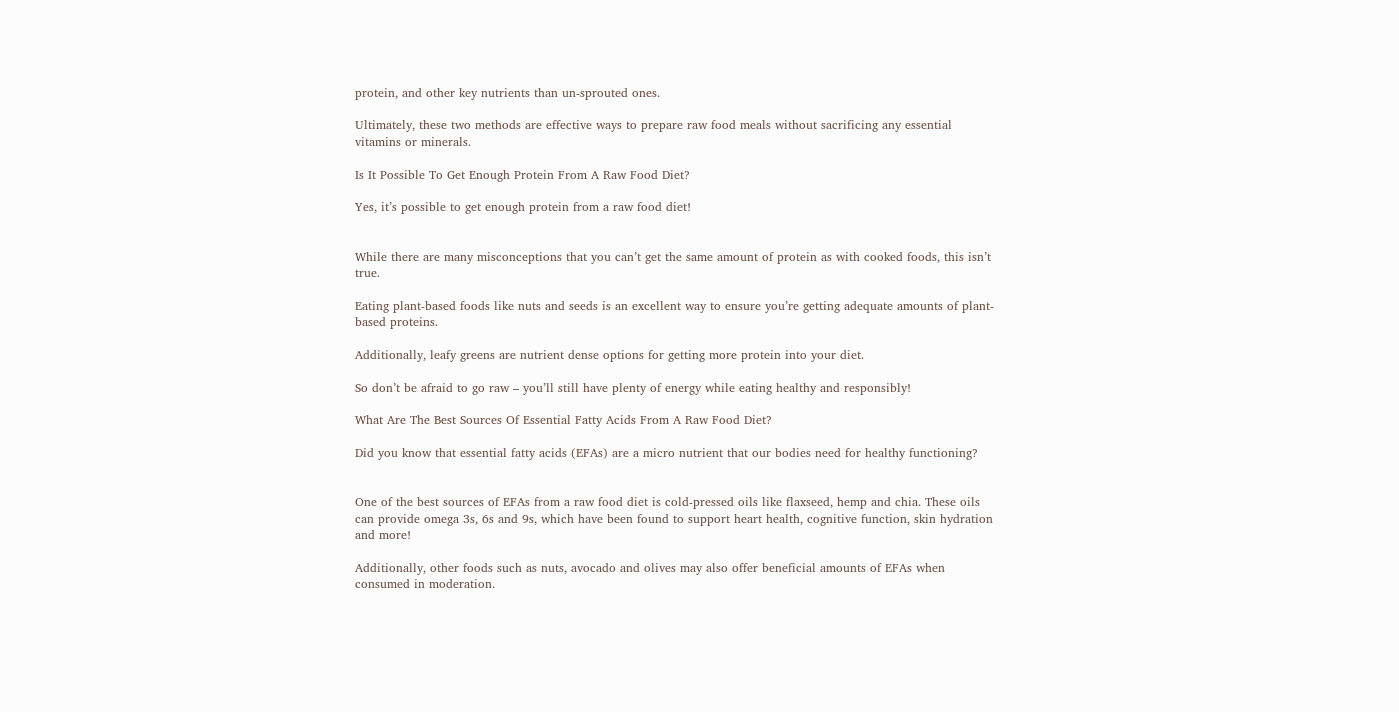protein, and other key nutrients than un-sprouted ones.

Ultimately, these two methods are effective ways to prepare raw food meals without sacrificing any essential vitamins or minerals.

Is It Possible To Get Enough Protein From A Raw Food Diet?

Yes, it’s possible to get enough protein from a raw food diet!


While there are many misconceptions that you can’t get the same amount of protein as with cooked foods, this isn’t true.

Eating plant-based foods like nuts and seeds is an excellent way to ensure you’re getting adequate amounts of plant-based proteins.

Additionally, leafy greens are nutrient dense options for getting more protein into your diet.

So don’t be afraid to go raw – you’ll still have plenty of energy while eating healthy and responsibly!

What Are The Best Sources Of Essential Fatty Acids From A Raw Food Diet?

Did you know that essential fatty acids (EFAs) are a micro nutrient that our bodies need for healthy functioning?


One of the best sources of EFAs from a raw food diet is cold-pressed oils like flaxseed, hemp and chia. These oils can provide omega 3s, 6s and 9s, which have been found to support heart health, cognitive function, skin hydration and more!

Additionally, other foods such as nuts, avocado and olives may also offer beneficial amounts of EFAs when consumed in moderation.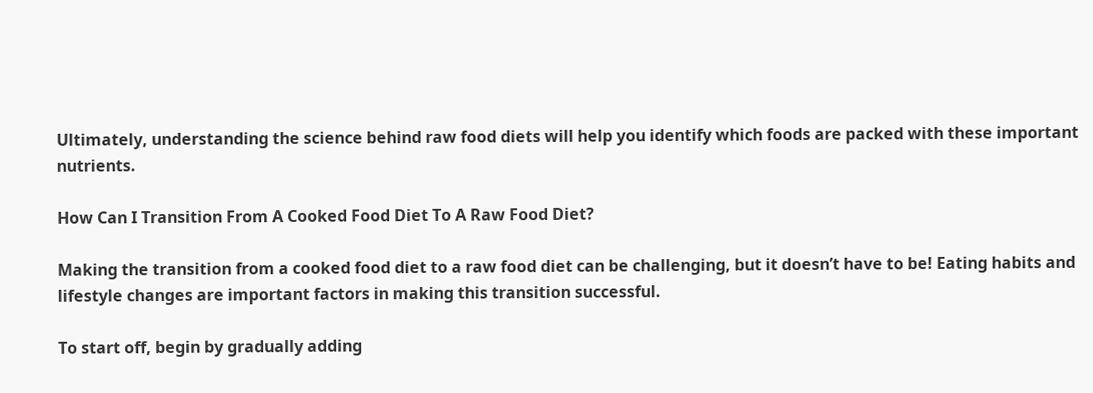Ultimately, understanding the science behind raw food diets will help you identify which foods are packed with these important nutrients.

How Can I Transition From A Cooked Food Diet To A Raw Food Diet?

Making the transition from a cooked food diet to a raw food diet can be challenging, but it doesn’t have to be! Eating habits and lifestyle changes are important factors in making this transition successful.

To start off, begin by gradually adding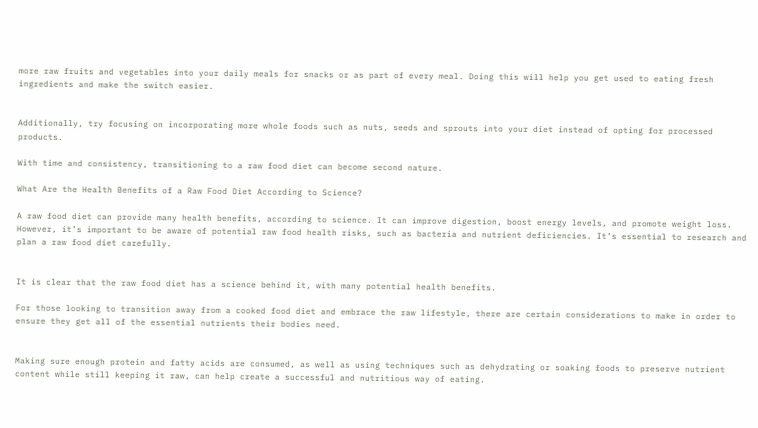more raw fruits and vegetables into your daily meals for snacks or as part of every meal. Doing this will help you get used to eating fresh ingredients and make the switch easier.


Additionally, try focusing on incorporating more whole foods such as nuts, seeds and sprouts into your diet instead of opting for processed products.

With time and consistency, transitioning to a raw food diet can become second nature.

What Are the Health Benefits of a Raw Food Diet According to Science?

A raw food diet can provide many health benefits, according to science. It can improve digestion, boost energy levels, and promote weight loss. However, it’s important to be aware of potential raw food health risks, such as bacteria and nutrient deficiencies. It’s essential to research and plan a raw food diet carefully.


It is clear that the raw food diet has a science behind it, with many potential health benefits.

For those looking to transition away from a cooked food diet and embrace the raw lifestyle, there are certain considerations to make in order to ensure they get all of the essential nutrients their bodies need.


Making sure enough protein and fatty acids are consumed, as well as using techniques such as dehydrating or soaking foods to preserve nutrient content while still keeping it raw, can help create a successful and nutritious way of eating.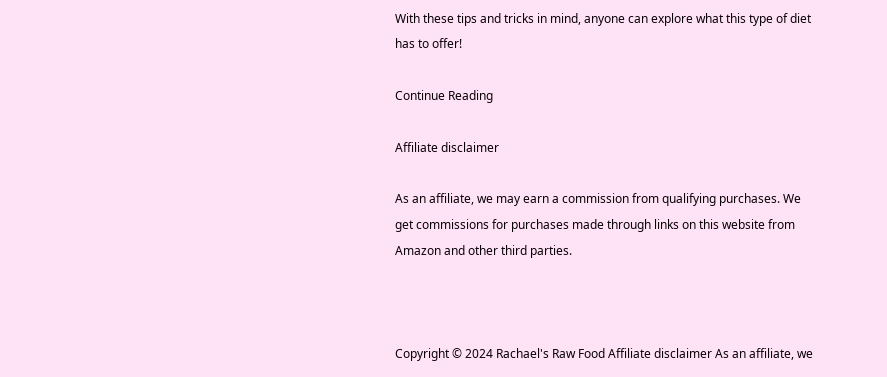With these tips and tricks in mind, anyone can explore what this type of diet has to offer!

Continue Reading

Affiliate disclaimer

As an affiliate, we may earn a commission from qualifying purchases. We get commissions for purchases made through links on this website from Amazon and other third parties.



Copyright © 2024 Rachael's Raw Food Affiliate disclaimer As an affiliate, we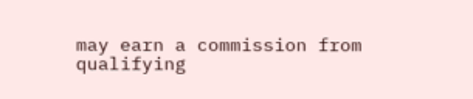may earn a commission from qualifying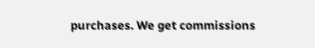purchases. We get commissions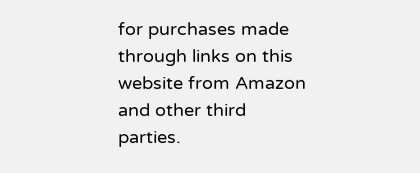for purchases made through links on this website from Amazon and other third parties.